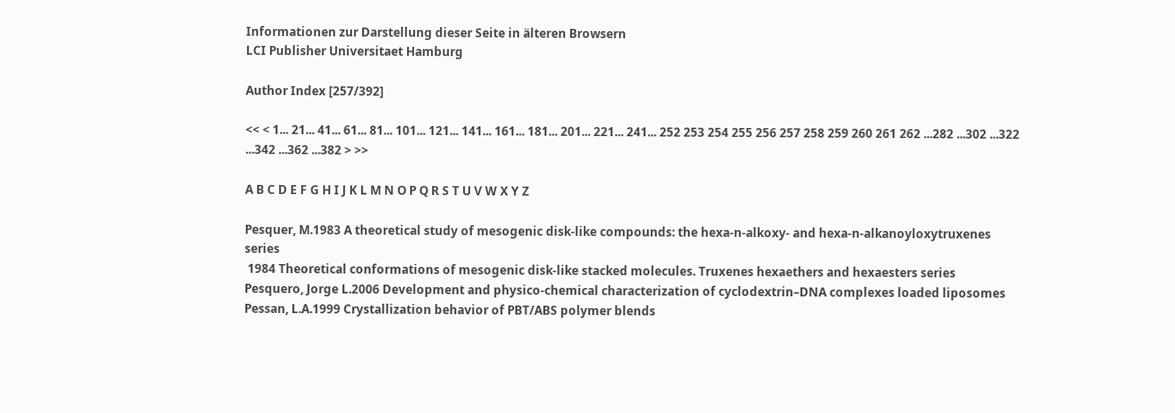Informationen zur Darstellung dieser Seite in älteren Browsern
LCI Publisher Universitaet Hamburg

Author Index [257/392]

<< < 1... 21... 41... 61... 81... 101... 121... 141... 161... 181... 201... 221... 241... 252 253 254 255 256 257 258 259 260 261 262 ...282 ...302 ...322 ...342 ...362 ...382 > >>

A B C D E F G H I J K L M N O P Q R S T U V W X Y Z

Pesquer, M.1983 A theoretical study of mesogenic disk-like compounds: the hexa-n-alkoxy- and hexa-n-alkanoyloxytruxenes series
 1984 Theoretical conformations of mesogenic disk-like stacked molecules. Truxenes hexaethers and hexaesters series
Pesquero, Jorge L.2006 Development and physico-chemical characterization of cyclodextrin–DNA complexes loaded liposomes
Pessan, L.A.1999 Crystallization behavior of PBT/ABS polymer blends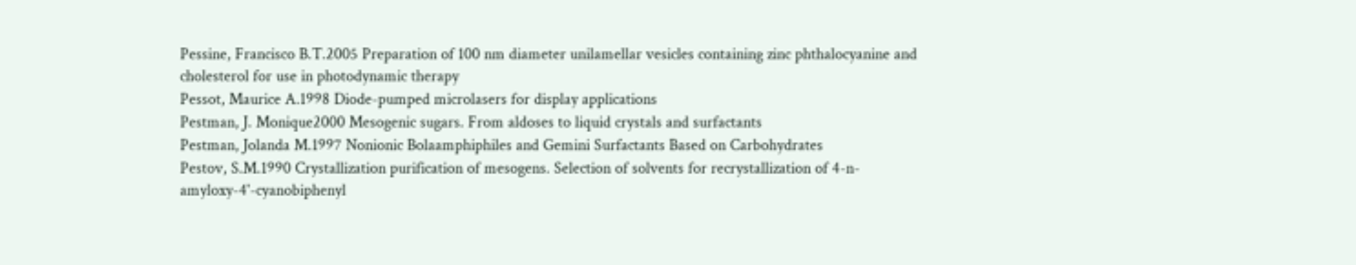Pessine, Francisco B.T.2005 Preparation of 100 nm diameter unilamellar vesicles containing zinc phthalocyanine and cholesterol for use in photodynamic therapy
Pessot, Maurice A.1998 Diode-pumped microlasers for display applications
Pestman, J. Monique2000 Mesogenic sugars. From aldoses to liquid crystals and surfactants
Pestman, Jolanda M.1997 Nonionic Bolaamphiphiles and Gemini Surfactants Based on Carbohydrates
Pestov, S.M.1990 Crystallization purification of mesogens. Selection of solvents for recrystallization of 4-n-amyloxy-4'-cyanobiphenyl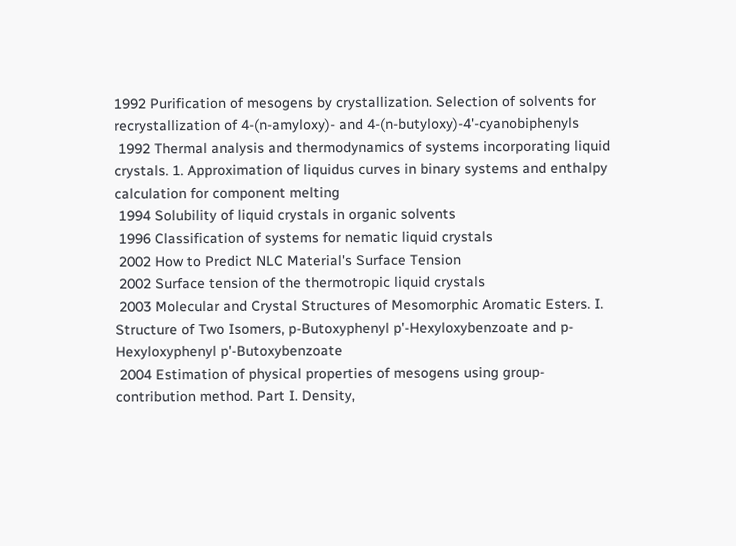1992 Purification of mesogens by crystallization. Selection of solvents for recrystallization of 4-(n-amyloxy)- and 4-(n-butyloxy)-4'-cyanobiphenyls
 1992 Thermal analysis and thermodynamics of systems incorporating liquid crystals. 1. Approximation of liquidus curves in binary systems and enthalpy calculation for component melting
 1994 Solubility of liquid crystals in organic solvents
 1996 Classification of systems for nematic liquid crystals
 2002 How to Predict NLC Material's Surface Tension
 2002 Surface tension of the thermotropic liquid crystals
 2003 Molecular and Crystal Structures of Mesomorphic Aromatic Esters. I. Structure of Two Isomers, p-Butoxyphenyl p'-Hexyloxybenzoate and p-Hexyloxyphenyl p'-Butoxybenzoate
 2004 Estimation of physical properties of mesogens using group-contribution method. Part I. Density,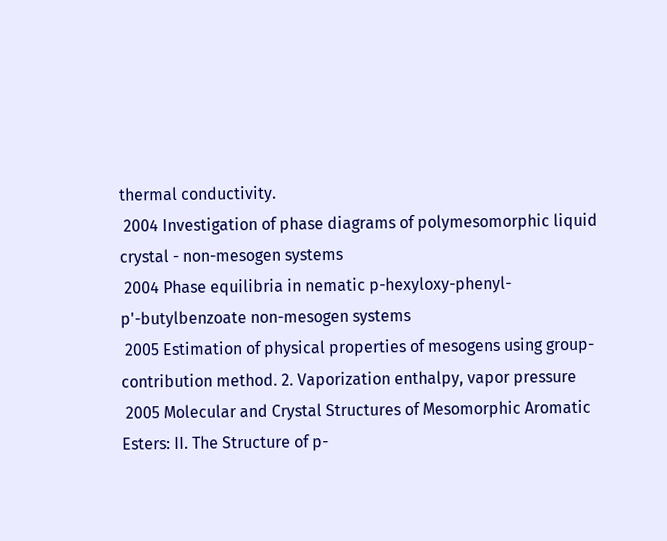thermal conductivity.
 2004 Investigation of phase diagrams of polymesomorphic liquid crystal - non-mesogen systems
 2004 Phase equilibria in nematic p-hexyloxy-phenyl-p'-butylbenzoate non-mesogen systems
 2005 Estimation of physical properties of mesogens using group-contribution method. 2. Vaporization enthalpy, vapor pressure
 2005 Molecular and Crystal Structures of Mesomorphic Aromatic Esters: II. The Structure of p-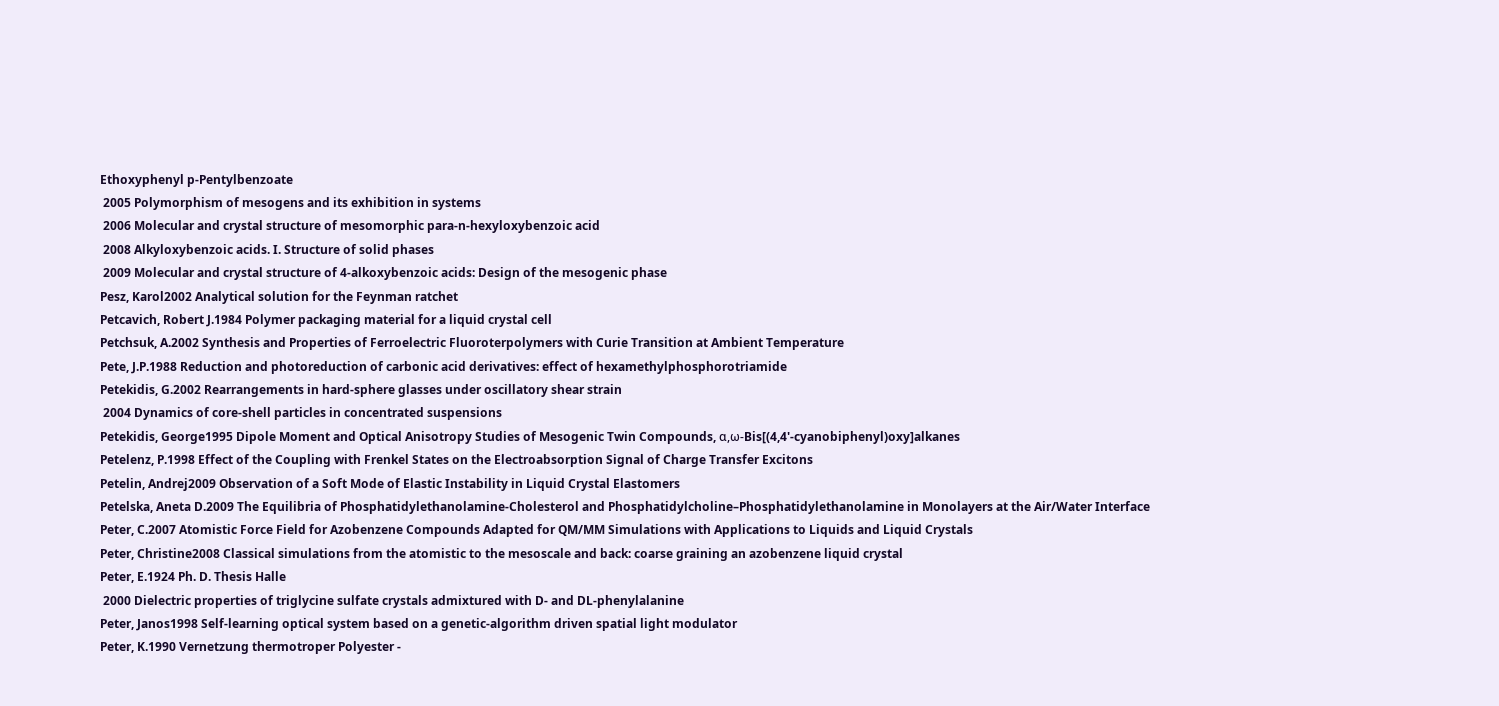Ethoxyphenyl p-Pentylbenzoate
 2005 Polymorphism of mesogens and its exhibition in systems
 2006 Molecular and crystal structure of mesomorphic para-n-hexyloxybenzoic acid
 2008 Alkyloxybenzoic acids. I. Structure of solid phases
 2009 Molecular and crystal structure of 4-alkoxybenzoic acids: Design of the mesogenic phase
Pesz, Karol2002 Analytical solution for the Feynman ratchet
Petcavich, Robert J.1984 Polymer packaging material for a liquid crystal cell
Petchsuk, A.2002 Synthesis and Properties of Ferroelectric Fluoroterpolymers with Curie Transition at Ambient Temperature
Pete, J.P.1988 Reduction and photoreduction of carbonic acid derivatives: effect of hexamethylphosphorotriamide
Petekidis, G.2002 Rearrangements in hard-sphere glasses under oscillatory shear strain
 2004 Dynamics of core-shell particles in concentrated suspensions
Petekidis, George1995 Dipole Moment and Optical Anisotropy Studies of Mesogenic Twin Compounds, α,ω-Bis[(4,4'-cyanobiphenyl)oxy]alkanes
Petelenz, P.1998 Effect of the Coupling with Frenkel States on the Electroabsorption Signal of Charge Transfer Excitons
Petelin, Andrej2009 Observation of a Soft Mode of Elastic Instability in Liquid Crystal Elastomers
Petelska, Aneta D.2009 The Equilibria of Phosphatidylethanolamine-Cholesterol and Phosphatidylcholine–Phosphatidylethanolamine in Monolayers at the Air/Water Interface
Peter, C.2007 Atomistic Force Field for Azobenzene Compounds Adapted for QM/MM Simulations with Applications to Liquids and Liquid Crystals
Peter, Christine2008 Classical simulations from the atomistic to the mesoscale and back: coarse graining an azobenzene liquid crystal
Peter, E.1924 Ph. D. Thesis Halle
 2000 Dielectric properties of triglycine sulfate crystals admixtured with D- and DL-phenylalanine
Peter, Janos1998 Self-learning optical system based on a genetic-algorithm driven spatial light modulator
Peter, K.1990 Vernetzung thermotroper Polyester -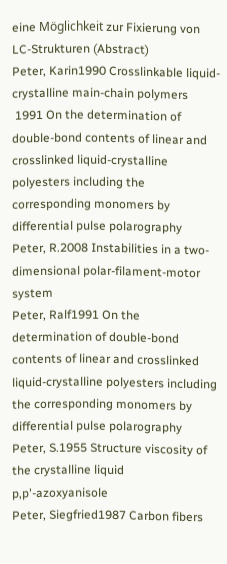eine Möglichkeit zur Fixierung von LC-Strukturen (Abstract)
Peter, Karin1990 Crosslinkable liquid-crystalline main-chain polymers
 1991 On the determination of double-bond contents of linear and crosslinked liquid-crystalline polyesters including the corresponding monomers by differential pulse polarography
Peter, R.2008 Instabilities in a two-dimensional polar-filament-motor system
Peter, Ralf1991 On the determination of double-bond contents of linear and crosslinked liquid-crystalline polyesters including the corresponding monomers by differential pulse polarography
Peter, S.1955 Structure viscosity of the crystalline liquid p,p'-azoxyanisole
Peter, Siegfried1987 Carbon fibers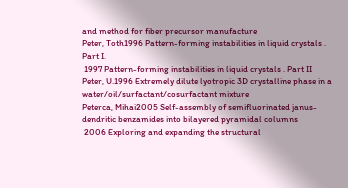and method for fiber precursor manufacture
Peter, Toth1996 Pattern-forming instabilities in liquid crystals . Part I.
 1997 Pattern-forming instabilities in liquid crystals . Part II
Peter, U.1996 Extremely dilute lyotropic 3D crystalline phase in a water/oil/surfactant/cosurfactant mixture
Peterca, Mihai2005 Self-assembly of semifluorinated janus-dendritic benzamides into bilayered pyramidal columns
 2006 Exploring and expanding the structural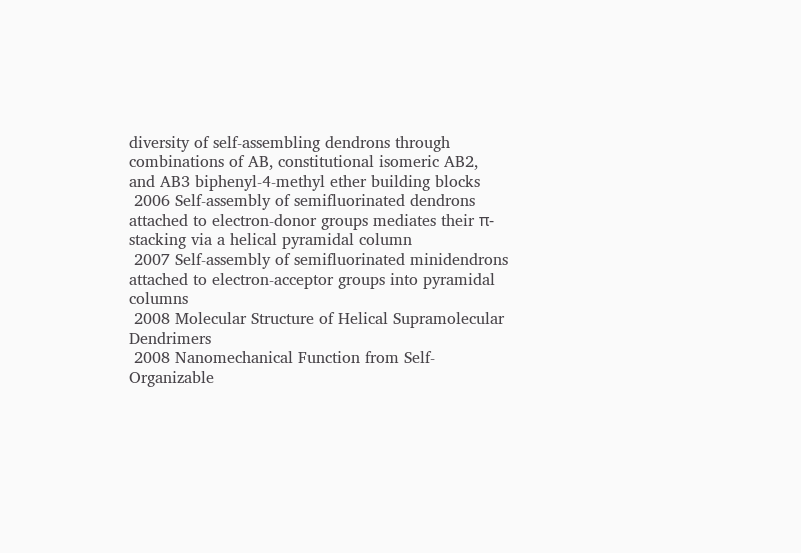diversity of self-assembling dendrons through combinations of AB, constitutional isomeric AB2, and AB3 biphenyl-4-methyl ether building blocks
 2006 Self-assembly of semifluorinated dendrons attached to electron-donor groups mediates their π-stacking via a helical pyramidal column
 2007 Self-assembly of semifluorinated minidendrons attached to electron-acceptor groups into pyramidal columns
 2008 Molecular Structure of Helical Supramolecular Dendrimers
 2008 Nanomechanical Function from Self-Organizable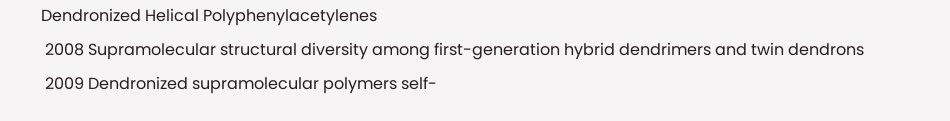Dendronized Helical Polyphenylacetylenes
 2008 Supramolecular structural diversity among first-generation hybrid dendrimers and twin dendrons
 2009 Dendronized supramolecular polymers self-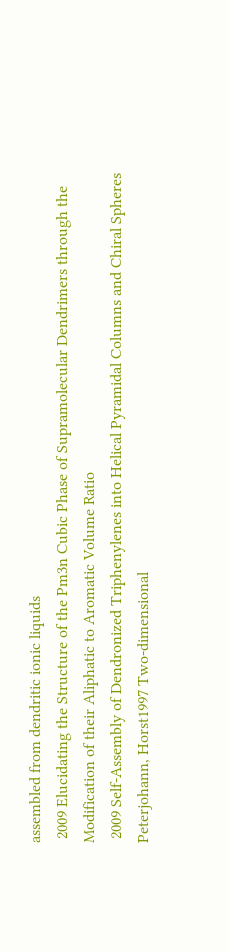assembled from dendritic ionic liquids
 2009 Elucidating the Structure of the Pm3n Cubic Phase of Supramolecular Dendrimers through the Modification of their Aliphatic to Aromatic Volume Ratio
 2009 Self-Assembly of Dendronized Triphenylenes into Helical Pyramidal Columns and Chiral Spheres
Peterjohann, Horst1997 Two-dimensional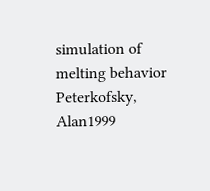simulation of melting behavior
Peterkofsky, Alan1999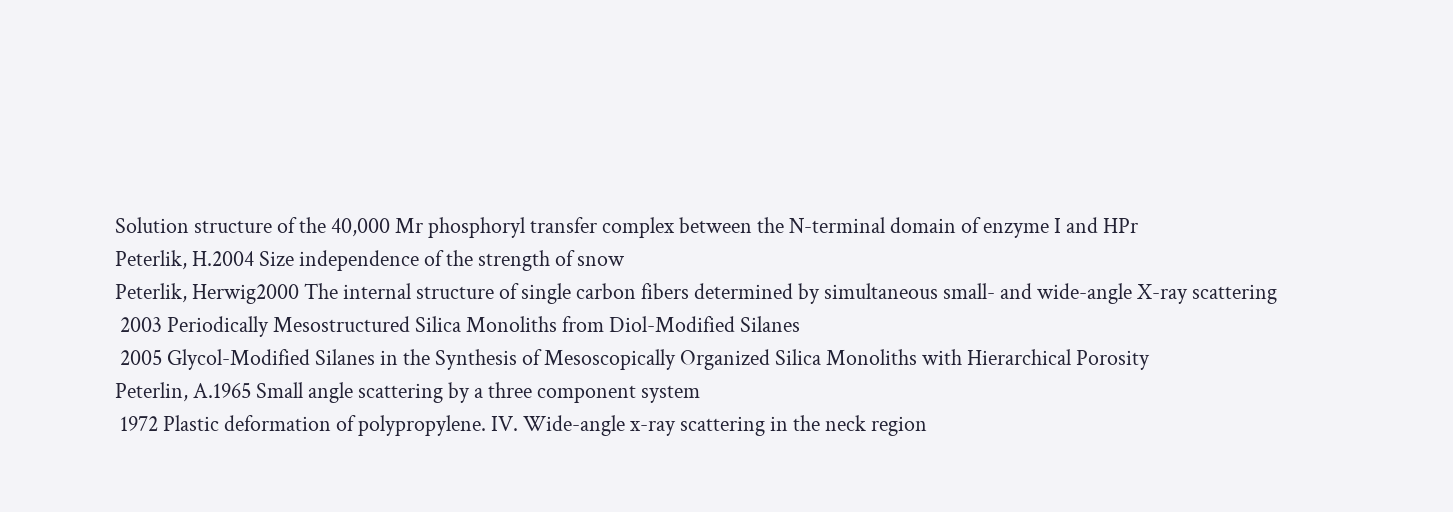Solution structure of the 40,000 Mr phosphoryl transfer complex between the N-terminal domain of enzyme I and HPr
Peterlik, H.2004 Size independence of the strength of snow
Peterlik, Herwig2000 The internal structure of single carbon fibers determined by simultaneous small- and wide-angle X-ray scattering
 2003 Periodically Mesostructured Silica Monoliths from Diol-Modified Silanes
 2005 Glycol-Modified Silanes in the Synthesis of Mesoscopically Organized Silica Monoliths with Hierarchical Porosity
Peterlin, A.1965 Small angle scattering by a three component system
 1972 Plastic deformation of polypropylene. IV. Wide-angle x-ray scattering in the neck region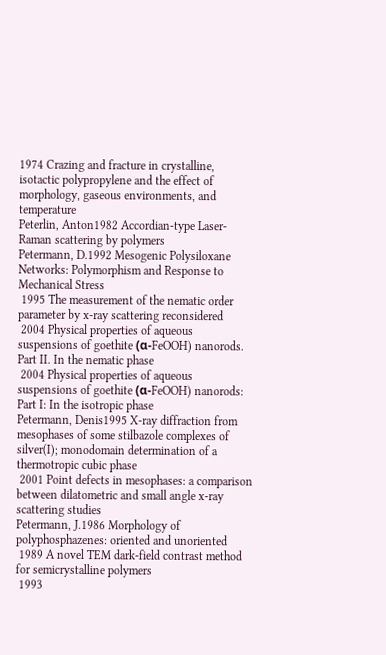1974 Crazing and fracture in crystalline, isotactic polypropylene and the effect of morphology, gaseous environments, and temperature
Peterlin, Anton1982 Accordian-type Laser-Raman scattering by polymers
Petermann, D.1992 Mesogenic Polysiloxane Networks: Polymorphism and Response to Mechanical Stress
 1995 The measurement of the nematic order parameter by x-ray scattering reconsidered
 2004 Physical properties of aqueous suspensions of goethite (α-FeOOH) nanorods. Part II. In the nematic phase
 2004 Physical properties of aqueous suspensions of goethite (α-FeOOH) nanorods: Part I: In the isotropic phase
Petermann, Denis1995 X-ray diffraction from mesophases of some stilbazole complexes of silver(I); monodomain determination of a thermotropic cubic phase
 2001 Point defects in mesophases: a comparison between dilatometric and small angle x-ray scattering studies
Petermann, J.1986 Morphology of polyphosphazenes: oriented and unoriented
 1989 A novel TEM dark-field contrast method for semicrystalline polymers
 1993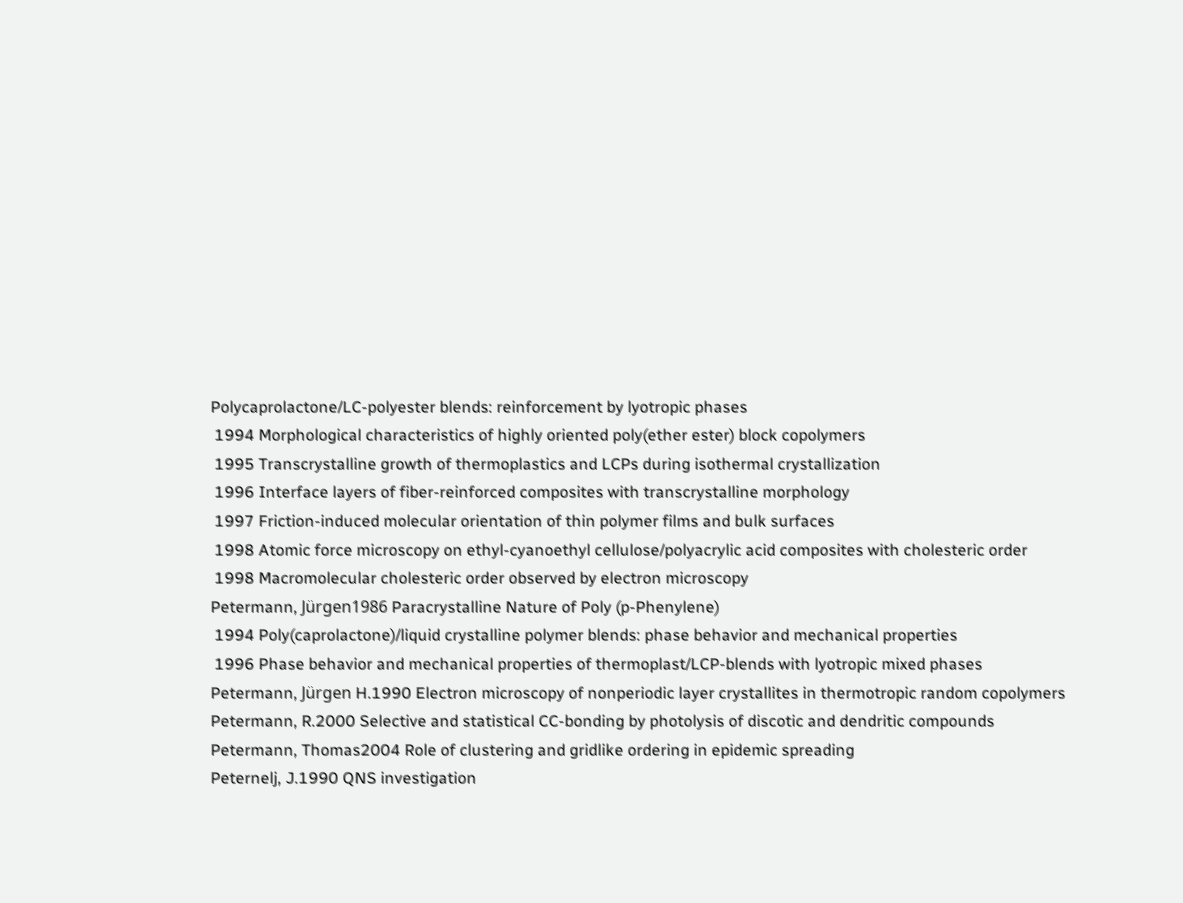Polycaprolactone/LC-polyester blends: reinforcement by lyotropic phases
 1994 Morphological characteristics of highly oriented poly(ether ester) block copolymers
 1995 Transcrystalline growth of thermoplastics and LCPs during isothermal crystallization
 1996 Interface layers of fiber-reinforced composites with transcrystalline morphology
 1997 Friction-induced molecular orientation of thin polymer films and bulk surfaces
 1998 Atomic force microscopy on ethyl-cyanoethyl cellulose/polyacrylic acid composites with cholesteric order
 1998 Macromolecular cholesteric order observed by electron microscopy
Petermann, Jürgen1986 Paracrystalline Nature of Poly (p-Phenylene)
 1994 Poly(caprolactone)/liquid crystalline polymer blends: phase behavior and mechanical properties
 1996 Phase behavior and mechanical properties of thermoplast/LCP-blends with lyotropic mixed phases
Petermann, Jürgen H.1990 Electron microscopy of nonperiodic layer crystallites in thermotropic random copolymers
Petermann, R.2000 Selective and statistical CC-bonding by photolysis of discotic and dendritic compounds
Petermann, Thomas2004 Role of clustering and gridlike ordering in epidemic spreading
Peternelj, J.1990 QNS investigation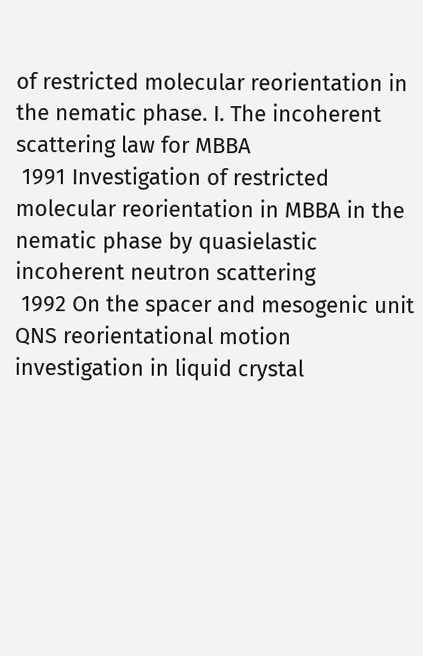of restricted molecular reorientation in the nematic phase. I. The incoherent scattering law for MBBA
 1991 Investigation of restricted molecular reorientation in MBBA in the nematic phase by quasielastic incoherent neutron scattering
 1992 On the spacer and mesogenic unit QNS reorientational motion investigation in liquid crystal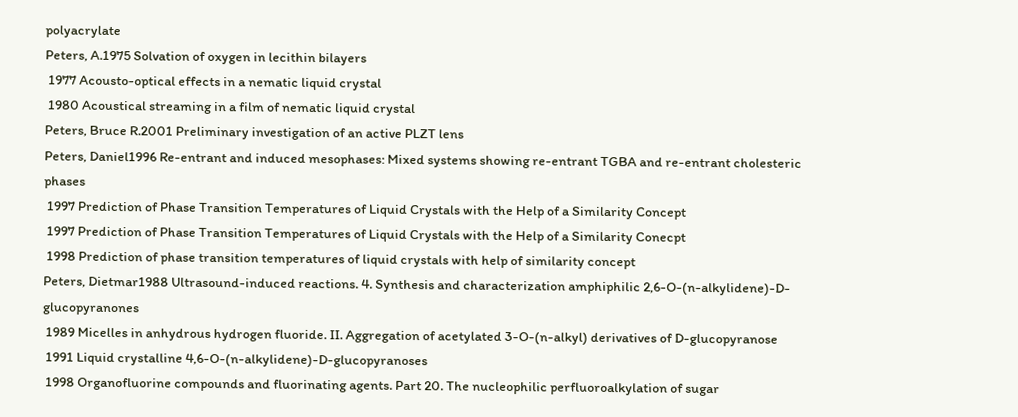polyacrylate
Peters, A.1975 Solvation of oxygen in lecithin bilayers
 1977 Acousto-optical effects in a nematic liquid crystal
 1980 Acoustical streaming in a film of nematic liquid crystal
Peters, Bruce R.2001 Preliminary investigation of an active PLZT lens
Peters, Daniel1996 Re-entrant and induced mesophases: Mixed systems showing re-entrant TGBA and re-entrant cholesteric phases
 1997 Prediction of Phase Transition Temperatures of Liquid Crystals with the Help of a Similarity Concept
 1997 Prediction of Phase Transition Temperatures of Liquid Crystals with the Help of a Similarity Conecpt
 1998 Prediction of phase transition temperatures of liquid crystals with help of similarity concept
Peters, Dietmar1988 Ultrasound-induced reactions. 4. Synthesis and characterization amphiphilic 2,6-O-(n-alkylidene)-D-glucopyranones
 1989 Micelles in anhydrous hydrogen fluoride. II. Aggregation of acetylated 3-O-(n-alkyl) derivatives of D-glucopyranose
 1991 Liquid crystalline 4,6-O-(n-alkylidene)-D-glucopyranoses
 1998 Organofluorine compounds and fluorinating agents. Part 20. The nucleophilic perfluoroalkylation of sugar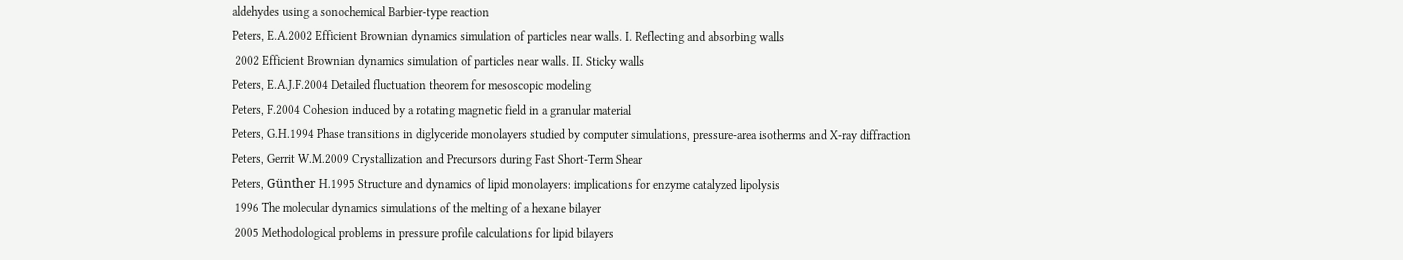aldehydes using a sonochemical Barbier-type reaction
Peters, E.A.2002 Efficient Brownian dynamics simulation of particles near walls. I. Reflecting and absorbing walls
 2002 Efficient Brownian dynamics simulation of particles near walls. II. Sticky walls
Peters, E.A.J.F.2004 Detailed fluctuation theorem for mesoscopic modeling
Peters, F.2004 Cohesion induced by a rotating magnetic field in a granular material
Peters, G.H.1994 Phase transitions in diglyceride monolayers studied by computer simulations, pressure-area isotherms and X-ray diffraction
Peters, Gerrit W.M.2009 Crystallization and Precursors during Fast Short-Term Shear
Peters, Günther H.1995 Structure and dynamics of lipid monolayers: implications for enzyme catalyzed lipolysis
 1996 The molecular dynamics simulations of the melting of a hexane bilayer
 2005 Methodological problems in pressure profile calculations for lipid bilayers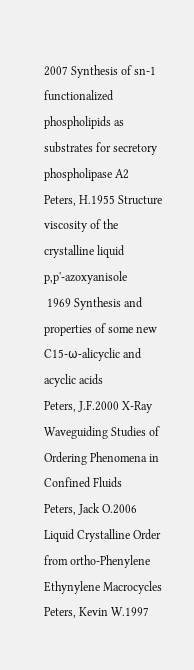2007 Synthesis of sn-1 functionalized phospholipids as substrates for secretory phospholipase A2
Peters, H.1955 Structure viscosity of the crystalline liquid p,p'-azoxyanisole
 1969 Synthesis and properties of some new C15-ω-alicyclic and acyclic acids
Peters, J.F.2000 X-Ray Waveguiding Studies of Ordering Phenomena in Confined Fluids
Peters, Jack O.2006 Liquid Crystalline Order from ortho-Phenylene Ethynylene Macrocycles
Peters, Kevin W.1997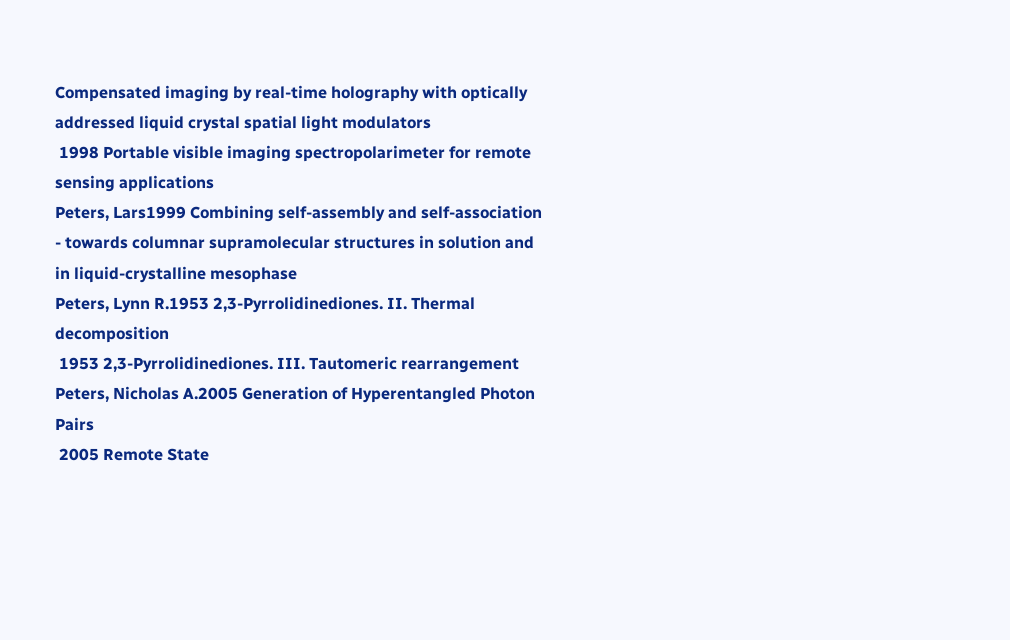Compensated imaging by real-time holography with optically addressed liquid crystal spatial light modulators
 1998 Portable visible imaging spectropolarimeter for remote sensing applications
Peters, Lars1999 Combining self-assembly and self-association - towards columnar supramolecular structures in solution and in liquid-crystalline mesophase
Peters, Lynn R.1953 2,3-Pyrrolidinediones. II. Thermal decomposition
 1953 2,3-Pyrrolidinediones. III. Tautomeric rearrangement
Peters, Nicholas A.2005 Generation of Hyperentangled Photon Pairs
 2005 Remote State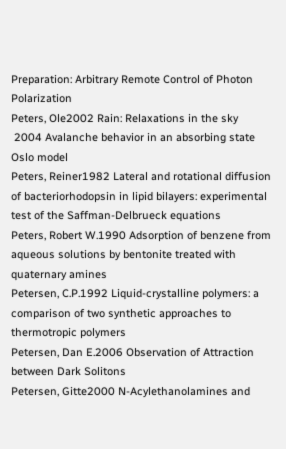Preparation: Arbitrary Remote Control of Photon Polarization
Peters, Ole2002 Rain: Relaxations in the sky
 2004 Avalanche behavior in an absorbing state Oslo model
Peters, Reiner1982 Lateral and rotational diffusion of bacteriorhodopsin in lipid bilayers: experimental test of the Saffman-Delbrueck equations
Peters, Robert W.1990 Adsorption of benzene from aqueous solutions by bentonite treated with quaternary amines
Petersen, C.P.1992 Liquid-crystalline polymers: a comparison of two synthetic approaches to thermotropic polymers
Petersen, Dan E.2006 Observation of Attraction between Dark Solitons
Petersen, Gitte2000 N-Acylethanolamines and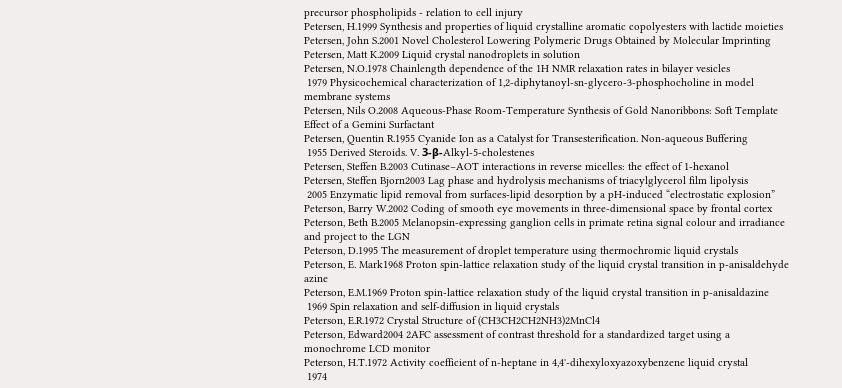precursor phospholipids - relation to cell injury
Petersen, H.1999 Synthesis and properties of liquid crystalline aromatic copolyesters with lactide moieties
Petersen, John S.2001 Novel Cholesterol Lowering Polymeric Drugs Obtained by Molecular Imprinting
Petersen, Matt K.2009 Liquid crystal nanodroplets in solution
Petersen, N.O.1978 Chainlength dependence of the 1H NMR relaxation rates in bilayer vesicles
 1979 Physicochemical characterization of 1,2-diphytanoyl-sn-glycero-3-phosphocholine in model membrane systems
Petersen, Nils O.2008 Aqueous-Phase Room-Temperature Synthesis of Gold Nanoribbons: Soft Template Effect of a Gemini Surfactant
Petersen, Quentin R.1955 Cyanide Ion as a Catalyst for Transesterification. Non-aqueous Buffering
 1955 Derived Steroids. V. 3-β-Alkyl-5-cholestenes
Petersen, Steffen B.2003 Cutinase–AOT interactions in reverse micelles: the effect of 1-hexanol
Petersen, Steffen Bjorn2003 Lag phase and hydrolysis mechanisms of triacylglycerol film lipolysis
 2005 Enzymatic lipid removal from surfaces-lipid desorption by a pH-induced “electrostatic explosion”
Peterson, Barry W.2002 Coding of smooth eye movements in three-dimensional space by frontal cortex
Peterson, Beth B.2005 Melanopsin-expressing ganglion cells in primate retina signal colour and irradiance and project to the LGN
Peterson, D.1995 The measurement of droplet temperature using thermochromic liquid crystals
Peterson, E. Mark1968 Proton spin-lattice relaxation study of the liquid crystal transition in p-anisaldehyde azine
Peterson, E.M.1969 Proton spin-lattice relaxation study of the liquid crystal transition in p-anisaldazine
 1969 Spin relaxation and self-diffusion in liquid crystals
Peterson, E.R.1972 Crystal Structure of (CH3CH2CH2NH3)2MnCl4
Peterson, Edward2004 2AFC assessment of contrast threshold for a standardized target using a monochrome LCD monitor
Peterson, H.T.1972 Activity coefficient of n-heptane in 4,4'-dihexyloxyazoxybenzene liquid crystal
 1974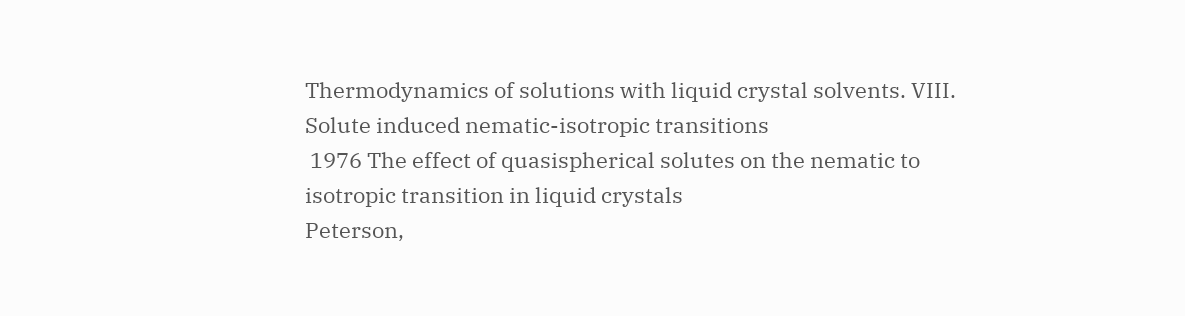Thermodynamics of solutions with liquid crystal solvents. VIII. Solute induced nematic-isotropic transitions
 1976 The effect of quasispherical solutes on the nematic to isotropic transition in liquid crystals
Peterson,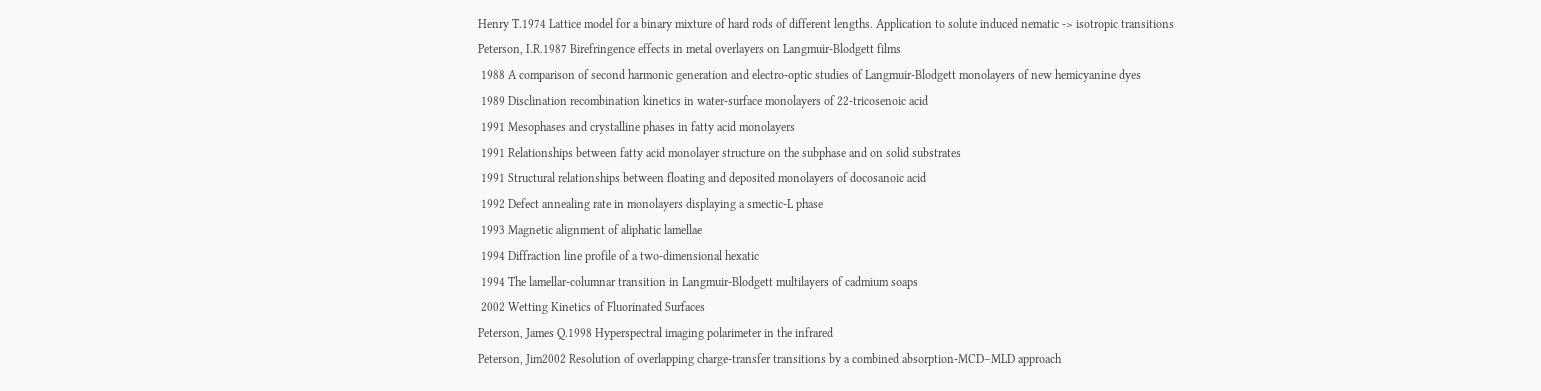Henry T.1974 Lattice model for a binary mixture of hard rods of different lengths. Application to solute induced nematic -> isotropic transitions
Peterson, I.R.1987 Birefringence effects in metal overlayers on Langmuir-Blodgett films
 1988 A comparison of second harmonic generation and electro-optic studies of Langmuir-Blodgett monolayers of new hemicyanine dyes
 1989 Disclination recombination kinetics in water-surface monolayers of 22-tricosenoic acid
 1991 Mesophases and crystalline phases in fatty acid monolayers
 1991 Relationships between fatty acid monolayer structure on the subphase and on solid substrates
 1991 Structural relationships between floating and deposited monolayers of docosanoic acid
 1992 Defect annealing rate in monolayers displaying a smectic-L phase
 1993 Magnetic alignment of aliphatic lamellae
 1994 Diffraction line profile of a two-dimensional hexatic
 1994 The lamellar-columnar transition in Langmuir-Blodgett multilayers of cadmium soaps
 2002 Wetting Kinetics of Fluorinated Surfaces
Peterson, James Q.1998 Hyperspectral imaging polarimeter in the infrared
Peterson, Jim2002 Resolution of overlapping charge-transfer transitions by a combined absorption-MCD–MLD approach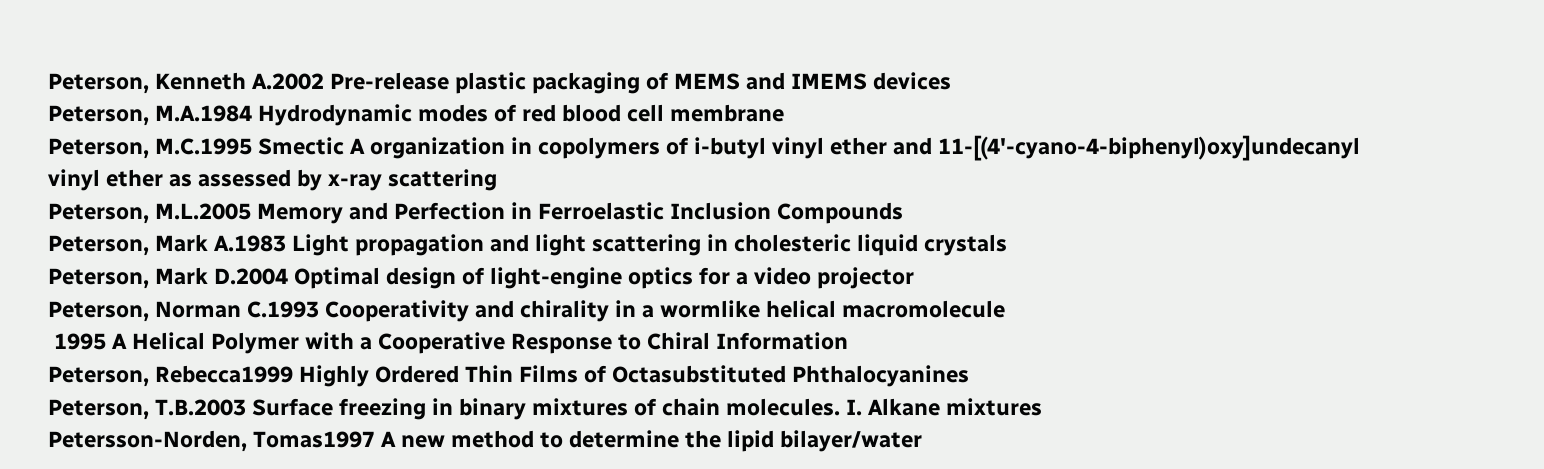Peterson, Kenneth A.2002 Pre-release plastic packaging of MEMS and IMEMS devices
Peterson, M.A.1984 Hydrodynamic modes of red blood cell membrane
Peterson, M.C.1995 Smectic A organization in copolymers of i-butyl vinyl ether and 11-[(4'-cyano-4-biphenyl)oxy]undecanyl vinyl ether as assessed by x-ray scattering
Peterson, M.L.2005 Memory and Perfection in Ferroelastic Inclusion Compounds
Peterson, Mark A.1983 Light propagation and light scattering in cholesteric liquid crystals
Peterson, Mark D.2004 Optimal design of light-engine optics for a video projector
Peterson, Norman C.1993 Cooperativity and chirality in a wormlike helical macromolecule
 1995 A Helical Polymer with a Cooperative Response to Chiral Information
Peterson, Rebecca1999 Highly Ordered Thin Films of Octasubstituted Phthalocyanines
Peterson, T.B.2003 Surface freezing in binary mixtures of chain molecules. I. Alkane mixtures
Petersson-Norden, Tomas1997 A new method to determine the lipid bilayer/water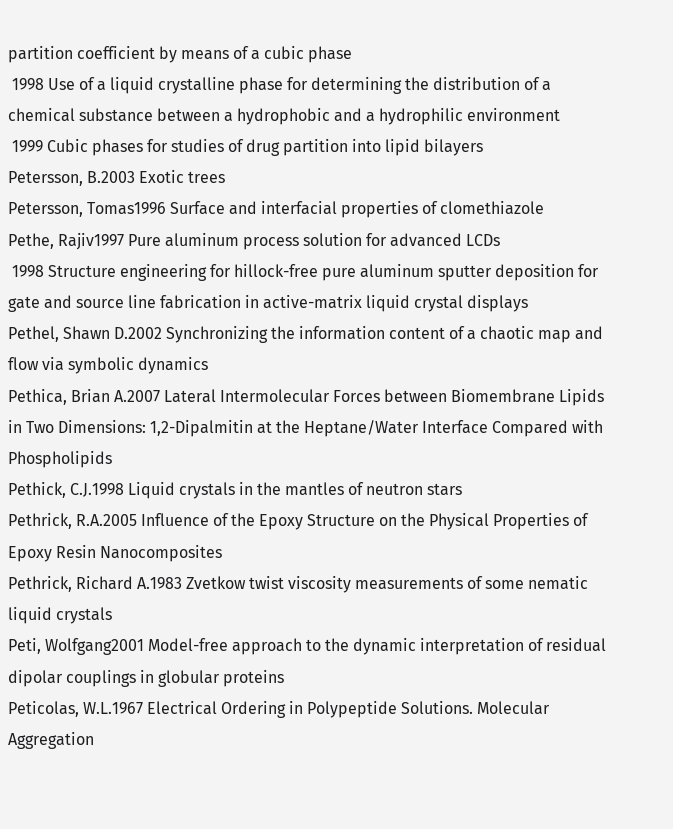partition coefficient by means of a cubic phase
 1998 Use of a liquid crystalline phase for determining the distribution of a chemical substance between a hydrophobic and a hydrophilic environment
 1999 Cubic phases for studies of drug partition into lipid bilayers
Petersson, B.2003 Exotic trees
Petersson, Tomas1996 Surface and interfacial properties of clomethiazole
Pethe, Rajiv1997 Pure aluminum process solution for advanced LCDs
 1998 Structure engineering for hillock-free pure aluminum sputter deposition for gate and source line fabrication in active-matrix liquid crystal displays
Pethel, Shawn D.2002 Synchronizing the information content of a chaotic map and flow via symbolic dynamics
Pethica, Brian A.2007 Lateral Intermolecular Forces between Biomembrane Lipids in Two Dimensions: 1,2-Dipalmitin at the Heptane/Water Interface Compared with Phospholipids
Pethick, C.J.1998 Liquid crystals in the mantles of neutron stars
Pethrick, R.A.2005 Influence of the Epoxy Structure on the Physical Properties of Epoxy Resin Nanocomposites
Pethrick, Richard A.1983 Zvetkow twist viscosity measurements of some nematic liquid crystals
Peti, Wolfgang2001 Model-free approach to the dynamic interpretation of residual dipolar couplings in globular proteins
Peticolas, W.L.1967 Electrical Ordering in Polypeptide Solutions. Molecular Aggregation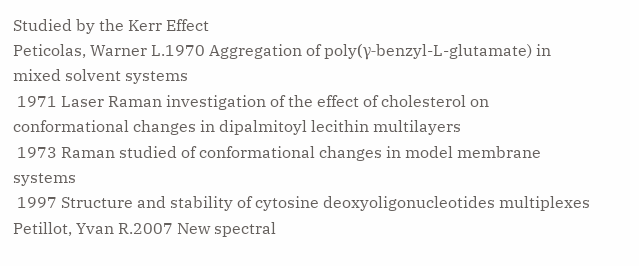Studied by the Kerr Effect
Peticolas, Warner L.1970 Aggregation of poly(γ-benzyl-L-glutamate) in mixed solvent systems
 1971 Laser Raman investigation of the effect of cholesterol on conformational changes in dipalmitoyl lecithin multilayers
 1973 Raman studied of conformational changes in model membrane systems
 1997 Structure and stability of cytosine deoxyoligonucleotides multiplexes
Petillot, Yvan R.2007 New spectral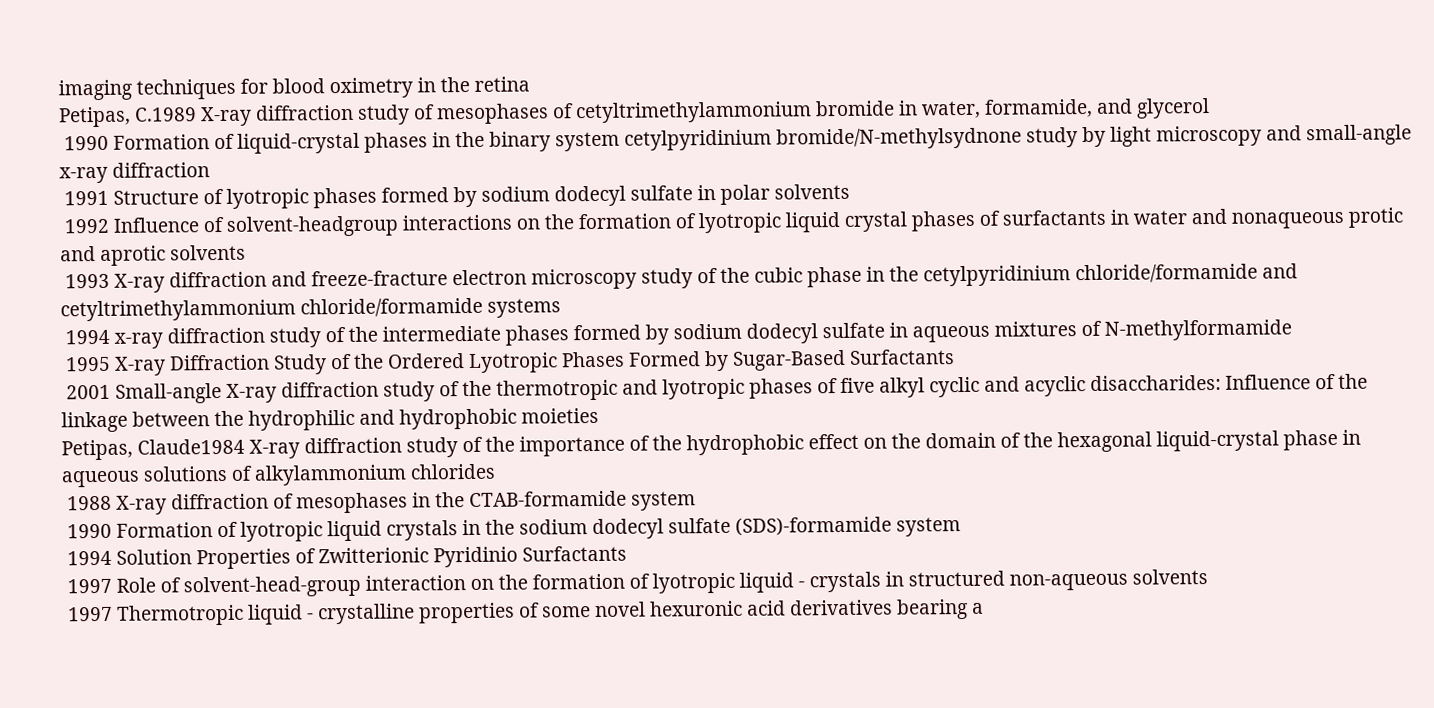imaging techniques for blood oximetry in the retina
Petipas, C.1989 X-ray diffraction study of mesophases of cetyltrimethylammonium bromide in water, formamide, and glycerol
 1990 Formation of liquid-crystal phases in the binary system cetylpyridinium bromide/N-methylsydnone study by light microscopy and small-angle x-ray diffraction
 1991 Structure of lyotropic phases formed by sodium dodecyl sulfate in polar solvents
 1992 Influence of solvent-headgroup interactions on the formation of lyotropic liquid crystal phases of surfactants in water and nonaqueous protic and aprotic solvents
 1993 X-ray diffraction and freeze-fracture electron microscopy study of the cubic phase in the cetylpyridinium chloride/formamide and cetyltrimethylammonium chloride/formamide systems
 1994 x-ray diffraction study of the intermediate phases formed by sodium dodecyl sulfate in aqueous mixtures of N-methylformamide
 1995 X-ray Diffraction Study of the Ordered Lyotropic Phases Formed by Sugar-Based Surfactants
 2001 Small-angle X-ray diffraction study of the thermotropic and lyotropic phases of five alkyl cyclic and acyclic disaccharides: Influence of the linkage between the hydrophilic and hydrophobic moieties
Petipas, Claude1984 X-ray diffraction study of the importance of the hydrophobic effect on the domain of the hexagonal liquid-crystal phase in aqueous solutions of alkylammonium chlorides
 1988 X-ray diffraction of mesophases in the CTAB-formamide system
 1990 Formation of lyotropic liquid crystals in the sodium dodecyl sulfate (SDS)-formamide system
 1994 Solution Properties of Zwitterionic Pyridinio Surfactants
 1997 Role of solvent-head-group interaction on the formation of lyotropic liquid - crystals in structured non-aqueous solvents
 1997 Thermotropic liquid - crystalline properties of some novel hexuronic acid derivatives bearing a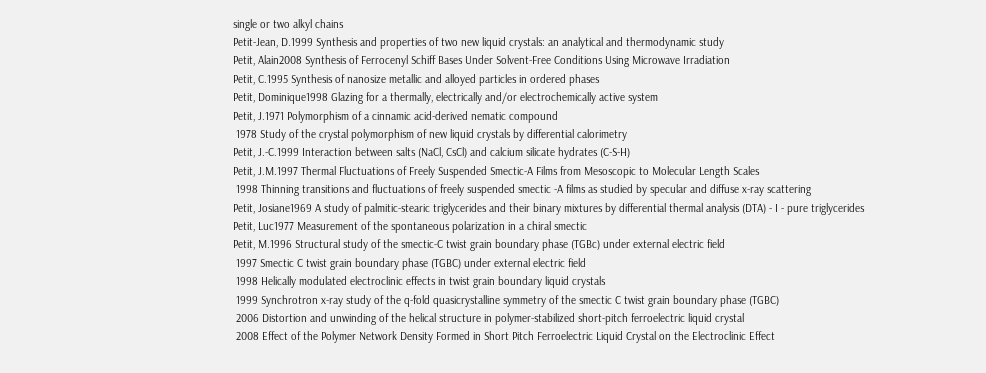single or two alkyl chains
Petit-Jean, D.1999 Synthesis and properties of two new liquid crystals: an analytical and thermodynamic study
Petit, Alain2008 Synthesis of Ferrocenyl Schiff Bases Under Solvent-Free Conditions Using Microwave Irradiation
Petit, C.1995 Synthesis of nanosize metallic and alloyed particles in ordered phases
Petit, Dominique1998 Glazing for a thermally, electrically and/or electrochemically active system
Petit, J.1971 Polymorphism of a cinnamic acid-derived nematic compound
 1978 Study of the crystal polymorphism of new liquid crystals by differential calorimetry
Petit, J.-C.1999 Interaction between salts (NaCl, CsCl) and calcium silicate hydrates (C-S-H)
Petit, J.M.1997 Thermal Fluctuations of Freely Suspended Smectic-A Films from Mesoscopic to Molecular Length Scales
 1998 Thinning transitions and fluctuations of freely suspended smectic -A films as studied by specular and diffuse x-ray scattering
Petit, Josiane1969 A study of palmitic-stearic triglycerides and their binary mixtures by differential thermal analysis (DTA) - I - pure triglycerides
Petit, Luc1977 Measurement of the spontaneous polarization in a chiral smectic
Petit, M.1996 Structural study of the smectic-C twist grain boundary phase (TGBc) under external electric field
 1997 Smectic C twist grain boundary phase (TGBC) under external electric field
 1998 Helically modulated electroclinic effects in twist grain boundary liquid crystals
 1999 Synchrotron x-ray study of the q-fold quasicrystalline symmetry of the smectic C twist grain boundary phase (TGBC)
 2006 Distortion and unwinding of the helical structure in polymer-stabilized short-pitch ferroelectric liquid crystal
 2008 Effect of the Polymer Network Density Formed in Short Pitch Ferroelectric Liquid Crystal on the Electroclinic Effect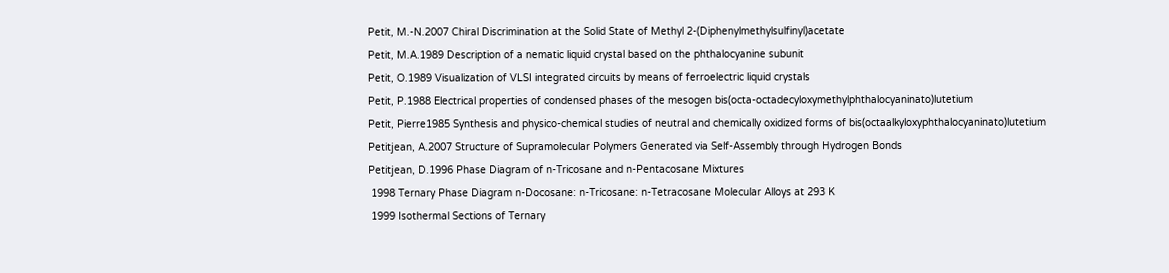Petit, M.-N.2007 Chiral Discrimination at the Solid State of Methyl 2-(Diphenylmethylsulfinyl)acetate
Petit, M.A.1989 Description of a nematic liquid crystal based on the phthalocyanine subunit
Petit, O.1989 Visualization of VLSI integrated circuits by means of ferroelectric liquid crystals
Petit, P.1988 Electrical properties of condensed phases of the mesogen bis(octa-octadecyloxymethylphthalocyaninato)lutetium
Petit, Pierre1985 Synthesis and physico-chemical studies of neutral and chemically oxidized forms of bis(octaalkyloxyphthalocyaninato)lutetium
Petitjean, A.2007 Structure of Supramolecular Polymers Generated via Self-Assembly through Hydrogen Bonds
Petitjean, D.1996 Phase Diagram of n-Tricosane and n-Pentacosane Mixtures
 1998 Ternary Phase Diagram n-Docosane: n-Tricosane: n-Tetracosane Molecular Alloys at 293 K
 1999 Isothermal Sections of Ternary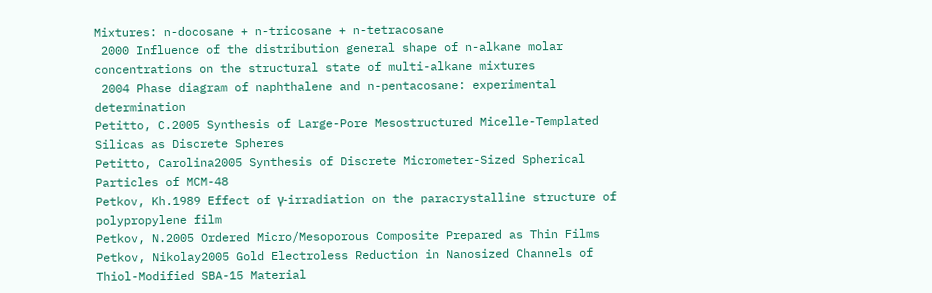Mixtures: n-docosane + n-tricosane + n-tetracosane
 2000 Influence of the distribution general shape of n-alkane molar concentrations on the structural state of multi-alkane mixtures
 2004 Phase diagram of naphthalene and n-pentacosane: experimental determination
Petitto, C.2005 Synthesis of Large-Pore Mesostructured Micelle-Templated Silicas as Discrete Spheres
Petitto, Carolina2005 Synthesis of Discrete Micrometer-Sized Spherical Particles of MCM-48
Petkov, Kh.1989 Effect of γ-irradiation on the paracrystalline structure of polypropylene film
Petkov, N.2005 Ordered Micro/Mesoporous Composite Prepared as Thin Films
Petkov, Nikolay2005 Gold Electroless Reduction in Nanosized Channels of Thiol-Modified SBA-15 Material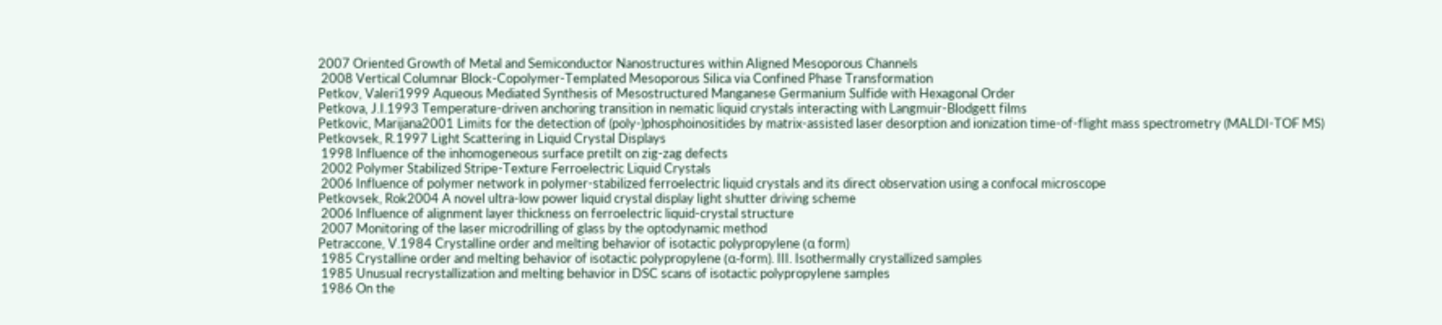2007 Oriented Growth of Metal and Semiconductor Nanostructures within Aligned Mesoporous Channels
 2008 Vertical Columnar Block-Copolymer-Templated Mesoporous Silica via Confined Phase Transformation
Petkov, Valeri1999 Aqueous Mediated Synthesis of Mesostructured Manganese Germanium Sulfide with Hexagonal Order
Petkova, J.I.1993 Temperature-driven anchoring transition in nematic liquid crystals interacting with Langmuir-Blodgett films
Petkovic, Marijana2001 Limits for the detection of (poly-)phosphoinositides by matrix-assisted laser desorption and ionization time-of-flight mass spectrometry (MALDI-TOF MS)
Petkovsek, R.1997 Light Scattering in Liquid Crystal Displays
 1998 Influence of the inhomogeneous surface pretilt on zig-zag defects
 2002 Polymer Stabilized Stripe-Texture Ferroelectric Liquid Crystals
 2006 Influence of polymer network in polymer-stabilized ferroelectric liquid crystals and its direct observation using a confocal microscope
Petkovsek, Rok2004 A novel ultra-low power liquid crystal display light shutter driving scheme
 2006 Influence of alignment layer thickness on ferroelectric liquid-crystal structure
 2007 Monitoring of the laser microdrilling of glass by the optodynamic method
Petraccone, V.1984 Crystalline order and melting behavior of isotactic polypropylene (α form)
 1985 Crystalline order and melting behavior of isotactic polypropylene (α-form). III. Isothermally crystallized samples
 1985 Unusual recrystallization and melting behavior in DSC scans of isotactic polypropylene samples
 1986 On the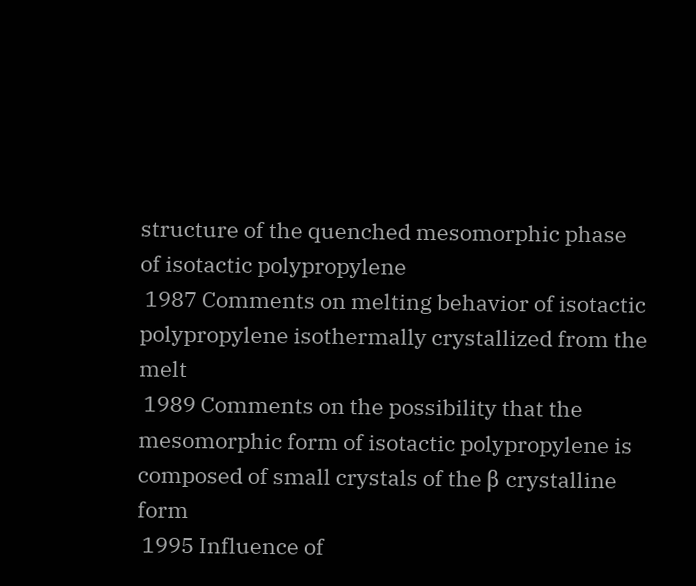structure of the quenched mesomorphic phase of isotactic polypropylene
 1987 Comments on melting behavior of isotactic polypropylene isothermally crystallized from the melt
 1989 Comments on the possibility that the mesomorphic form of isotactic polypropylene is composed of small crystals of the β crystalline form
 1995 Influence of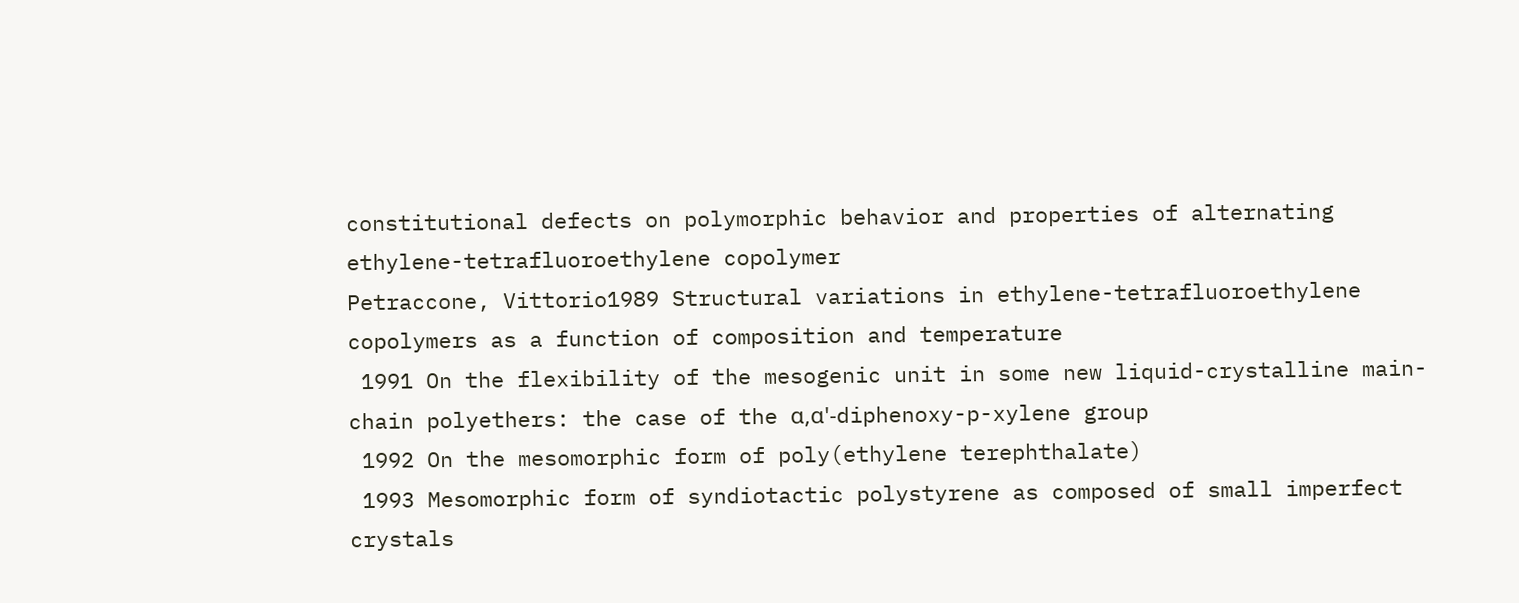constitutional defects on polymorphic behavior and properties of alternating ethylene-tetrafluoroethylene copolymer
Petraccone, Vittorio1989 Structural variations in ethylene-tetrafluoroethylene copolymers as a function of composition and temperature
 1991 On the flexibility of the mesogenic unit in some new liquid-crystalline main-chain polyethers: the case of the α,α'-diphenoxy-p-xylene group
 1992 On the mesomorphic form of poly(ethylene terephthalate)
 1993 Mesomorphic form of syndiotactic polystyrene as composed of small imperfect crystals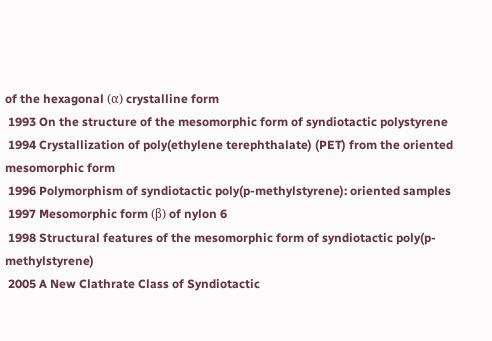of the hexagonal (α) crystalline form
 1993 On the structure of the mesomorphic form of syndiotactic polystyrene
 1994 Crystallization of poly(ethylene terephthalate) (PET) from the oriented mesomorphic form
 1996 Polymorphism of syndiotactic poly(p-methylstyrene): oriented samples
 1997 Mesomorphic form (β) of nylon 6
 1998 Structural features of the mesomorphic form of syndiotactic poly(p-methylstyrene)
 2005 A New Clathrate Class of Syndiotactic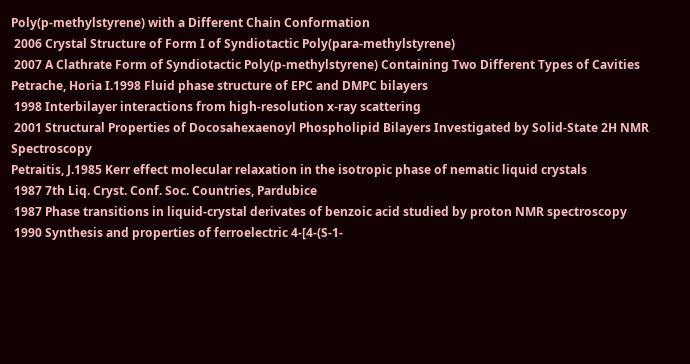Poly(p-methylstyrene) with a Different Chain Conformation
 2006 Crystal Structure of Form I of Syndiotactic Poly(para-methylstyrene)
 2007 A Clathrate Form of Syndiotactic Poly(p-methylstyrene) Containing Two Different Types of Cavities
Petrache, Horia I.1998 Fluid phase structure of EPC and DMPC bilayers
 1998 Interbilayer interactions from high-resolution x-ray scattering
 2001 Structural Properties of Docosahexaenoyl Phospholipid Bilayers Investigated by Solid-State 2H NMR Spectroscopy
Petraitis, J.1985 Kerr effect molecular relaxation in the isotropic phase of nematic liquid crystals
 1987 7th Liq. Cryst. Conf. Soc. Countries, Pardubice
 1987 Phase transitions in liquid-crystal derivates of benzoic acid studied by proton NMR spectroscopy
 1990 Synthesis and properties of ferroelectric 4-[4-(S-1-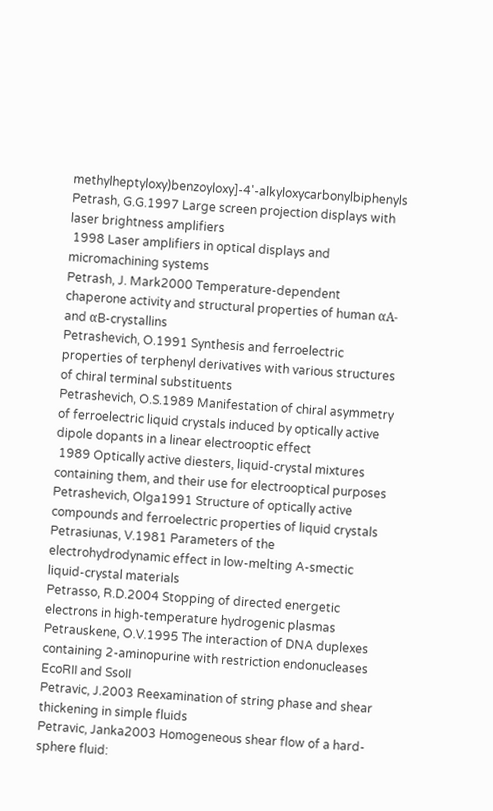methylheptyloxy)benzoyloxy]-4'-alkyloxycarbonylbiphenyls
Petrash, G.G.1997 Large screen projection displays with laser brightness amplifiers
 1998 Laser amplifiers in optical displays and micromachining systems
Petrash, J. Mark2000 Temperature-dependent chaperone activity and structural properties of human αA- and αB-crystallins
Petrashevich, O.1991 Synthesis and ferroelectric properties of terphenyl derivatives with various structures of chiral terminal substituents
Petrashevich, O.S.1989 Manifestation of chiral asymmetry of ferroelectric liquid crystals induced by optically active dipole dopants in a linear electrooptic effect
 1989 Optically active diesters, liquid-crystal mixtures containing them, and their use for electrooptical purposes
Petrashevich, Olga1991 Structure of optically active compounds and ferroelectric properties of liquid crystals
Petrasiunas, V.1981 Parameters of the electrohydrodynamic effect in low-melting A-smectic liquid-crystal materials
Petrasso, R.D.2004 Stopping of directed energetic electrons in high-temperature hydrogenic plasmas
Petrauskene, O.V.1995 The interaction of DNA duplexes containing 2-aminopurine with restriction endonucleases EcoRII and SsoII
Petravic, J.2003 Reexamination of string phase and shear thickening in simple fluids
Petravic, Janka2003 Homogeneous shear flow of a hard-sphere fluid: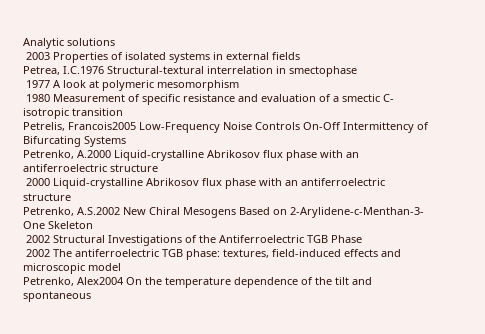Analytic solutions
 2003 Properties of isolated systems in external fields
Petrea, I.C.1976 Structural-textural interrelation in smectophase
 1977 A look at polymeric mesomorphism
 1980 Measurement of specific resistance and evaluation of a smectic C-isotropic transition
Petrelis, Francois2005 Low-Frequency Noise Controls On-Off Intermittency of Bifurcating Systems
Petrenko, A.2000 Liquid-crystalline Abrikosov flux phase with an antiferroelectric structure
 2000 Liquid-crystalline Abrikosov flux phase with an antiferroelectric structure
Petrenko, A.S.2002 New Chiral Mesogens Based on 2-Arylidene-c-Menthan-3-One Skeleton
 2002 Structural Investigations of the Antiferroelectric TGB Phase
 2002 The antiferroelectric TGB phase: textures, field-induced effects and microscopic model
Petrenko, Alex2004 On the temperature dependence of the tilt and spontaneous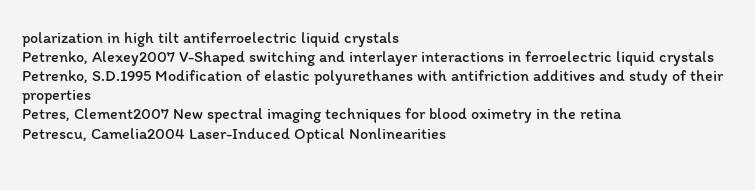polarization in high tilt antiferroelectric liquid crystals
Petrenko, Alexey2007 V-Shaped switching and interlayer interactions in ferroelectric liquid crystals
Petrenko, S.D.1995 Modification of elastic polyurethanes with antifriction additives and study of their properties
Petres, Clement2007 New spectral imaging techniques for blood oximetry in the retina
Petrescu, Camelia2004 Laser-Induced Optical Nonlinearities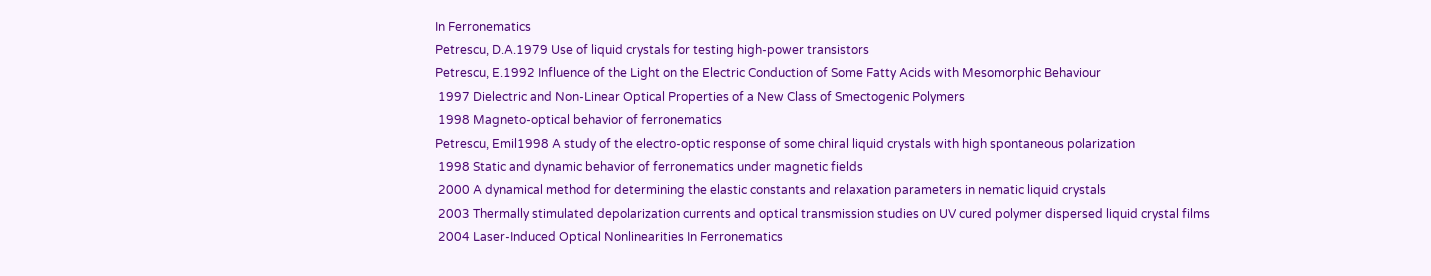In Ferronematics
Petrescu, D.A.1979 Use of liquid crystals for testing high-power transistors
Petrescu, E.1992 Influence of the Light on the Electric Conduction of Some Fatty Acids with Mesomorphic Behaviour
 1997 Dielectric and Non-Linear Optical Properties of a New Class of Smectogenic Polymers
 1998 Magneto-optical behavior of ferronematics
Petrescu, Emil1998 A study of the electro-optic response of some chiral liquid crystals with high spontaneous polarization
 1998 Static and dynamic behavior of ferronematics under magnetic fields
 2000 A dynamical method for determining the elastic constants and relaxation parameters in nematic liquid crystals
 2003 Thermally stimulated depolarization currents and optical transmission studies on UV cured polymer dispersed liquid crystal films
 2004 Laser-Induced Optical Nonlinearities In Ferronematics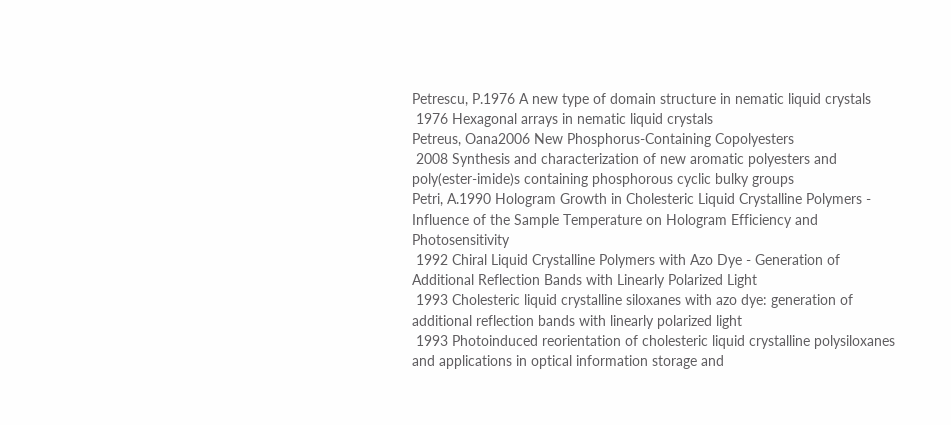Petrescu, P.1976 A new type of domain structure in nematic liquid crystals
 1976 Hexagonal arrays in nematic liquid crystals
Petreus, Oana2006 New Phosphorus-Containing Copolyesters
 2008 Synthesis and characterization of new aromatic polyesters and poly(ester-imide)s containing phosphorous cyclic bulky groups
Petri, A.1990 Hologram Growth in Cholesteric Liquid Crystalline Polymers - Influence of the Sample Temperature on Hologram Efficiency and Photosensitivity
 1992 Chiral Liquid Crystalline Polymers with Azo Dye - Generation of Additional Reflection Bands with Linearly Polarized Light
 1993 Cholesteric liquid crystalline siloxanes with azo dye: generation of additional reflection bands with linearly polarized light
 1993 Photoinduced reorientation of cholesteric liquid crystalline polysiloxanes and applications in optical information storage and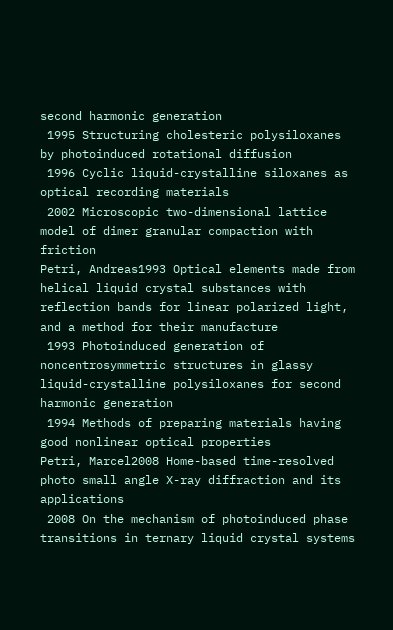second harmonic generation
 1995 Structuring cholesteric polysiloxanes by photoinduced rotational diffusion
 1996 Cyclic liquid-crystalline siloxanes as optical recording materials
 2002 Microscopic two-dimensional lattice model of dimer granular compaction with friction
Petri, Andreas1993 Optical elements made from helical liquid crystal substances with reflection bands for linear polarized light, and a method for their manufacture
 1993 Photoinduced generation of noncentrosymmetric structures in glassy liquid-crystalline polysiloxanes for second harmonic generation
 1994 Methods of preparing materials having good nonlinear optical properties
Petri, Marcel2008 Home-based time-resolved photo small angle X-ray diffraction and its applications
 2008 On the mechanism of photoinduced phase transitions in ternary liquid crystal systems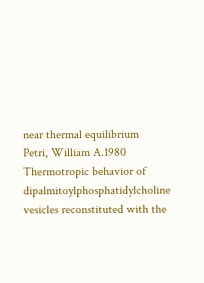near thermal equilibrium
Petri, William A.1980 Thermotropic behavior of dipalmitoylphosphatidylcholine vesicles reconstituted with the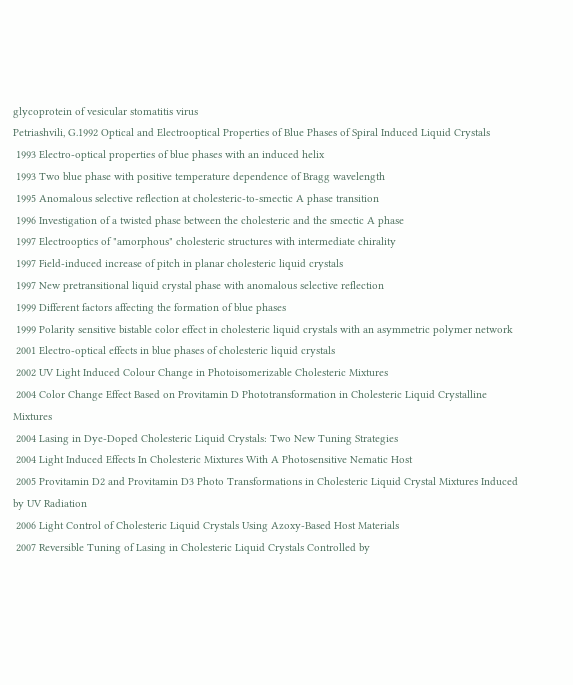glycoprotein of vesicular stomatitis virus
Petriashvili, G.1992 Optical and Electrooptical Properties of Blue Phases of Spiral Induced Liquid Crystals
 1993 Electro-optical properties of blue phases with an induced helix
 1993 Two blue phase with positive temperature dependence of Bragg wavelength
 1995 Anomalous selective reflection at cholesteric-to-smectic A phase transition
 1996 Investigation of a twisted phase between the cholesteric and the smectic A phase
 1997 Electrooptics of "amorphous" cholesteric structures with intermediate chirality
 1997 Field-induced increase of pitch in planar cholesteric liquid crystals
 1997 New pretransitional liquid crystal phase with anomalous selective reflection
 1999 Different factors affecting the formation of blue phases
 1999 Polarity sensitive bistable color effect in cholesteric liquid crystals with an asymmetric polymer network
 2001 Electro-optical effects in blue phases of cholesteric liquid crystals
 2002 UV Light Induced Colour Change in Photoisomerizable Cholesteric Mixtures
 2004 Color Change Effect Based on Provitamin D Phototransformation in Cholesteric Liquid Crystalline Mixtures
 2004 Lasing in Dye-Doped Cholesteric Liquid Crystals: Two New Tuning Strategies
 2004 Light Induced Effects In Cholesteric Mixtures With A Photosensitive Nematic Host
 2005 Provitamin D2 and Provitamin D3 Photo Transformations in Cholesteric Liquid Crystal Mixtures Induced by UV Radiation
 2006 Light Control of Cholesteric Liquid Crystals Using Azoxy-Based Host Materials
 2007 Reversible Tuning of Lasing in Cholesteric Liquid Crystals Controlled by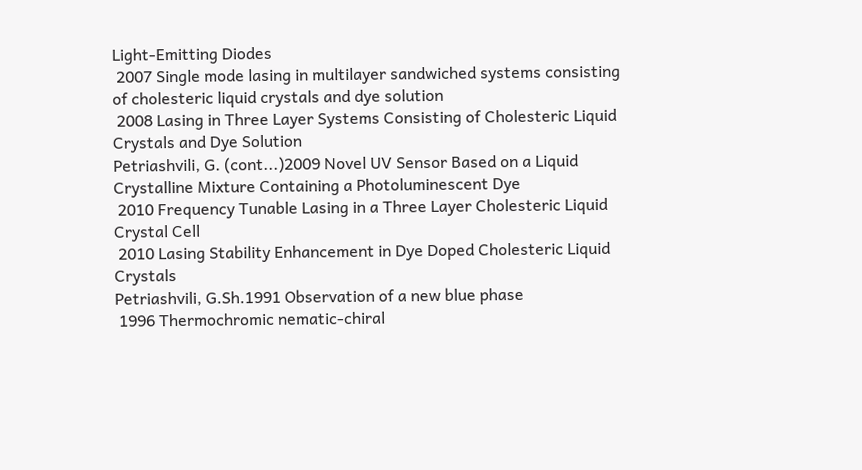Light-Emitting Diodes
 2007 Single mode lasing in multilayer sandwiched systems consisting of cholesteric liquid crystals and dye solution
 2008 Lasing in Three Layer Systems Consisting of Cholesteric Liquid Crystals and Dye Solution
Petriashvili, G. (cont...)2009 Novel UV Sensor Based on a Liquid Crystalline Mixture Containing a Photoluminescent Dye
 2010 Frequency Tunable Lasing in a Three Layer Cholesteric Liquid Crystal Cell
 2010 Lasing Stability Enhancement in Dye Doped Cholesteric Liquid Crystals
Petriashvili, G.Sh.1991 Observation of a new blue phase
 1996 Thermochromic nematic-chiral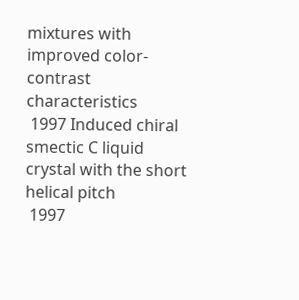mixtures with improved color-contrast characteristics
 1997 Induced chiral smectic C liquid crystal with the short helical pitch
 1997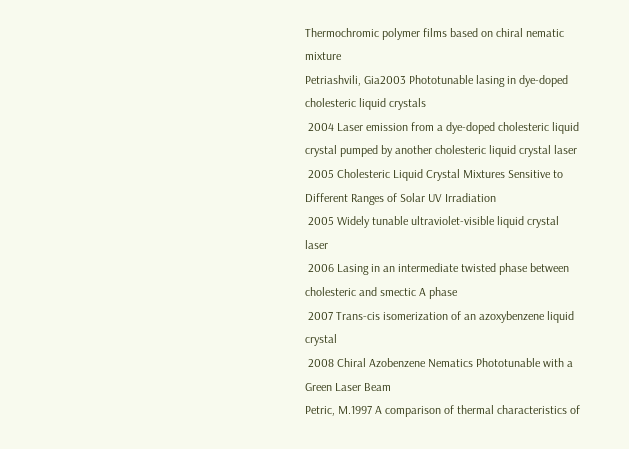Thermochromic polymer films based on chiral nematic mixture
Petriashvili, Gia2003 Phototunable lasing in dye-doped cholesteric liquid crystals
 2004 Laser emission from a dye-doped cholesteric liquid crystal pumped by another cholesteric liquid crystal laser
 2005 Cholesteric Liquid Crystal Mixtures Sensitive to Different Ranges of Solar UV Irradiation
 2005 Widely tunable ultraviolet-visible liquid crystal laser
 2006 Lasing in an intermediate twisted phase between cholesteric and smectic A phase
 2007 Trans-cis isomerization of an azoxybenzene liquid crystal
 2008 Chiral Azobenzene Nematics Phototunable with a Green Laser Beam
Petric, M.1997 A comparison of thermal characteristics of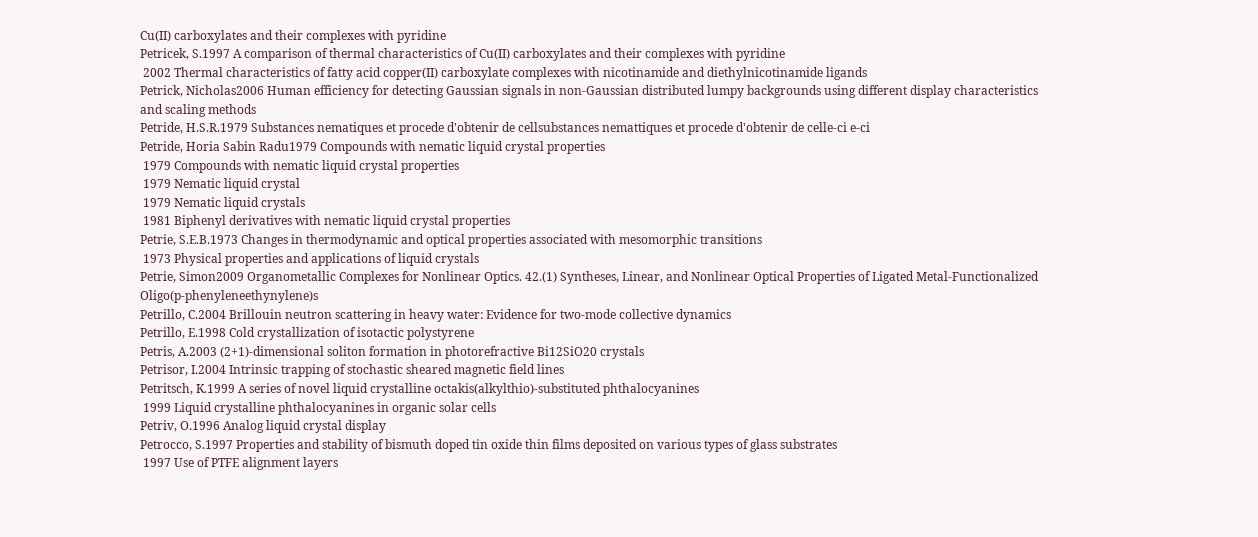Cu(II) carboxylates and their complexes with pyridine
Petricek, S.1997 A comparison of thermal characteristics of Cu(II) carboxylates and their complexes with pyridine
 2002 Thermal characteristics of fatty acid copper(II) carboxylate complexes with nicotinamide and diethylnicotinamide ligands
Petrick, Nicholas2006 Human efficiency for detecting Gaussian signals in non-Gaussian distributed lumpy backgrounds using different display characteristics and scaling methods
Petride, H.S.R.1979 Substances nematiques et procede d'obtenir de cellsubstances nemattiques et procede d'obtenir de celle-ci e-ci
Petride, Horia Sabin Radu1979 Compounds with nematic liquid crystal properties
 1979 Compounds with nematic liquid crystal properties
 1979 Nematic liquid crystal
 1979 Nematic liquid crystals
 1981 Biphenyl derivatives with nematic liquid crystal properties
Petrie, S.E.B.1973 Changes in thermodynamic and optical properties associated with mesomorphic transitions
 1973 Physical properties and applications of liquid crystals
Petrie, Simon2009 Organometallic Complexes for Nonlinear Optics. 42.(1) Syntheses, Linear, and Nonlinear Optical Properties of Ligated Metal-Functionalized Oligo(p-phenyleneethynylene)s
Petrillo, C.2004 Brillouin neutron scattering in heavy water: Evidence for two-mode collective dynamics
Petrillo, E.1998 Cold crystallization of isotactic polystyrene
Petris, A.2003 (2+1)-dimensional soliton formation in photorefractive Bi12SiO20 crystals
Petrisor, I.2004 Intrinsic trapping of stochastic sheared magnetic field lines
Petritsch, K.1999 A series of novel liquid crystalline octakis(alkylthio)-substituted phthalocyanines
 1999 Liquid crystalline phthalocyanines in organic solar cells
Petriv, O.1996 Analog liquid crystal display
Petrocco, S.1997 Properties and stability of bismuth doped tin oxide thin films deposited on various types of glass substrates
 1997 Use of PTFE alignment layers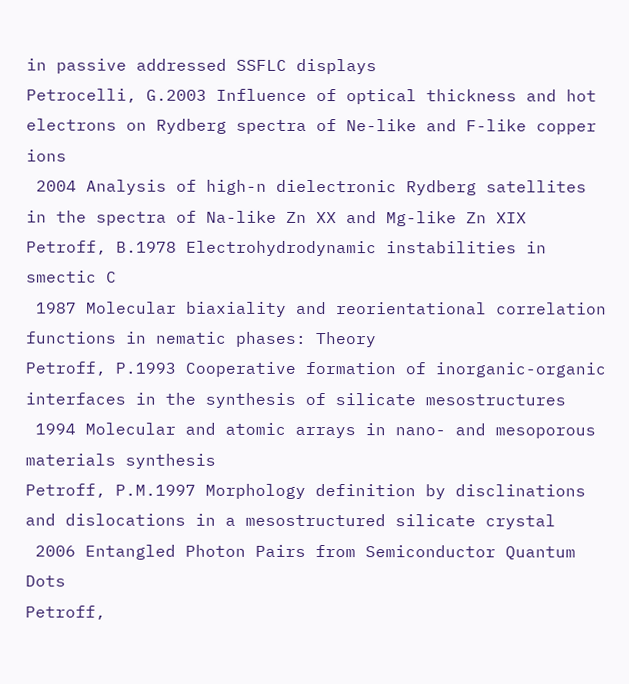in passive addressed SSFLC displays
Petrocelli, G.2003 Influence of optical thickness and hot electrons on Rydberg spectra of Ne-like and F-like copper ions
 2004 Analysis of high-n dielectronic Rydberg satellites in the spectra of Na-like Zn XX and Mg-like Zn XIX
Petroff, B.1978 Electrohydrodynamic instabilities in smectic C
 1987 Molecular biaxiality and reorientational correlation functions in nematic phases: Theory
Petroff, P.1993 Cooperative formation of inorganic-organic interfaces in the synthesis of silicate mesostructures
 1994 Molecular and atomic arrays in nano- and mesoporous materials synthesis
Petroff, P.M.1997 Morphology definition by disclinations and dislocations in a mesostructured silicate crystal
 2006 Entangled Photon Pairs from Semiconductor Quantum Dots
Petroff,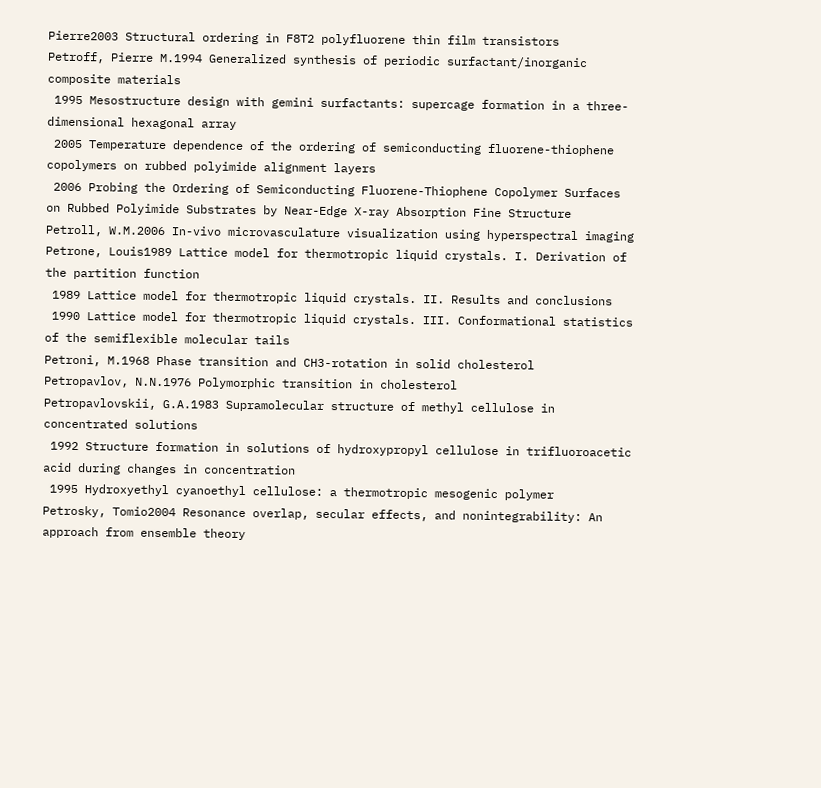Pierre2003 Structural ordering in F8T2 polyfluorene thin film transistors
Petroff, Pierre M.1994 Generalized synthesis of periodic surfactant/inorganic composite materials
 1995 Mesostructure design with gemini surfactants: supercage formation in a three-dimensional hexagonal array
 2005 Temperature dependence of the ordering of semiconducting fluorene-thiophene copolymers on rubbed polyimide alignment layers
 2006 Probing the Ordering of Semiconducting Fluorene-Thiophene Copolymer Surfaces on Rubbed Polyimide Substrates by Near-Edge X-ray Absorption Fine Structure
Petroll, W.M.2006 In-vivo microvasculature visualization using hyperspectral imaging
Petrone, Louis1989 Lattice model for thermotropic liquid crystals. I. Derivation of the partition function
 1989 Lattice model for thermotropic liquid crystals. II. Results and conclusions
 1990 Lattice model for thermotropic liquid crystals. III. Conformational statistics of the semiflexible molecular tails
Petroni, M.1968 Phase transition and CH3-rotation in solid cholesterol
Petropavlov, N.N.1976 Polymorphic transition in cholesterol
Petropavlovskii, G.A.1983 Supramolecular structure of methyl cellulose in concentrated solutions
 1992 Structure formation in solutions of hydroxypropyl cellulose in trifluoroacetic acid during changes in concentration
 1995 Hydroxyethyl cyanoethyl cellulose: a thermotropic mesogenic polymer
Petrosky, Tomio2004 Resonance overlap, secular effects, and nonintegrability: An approach from ensemble theory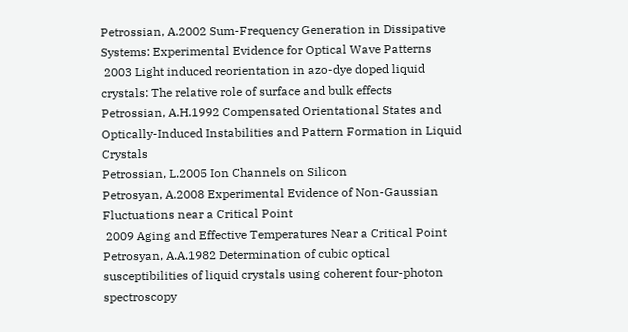Petrossian, A.2002 Sum-Frequency Generation in Dissipative Systems: Experimental Evidence for Optical Wave Patterns
 2003 Light induced reorientation in azo-dye doped liquid crystals: The relative role of surface and bulk effects
Petrossian, A.H.1992 Compensated Orientational States and Optically-Induced Instabilities and Pattern Formation in Liquid Crystals
Petrossian, L.2005 Ion Channels on Silicon
Petrosyan, A.2008 Experimental Evidence of Non-Gaussian Fluctuations near a Critical Point
 2009 Aging and Effective Temperatures Near a Critical Point
Petrosyan, A.A.1982 Determination of cubic optical susceptibilities of liquid crystals using coherent four-photon spectroscopy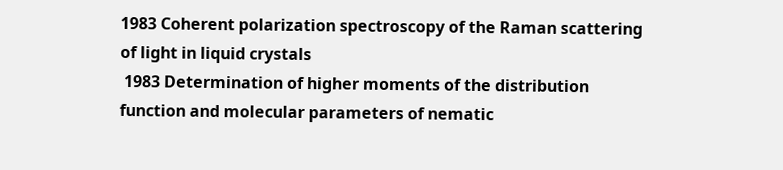1983 Coherent polarization spectroscopy of the Raman scattering of light in liquid crystals
 1983 Determination of higher moments of the distribution function and molecular parameters of nematic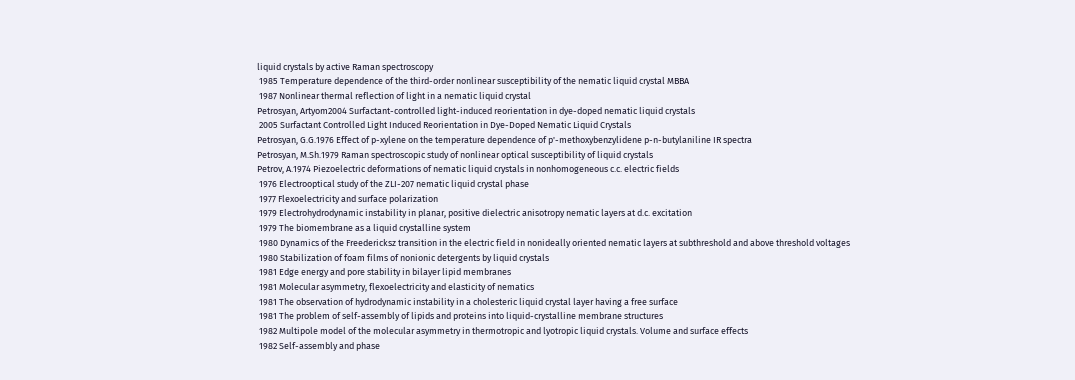liquid crystals by active Raman spectroscopy
 1985 Temperature dependence of the third-order nonlinear susceptibility of the nematic liquid crystal MBBA
 1987 Nonlinear thermal reflection of light in a nematic liquid crystal
Petrosyan, Artyom2004 Surfactant-controlled light-induced reorientation in dye-doped nematic liquid crystals
 2005 Surfactant Controlled Light Induced Reorientation in Dye-Doped Nematic Liquid Crystals
Petrosyan, G.G.1976 Effect of p-xylene on the temperature dependence of p'-methoxybenzylidene p-n-butylaniline IR spectra
Petrosyan, M.Sh.1979 Raman spectroscopic study of nonlinear optical susceptibility of liquid crystals
Petrov, A.1974 Piezoelectric deformations of nematic liquid crystals in nonhomogeneous c.c. electric fields
 1976 Electrooptical study of the ZLI-207 nematic liquid crystal phase
 1977 Flexoelectricity and surface polarization
 1979 Electrohydrodynamic instability in planar, positive dielectric anisotropy nematic layers at d.c. excitation
 1979 The biomembrane as a liquid crystalline system
 1980 Dynamics of the Freedericksz transition in the electric field in nonideally oriented nematic layers at subthreshold and above threshold voltages
 1980 Stabilization of foam films of nonionic detergents by liquid crystals
 1981 Edge energy and pore stability in bilayer lipid membranes
 1981 Molecular asymmetry, flexoelectricity and elasticity of nematics
 1981 The observation of hydrodynamic instability in a cholesteric liquid crystal layer having a free surface
 1981 The problem of self-assembly of lipids and proteins into liquid-crystalline membrane structures
 1982 Multipole model of the molecular asymmetry in thermotropic and lyotropic liquid crystals. Volume and surface effects
 1982 Self-assembly and phase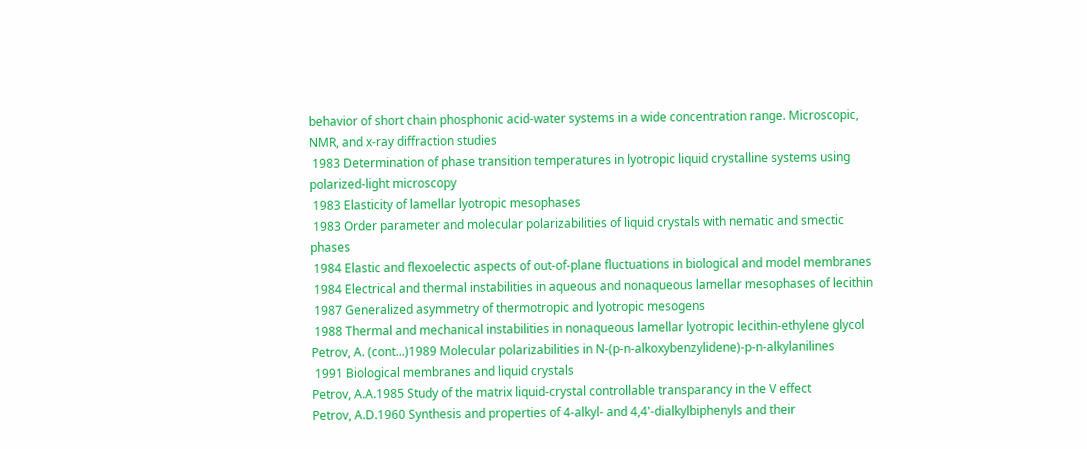behavior of short chain phosphonic acid-water systems in a wide concentration range. Microscopic, NMR, and x-ray diffraction studies
 1983 Determination of phase transition temperatures in lyotropic liquid crystalline systems using polarized-light microscopy
 1983 Elasticity of lamellar lyotropic mesophases
 1983 Order parameter and molecular polarizabilities of liquid crystals with nematic and smectic phases
 1984 Elastic and flexoelectic aspects of out-of-plane fluctuations in biological and model membranes
 1984 Electrical and thermal instabilities in aqueous and nonaqueous lamellar mesophases of lecithin
 1987 Generalized asymmetry of thermotropic and lyotropic mesogens
 1988 Thermal and mechanical instabilities in nonaqueous lamellar lyotropic lecithin-ethylene glycol
Petrov, A. (cont...)1989 Molecular polarizabilities in N-(p-n-alkoxybenzylidene)-p-n-alkylanilines
 1991 Biological membranes and liquid crystals
Petrov, A.A.1985 Study of the matrix liquid-crystal controllable transparancy in the V effect
Petrov, A.D.1960 Synthesis and properties of 4-alkyl- and 4,4'-dialkylbiphenyls and their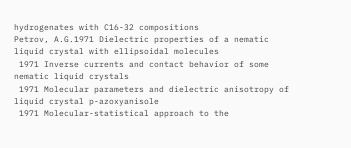hydrogenates with C16-32 compositions
Petrov, A.G.1971 Dielectric properties of a nematic liquid crystal with ellipsoidal molecules
 1971 Inverse currents and contact behavior of some nematic liquid crystals
 1971 Molecular parameters and dielectric anisotropy of liquid crystal p-azoxyanisole
 1971 Molecular-statistical approach to the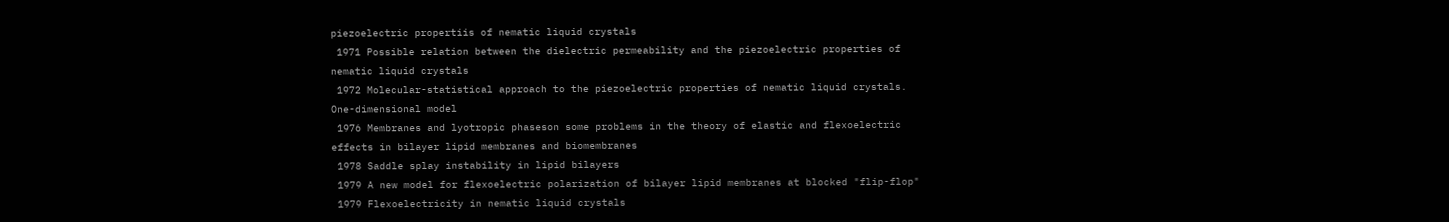piezoelectric propertiis of nematic liquid crystals
 1971 Possible relation between the dielectric permeability and the piezoelectric properties of nematic liquid crystals
 1972 Molecular-statistical approach to the piezoelectric properties of nematic liquid crystals. One-dimensional model
 1976 Membranes and lyotropic phaseson some problems in the theory of elastic and flexoelectric effects in bilayer lipid membranes and biomembranes
 1978 Saddle splay instability in lipid bilayers
 1979 A new model for flexoelectric polarization of bilayer lipid membranes at blocked "flip-flop"
 1979 Flexoelectricity in nematic liquid crystals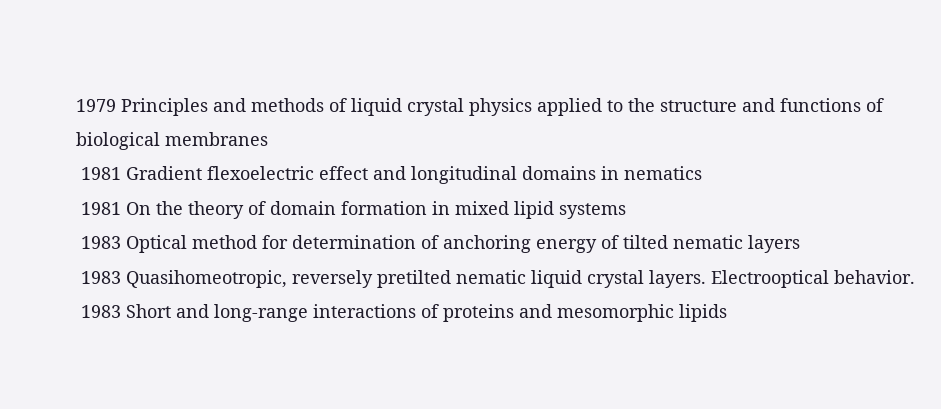1979 Principles and methods of liquid crystal physics applied to the structure and functions of biological membranes
 1981 Gradient flexoelectric effect and longitudinal domains in nematics
 1981 On the theory of domain formation in mixed lipid systems
 1983 Optical method for determination of anchoring energy of tilted nematic layers
 1983 Quasihomeotropic, reversely pretilted nematic liquid crystal layers. Electrooptical behavior.
 1983 Short and long-range interactions of proteins and mesomorphic lipids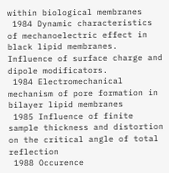within biological membranes
 1984 Dynamic characteristics of mechanoelectric effect in black lipid membranes. Influence of surface charge and dipole modificators.
 1984 Electromechanical mechanism of pore formation in bilayer lipid membranes
 1985 Influence of finite sample thickness and distortion on the critical angle of total reflection
 1988 Occurence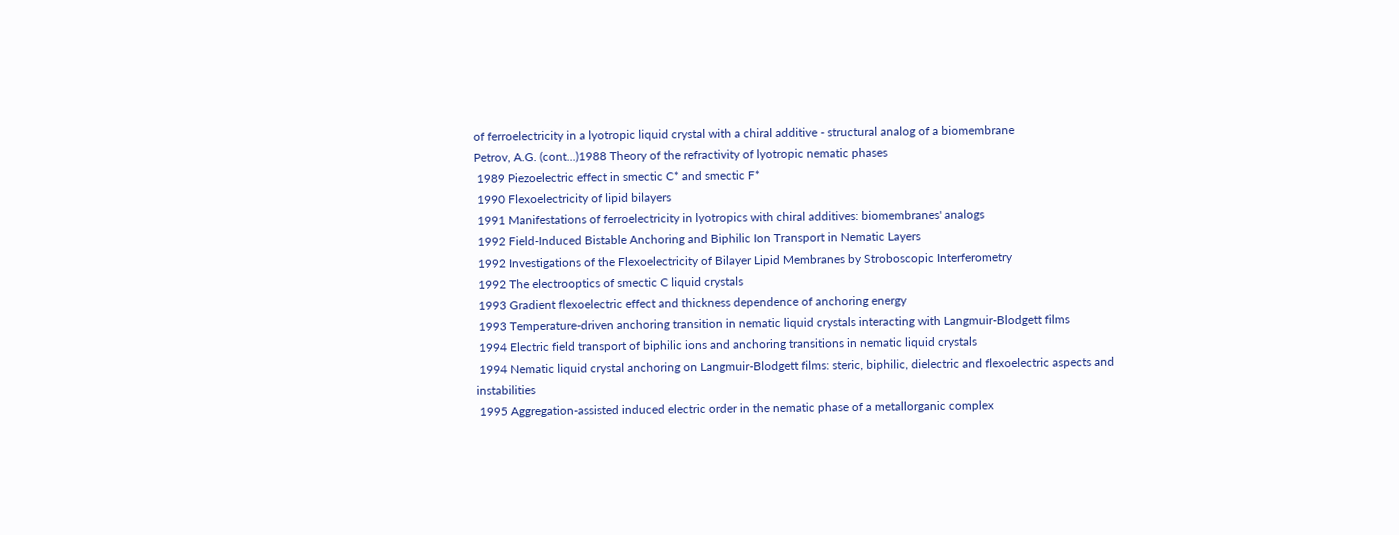of ferroelectricity in a lyotropic liquid crystal with a chiral additive - structural analog of a biomembrane
Petrov, A.G. (cont...)1988 Theory of the refractivity of lyotropic nematic phases
 1989 Piezoelectric effect in smectic C* and smectic F*
 1990 Flexoelectricity of lipid bilayers
 1991 Manifestations of ferroelectricity in lyotropics with chiral additives: biomembranes' analogs
 1992 Field-Induced Bistable Anchoring and Biphilic Ion Transport in Nematic Layers
 1992 Investigations of the Flexoelectricity of Bilayer Lipid Membranes by Stroboscopic Interferometry
 1992 The electrooptics of smectic C liquid crystals
 1993 Gradient flexoelectric effect and thickness dependence of anchoring energy
 1993 Temperature-driven anchoring transition in nematic liquid crystals interacting with Langmuir-Blodgett films
 1994 Electric field transport of biphilic ions and anchoring transitions in nematic liquid crystals
 1994 Nematic liquid crystal anchoring on Langmuir-Blodgett films: steric, biphilic, dielectric and flexoelectric aspects and instabilities
 1995 Aggregation-assisted induced electric order in the nematic phase of a metallorganic complex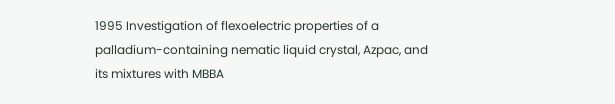1995 Investigation of flexoelectric properties of a palladium-containing nematic liquid crystal, Azpac, and its mixtures with MBBA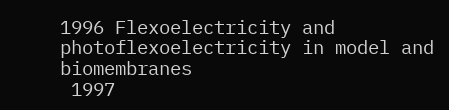1996 Flexoelectricity and photoflexoelectricity in model and biomembranes
 1997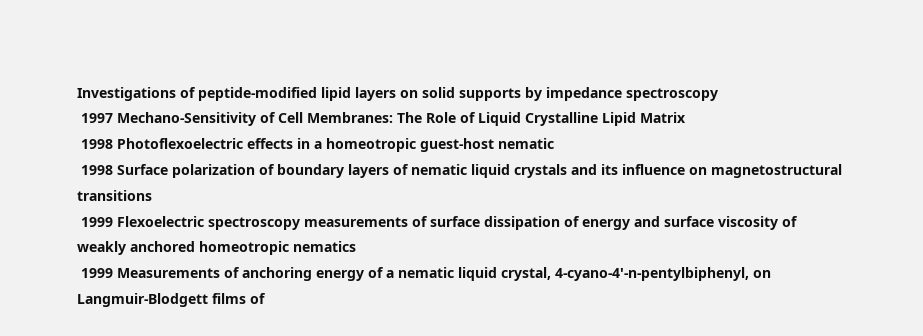Investigations of peptide-modified lipid layers on solid supports by impedance spectroscopy
 1997 Mechano-Sensitivity of Cell Membranes: The Role of Liquid Crystalline Lipid Matrix
 1998 Photoflexoelectric effects in a homeotropic guest-host nematic
 1998 Surface polarization of boundary layers of nematic liquid crystals and its influence on magnetostructural transitions
 1999 Flexoelectric spectroscopy measurements of surface dissipation of energy and surface viscosity of weakly anchored homeotropic nematics
 1999 Measurements of anchoring energy of a nematic liquid crystal, 4-cyano-4'-n-pentylbiphenyl, on Langmuir-Blodgett films of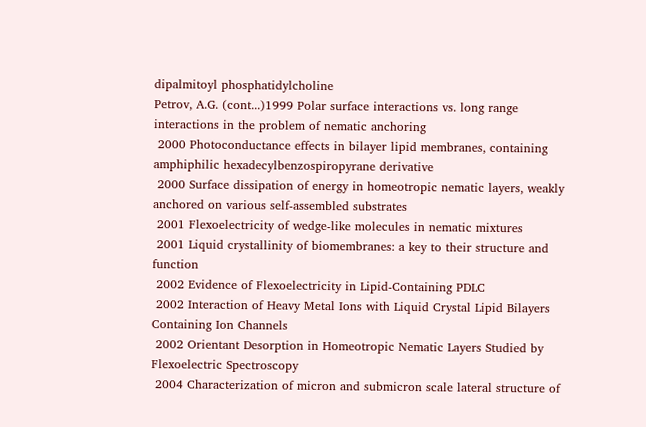dipalmitoyl phosphatidylcholine
Petrov, A.G. (cont...)1999 Polar surface interactions vs. long range interactions in the problem of nematic anchoring
 2000 Photoconductance effects in bilayer lipid membranes, containing amphiphilic hexadecylbenzospiropyrane derivative
 2000 Surface dissipation of energy in homeotropic nematic layers, weakly anchored on various self-assembled substrates
 2001 Flexoelectricity of wedge-like molecules in nematic mixtures
 2001 Liquid crystallinity of biomembranes: a key to their structure and function
 2002 Evidence of Flexoelectricity in Lipid-Containing PDLC
 2002 Interaction of Heavy Metal Ions with Liquid Crystal Lipid Bilayers Containing Ion Channels
 2002 Orientant Desorption in Homeotropic Nematic Layers Studied by Flexoelectric Spectroscopy
 2004 Characterization of micron and submicron scale lateral structure of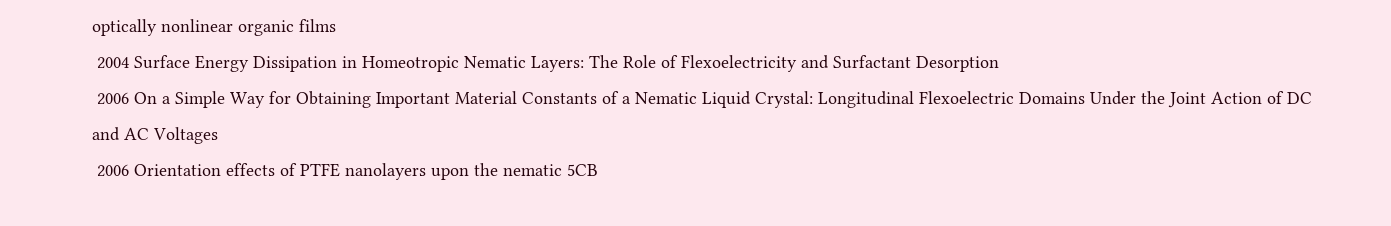optically nonlinear organic films
 2004 Surface Energy Dissipation in Homeotropic Nematic Layers: The Role of Flexoelectricity and Surfactant Desorption
 2006 On a Simple Way for Obtaining Important Material Constants of a Nematic Liquid Crystal: Longitudinal Flexoelectric Domains Under the Joint Action of DC and AC Voltages
 2006 Orientation effects of PTFE nanolayers upon the nematic 5CB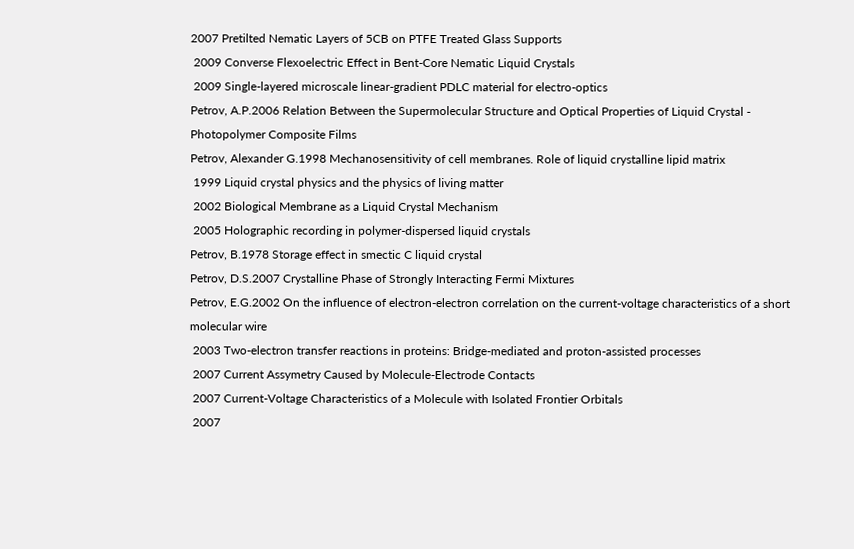2007 Pretilted Nematic Layers of 5CB on PTFE Treated Glass Supports
 2009 Converse Flexoelectric Effect in Bent-Core Nematic Liquid Crystals
 2009 Single-layered microscale linear-gradient PDLC material for electro-optics
Petrov, A.P.2006 Relation Between the Supermolecular Structure and Optical Properties of Liquid Crystal - Photopolymer Composite Films
Petrov, Alexander G.1998 Mechanosensitivity of cell membranes. Role of liquid crystalline lipid matrix
 1999 Liquid crystal physics and the physics of living matter
 2002 Biological Membrane as a Liquid Crystal Mechanism
 2005 Holographic recording in polymer-dispersed liquid crystals
Petrov, B.1978 Storage effect in smectic C liquid crystal
Petrov, D.S.2007 Crystalline Phase of Strongly Interacting Fermi Mixtures
Petrov, E.G.2002 On the influence of electron-electron correlation on the current-voltage characteristics of a short molecular wire
 2003 Two-electron transfer reactions in proteins: Bridge-mediated and proton-assisted processes
 2007 Current Assymetry Caused by Molecule-Electrode Contacts
 2007 Current-Voltage Characteristics of a Molecule with Isolated Frontier Orbitals
 2007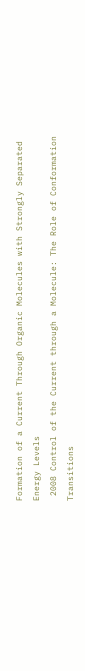Formation of a Current Through Organic Molecules with Strongly Separated Energy Levels
 2008 Control of the Current through a Molecule: The Role of Conformation Transitions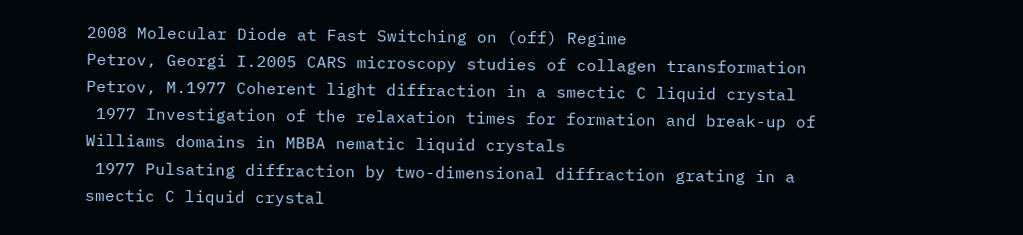2008 Molecular Diode at Fast Switching on (off) Regime
Petrov, Georgi I.2005 CARS microscopy studies of collagen transformation
Petrov, M.1977 Coherent light diffraction in a smectic C liquid crystal
 1977 Investigation of the relaxation times for formation and break-up of Williams domains in MBBA nematic liquid crystals
 1977 Pulsating diffraction by two-dimensional diffraction grating in a smectic C liquid crystal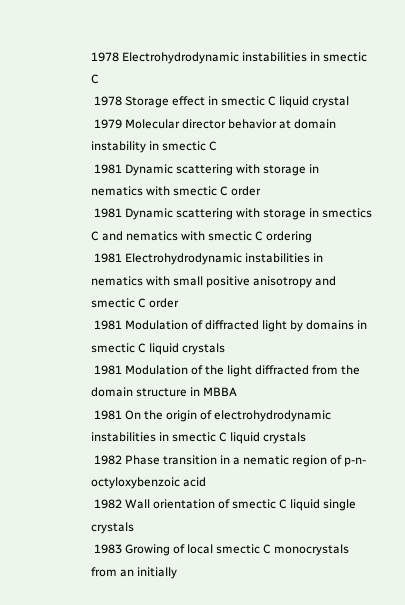1978 Electrohydrodynamic instabilities in smectic C
 1978 Storage effect in smectic C liquid crystal
 1979 Molecular director behavior at domain instability in smectic C
 1981 Dynamic scattering with storage in nematics with smectic C order
 1981 Dynamic scattering with storage in smectics C and nematics with smectic C ordering
 1981 Electrohydrodynamic instabilities in nematics with small positive anisotropy and smectic C order
 1981 Modulation of diffracted light by domains in smectic C liquid crystals
 1981 Modulation of the light diffracted from the domain structure in MBBA
 1981 On the origin of electrohydrodynamic instabilities in smectic C liquid crystals
 1982 Phase transition in a nematic region of p-n-octyloxybenzoic acid
 1982 Wall orientation of smectic C liquid single crystals
 1983 Growing of local smectic C monocrystals from an initially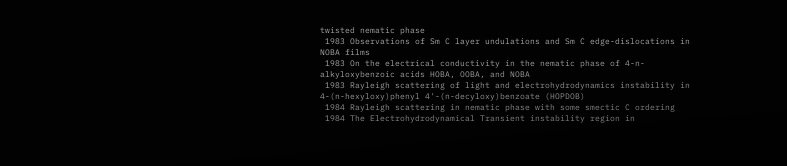twisted nematic phase
 1983 Observations of Sm C layer undulations and Sm C edge-dislocations in NOBA films
 1983 On the electrical conductivity in the nematic phase of 4-n-alkyloxybenzoic acids HOBA, OOBA, and NOBA
 1983 Rayleigh scattering of light and electrohydrodynamics instability in 4-(n-hexyloxy)phenyl 4'-(n-decyloxy)benzoate (HOPDOB)
 1984 Rayleigh scattering in nematic phase with some smectic C ordering
 1984 The Electrohydrodynamical Transient instability region in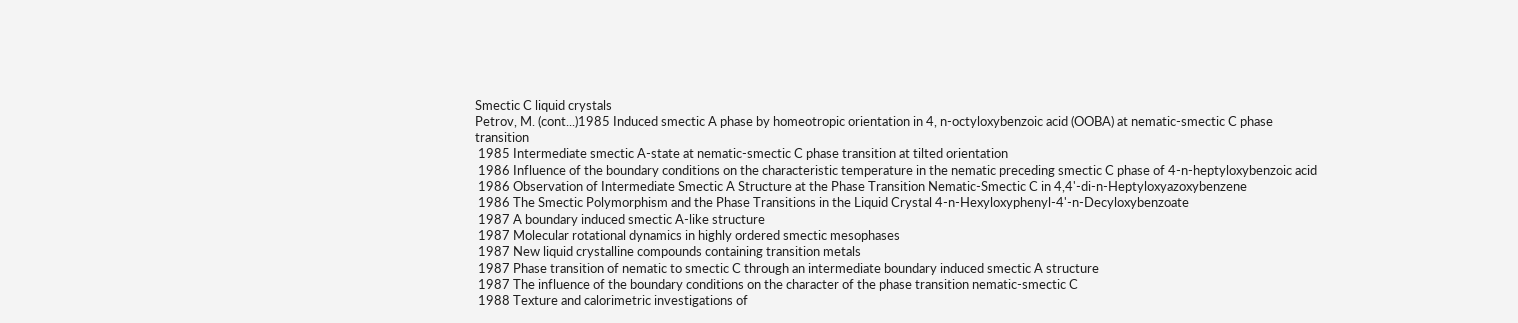Smectic C liquid crystals
Petrov, M. (cont...)1985 Induced smectic A phase by homeotropic orientation in 4, n-octyloxybenzoic acid (OOBA) at nematic-smectic C phase transition
 1985 Intermediate smectic A-state at nematic-smectic C phase transition at tilted orientation
 1986 Influence of the boundary conditions on the characteristic temperature in the nematic preceding smectic C phase of 4-n-heptyloxybenzoic acid
 1986 Observation of Intermediate Smectic A Structure at the Phase Transition Nematic-Smectic C in 4,4'-di-n-Heptyloxyazoxybenzene
 1986 The Smectic Polymorphism and the Phase Transitions in the Liquid Crystal 4-n-Hexyloxyphenyl-4'-n-Decyloxybenzoate
 1987 A boundary induced smectic A-like structure
 1987 Molecular rotational dynamics in highly ordered smectic mesophases
 1987 New liquid crystalline compounds containing transition metals
 1987 Phase transition of nematic to smectic C through an intermediate boundary induced smectic A structure
 1987 The influence of the boundary conditions on the character of the phase transition nematic-smectic C
 1988 Texture and calorimetric investigations of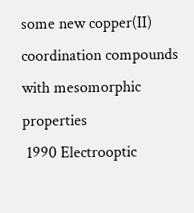some new copper(II) coordination compounds with mesomorphic properties
 1990 Electrooptic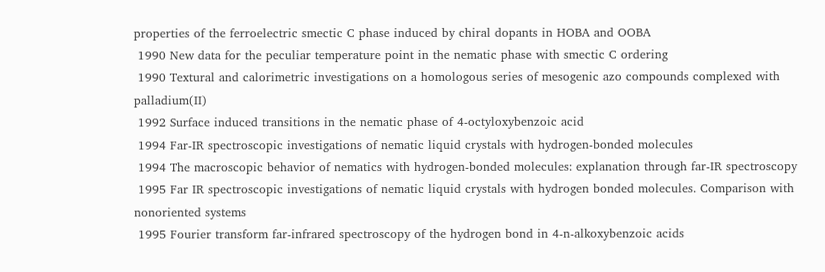properties of the ferroelectric smectic C phase induced by chiral dopants in HOBA and OOBA
 1990 New data for the peculiar temperature point in the nematic phase with smectic C ordering
 1990 Textural and calorimetric investigations on a homologous series of mesogenic azo compounds complexed with palladium(II)
 1992 Surface induced transitions in the nematic phase of 4-octyloxybenzoic acid
 1994 Far-IR spectroscopic investigations of nematic liquid crystals with hydrogen-bonded molecules
 1994 The macroscopic behavior of nematics with hydrogen-bonded molecules: explanation through far-IR spectroscopy
 1995 Far IR spectroscopic investigations of nematic liquid crystals with hydrogen bonded molecules. Comparison with nonoriented systems
 1995 Fourier transform far-infrared spectroscopy of the hydrogen bond in 4-n-alkoxybenzoic acids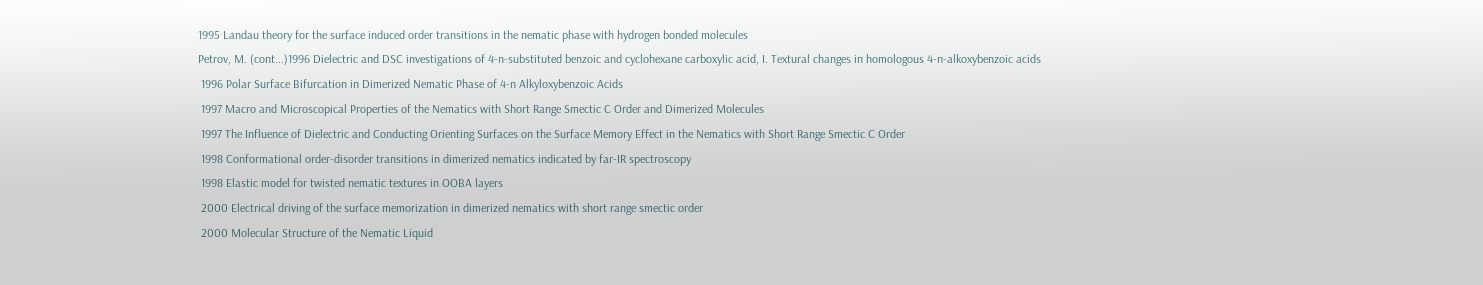1995 Landau theory for the surface induced order transitions in the nematic phase with hydrogen bonded molecules
Petrov, M. (cont...)1996 Dielectric and DSC investigations of 4-n-substituted benzoic and cyclohexane carboxylic acid, I. Textural changes in homologous 4-n-alkoxybenzoic acids
 1996 Polar Surface Bifurcation in Dimerized Nematic Phase of 4-n Alkyloxybenzoic Acids
 1997 Macro and Microscopical Properties of the Nematics with Short Range Smectic C Order and Dimerized Molecules
 1997 The Influence of Dielectric and Conducting Orienting Surfaces on the Surface Memory Effect in the Nematics with Short Range Smectic C Order
 1998 Conformational order-disorder transitions in dimerized nematics indicated by far-IR spectroscopy
 1998 Elastic model for twisted nematic textures in OOBA layers
 2000 Electrical driving of the surface memorization in dimerized nematics with short range smectic order
 2000 Molecular Structure of the Nematic Liquid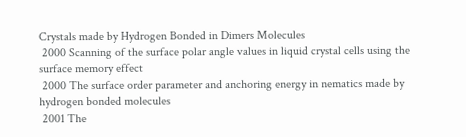Crystals made by Hydrogen Bonded in Dimers Molecules
 2000 Scanning of the surface polar angle values in liquid crystal cells using the surface memory effect
 2000 The surface order parameter and anchoring energy in nematics made by hydrogen bonded molecules
 2001 The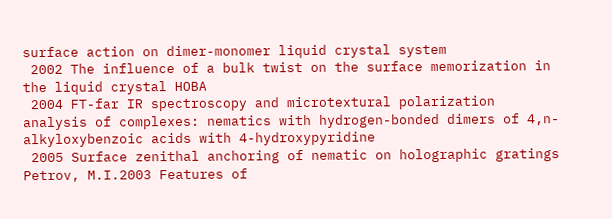surface action on dimer-monomer liquid crystal system
 2002 The influence of a bulk twist on the surface memorization in the liquid crystal HOBA
 2004 FT-far IR spectroscopy and microtextural polarization analysis of complexes: nematics with hydrogen-bonded dimers of 4,n-alkyloxybenzoic acids with 4-hydroxypyridine
 2005 Surface zenithal anchoring of nematic on holographic gratings
Petrov, M.I.2003 Features of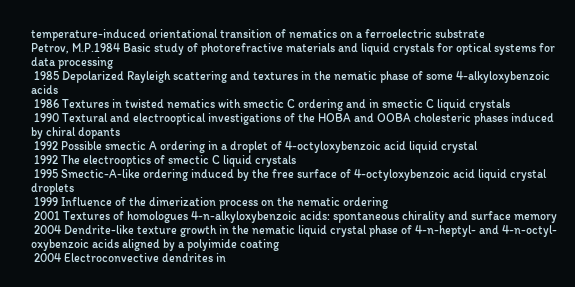temperature-induced orientational transition of nematics on a ferroelectric substrate
Petrov, M.P.1984 Basic study of photorefractive materials and liquid crystals for optical systems for data processing
 1985 Depolarized Rayleigh scattering and textures in the nematic phase of some 4-alkyloxybenzoic acids
 1986 Textures in twisted nematics with smectic C ordering and in smectic C liquid crystals
 1990 Textural and electrooptical investigations of the HOBA and OOBA cholesteric phases induced by chiral dopants
 1992 Possible smectic A ordering in a droplet of 4-octyloxybenzoic acid liquid crystal
 1992 The electrooptics of smectic C liquid crystals
 1995 Smectic-A-like ordering induced by the free surface of 4-octyloxybenzoic acid liquid crystal droplets
 1999 Influence of the dimerization process on the nematic ordering
 2001 Textures of homologues 4-n-alkyloxybenzoic acids: spontaneous chirality and surface memory
 2004 Dendrite-like texture growth in the nematic liquid crystal phase of 4-n-heptyl- and 4-n-octyl-oxybenzoic acids aligned by a polyimide coating
 2004 Electroconvective dendrites in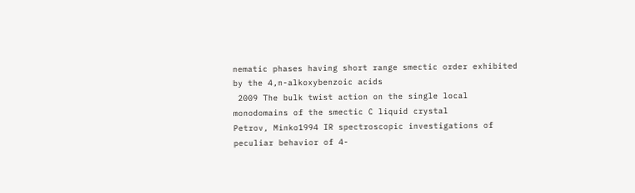nematic phases having short range smectic order exhibited by the 4,n-alkoxybenzoic acids
 2009 The bulk twist action on the single local monodomains of the smectic C liquid crystal
Petrov, Minko1994 IR spectroscopic investigations of peculiar behavior of 4-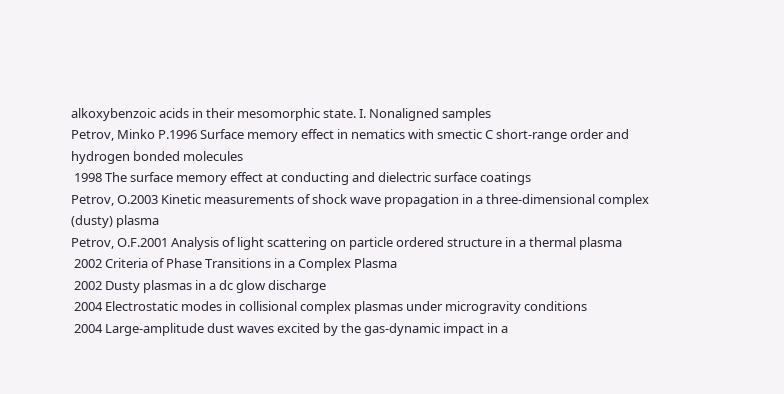alkoxybenzoic acids in their mesomorphic state. I. Nonaligned samples
Petrov, Minko P.1996 Surface memory effect in nematics with smectic C short-range order and hydrogen bonded molecules
 1998 The surface memory effect at conducting and dielectric surface coatings
Petrov, O.2003 Kinetic measurements of shock wave propagation in a three-dimensional complex (dusty) plasma
Petrov, O.F.2001 Analysis of light scattering on particle ordered structure in a thermal plasma
 2002 Criteria of Phase Transitions in a Complex Plasma
 2002 Dusty plasmas in a dc glow discharge
 2004 Electrostatic modes in collisional complex plasmas under microgravity conditions
 2004 Large-amplitude dust waves excited by the gas-dynamic impact in a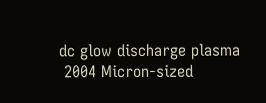dc glow discharge plasma
 2004 Micron-sized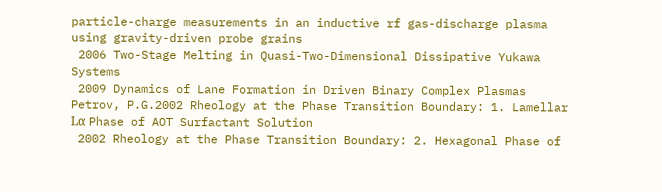particle-charge measurements in an inductive rf gas-discharge plasma using gravity-driven probe grains
 2006 Two-Stage Melting in Quasi-Two-Dimensional Dissipative Yukawa Systems
 2009 Dynamics of Lane Formation in Driven Binary Complex Plasmas
Petrov, P.G.2002 Rheology at the Phase Transition Boundary: 1. Lamellar Lα Phase of AOT Surfactant Solution
 2002 Rheology at the Phase Transition Boundary: 2. Hexagonal Phase of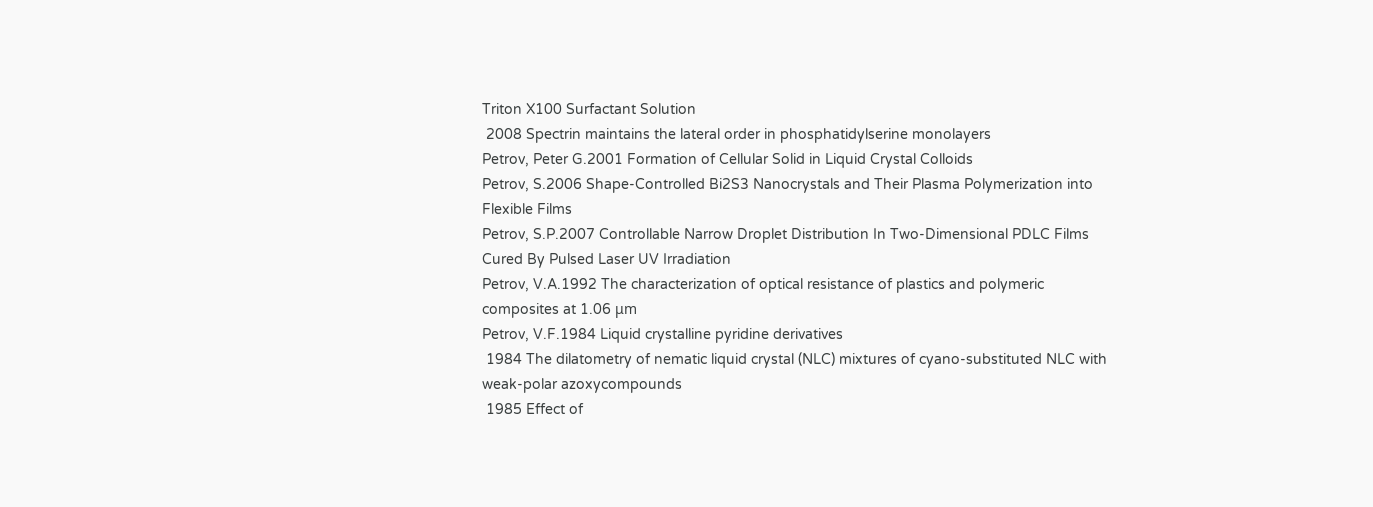Triton X100 Surfactant Solution
 2008 Spectrin maintains the lateral order in phosphatidylserine monolayers
Petrov, Peter G.2001 Formation of Cellular Solid in Liquid Crystal Colloids
Petrov, S.2006 Shape-Controlled Bi2S3 Nanocrystals and Their Plasma Polymerization into Flexible Films
Petrov, S.P.2007 Controllable Narrow Droplet Distribution In Two-Dimensional PDLC Films Cured By Pulsed Laser UV Irradiation
Petrov, V.A.1992 The characterization of optical resistance of plastics and polymeric composites at 1.06 μm
Petrov, V.F.1984 Liquid crystalline pyridine derivatives
 1984 The dilatometry of nematic liquid crystal (NLC) mixtures of cyano-substituted NLC with weak-polar azoxycompounds
 1985 Effect of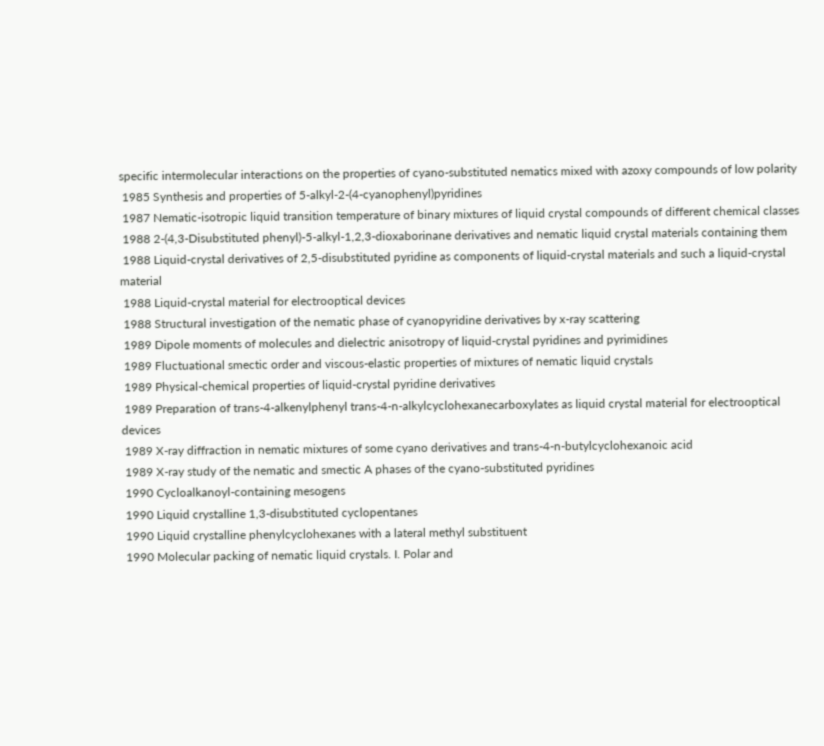specific intermolecular interactions on the properties of cyano-substituted nematics mixed with azoxy compounds of low polarity
 1985 Synthesis and properties of 5-alkyl-2-(4-cyanophenyl)pyridines
 1987 Nematic-isotropic liquid transition temperature of binary mixtures of liquid crystal compounds of different chemical classes
 1988 2-(4,3-Disubstituted phenyl)-5-alkyl-1,2,3-dioxaborinane derivatives and nematic liquid crystal materials containing them
 1988 Liquid-crystal derivatives of 2,5-disubstituted pyridine as components of liquid-crystal materials and such a liquid-crystal material
 1988 Liquid-crystal material for electrooptical devices
 1988 Structural investigation of the nematic phase of cyanopyridine derivatives by x-ray scattering
 1989 Dipole moments of molecules and dielectric anisotropy of liquid-crystal pyridines and pyrimidines
 1989 Fluctuational smectic order and viscous-elastic properties of mixtures of nematic liquid crystals
 1989 Physical-chemical properties of liquid-crystal pyridine derivatives
 1989 Preparation of trans-4-alkenylphenyl trans-4-n-alkylcyclohexanecarboxylates as liquid crystal material for electrooptical devices
 1989 X-ray diffraction in nematic mixtures of some cyano derivatives and trans-4-n-butylcyclohexanoic acid
 1989 X-ray study of the nematic and smectic A phases of the cyano-substituted pyridines
 1990 Cycloalkanoyl-containing mesogens
 1990 Liquid crystalline 1,3-disubstituted cyclopentanes
 1990 Liquid crystalline phenylcyclohexanes with a lateral methyl substituent
 1990 Molecular packing of nematic liquid crystals. I. Polar and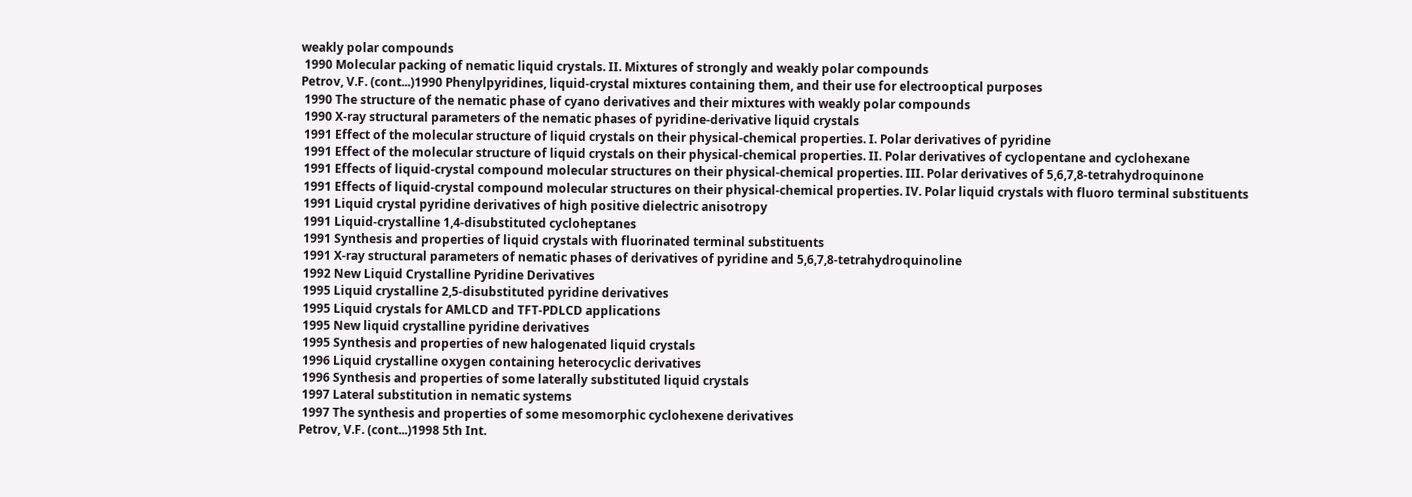weakly polar compounds
 1990 Molecular packing of nematic liquid crystals. II. Mixtures of strongly and weakly polar compounds
Petrov, V.F. (cont...)1990 Phenylpyridines, liquid-crystal mixtures containing them, and their use for electrooptical purposes
 1990 The structure of the nematic phase of cyano derivatives and their mixtures with weakly polar compounds
 1990 X-ray structural parameters of the nematic phases of pyridine-derivative liquid crystals
 1991 Effect of the molecular structure of liquid crystals on their physical-chemical properties. I. Polar derivatives of pyridine
 1991 Effect of the molecular structure of liquid crystals on their physical-chemical properties. II. Polar derivatives of cyclopentane and cyclohexane
 1991 Effects of liquid-crystal compound molecular structures on their physical-chemical properties. III. Polar derivatives of 5,6,7,8-tetrahydroquinone
 1991 Effects of liquid-crystal compound molecular structures on their physical-chemical properties. IV. Polar liquid crystals with fluoro terminal substituents
 1991 Liquid crystal pyridine derivatives of high positive dielectric anisotropy
 1991 Liquid-crystalline 1,4-disubstituted cycloheptanes
 1991 Synthesis and properties of liquid crystals with fluorinated terminal substituents
 1991 X-ray structural parameters of nematic phases of derivatives of pyridine and 5,6,7,8-tetrahydroquinoline
 1992 New Liquid Crystalline Pyridine Derivatives
 1995 Liquid crystalline 2,5-disubstituted pyridine derivatives
 1995 Liquid crystals for AMLCD and TFT-PDLCD applications
 1995 New liquid crystalline pyridine derivatives
 1995 Synthesis and properties of new halogenated liquid crystals
 1996 Liquid crystalline oxygen containing heterocyclic derivatives
 1996 Synthesis and properties of some laterally substituted liquid crystals
 1997 Lateral substitution in nematic systems
 1997 The synthesis and properties of some mesomorphic cyclohexene derivatives
Petrov, V.F. (cont...)1998 5th Int.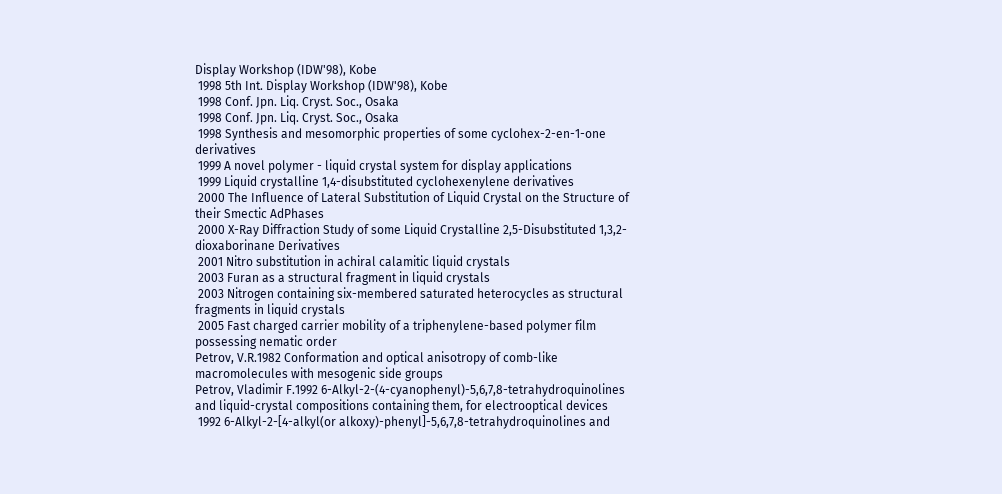Display Workshop (IDW'98), Kobe
 1998 5th Int. Display Workshop (IDW'98), Kobe
 1998 Conf. Jpn. Liq. Cryst. Soc., Osaka
 1998 Conf. Jpn. Liq. Cryst. Soc., Osaka
 1998 Synthesis and mesomorphic properties of some cyclohex-2-en-1-one derivatives
 1999 A novel polymer - liquid crystal system for display applications
 1999 Liquid crystalline 1,4-disubstituted cyclohexenylene derivatives
 2000 The Influence of Lateral Substitution of Liquid Crystal on the Structure of their Smectic AdPhases
 2000 X-Ray Diffraction Study of some Liquid Crystalline 2,5-Disubstituted 1,3,2-dioxaborinane Derivatives
 2001 Nitro substitution in achiral calamitic liquid crystals
 2003 Furan as a structural fragment in liquid crystals
 2003 Nitrogen containing six-membered saturated heterocycles as structural fragments in liquid crystals
 2005 Fast charged carrier mobility of a triphenylene-based polymer film possessing nematic order
Petrov, V.R.1982 Conformation and optical anisotropy of comb-like macromolecules with mesogenic side groups
Petrov, Vladimir F.1992 6-Alkyl-2-(4-cyanophenyl)-5,6,7,8-tetrahydroquinolines and liquid-crystal compositions containing them, for electrooptical devices
 1992 6-Alkyl-2-[4-alkyl(or alkoxy)-phenyl]-5,6,7,8-tetrahydroquinolines and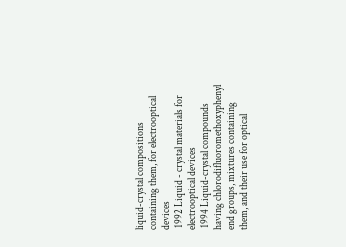liquid-crystal compositions containing them, for electrooptical devices
 1992 Liquid - crystal materials for electrooptical devices
 1994 Liquid-crystal compounds having chlorodifluoromethoxyphenyl end groups, mixtures containing them, and their use for optical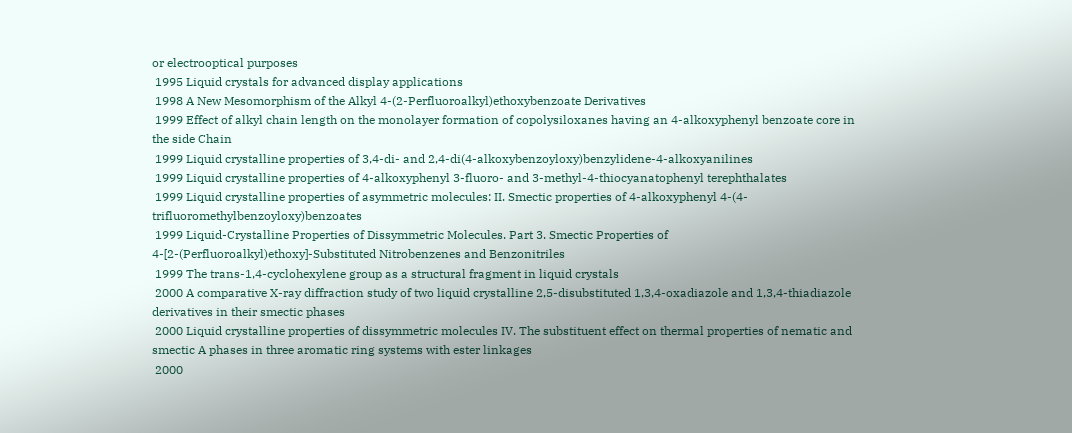or electrooptical purposes
 1995 Liquid crystals for advanced display applications
 1998 A New Mesomorphism of the Alkyl 4-(2-Perfluoroalkyl)ethoxybenzoate Derivatives
 1999 Effect of alkyl chain length on the monolayer formation of copolysiloxanes having an 4-alkoxyphenyl benzoate core in the side Chain
 1999 Liquid crystalline properties of 3,4-di- and 2,4-di(4-alkoxybenzoyloxy)benzylidene-4-alkoxyanilines
 1999 Liquid crystalline properties of 4-alkoxyphenyl 3-fluoro- and 3-methyl-4-thiocyanatophenyl terephthalates
 1999 Liquid crystalline properties of asymmetric molecules: II. Smectic properties of 4-alkoxyphenyl 4-(4-trifluoromethylbenzoyloxy)benzoates
 1999 Liquid-Crystalline Properties of Dissymmetric Molecules. Part 3. Smectic Properties of 4-[2-(Perfluoroalkyl)ethoxy]-Substituted Nitrobenzenes and Benzonitriles
 1999 The trans-1,4-cyclohexylene group as a structural fragment in liquid crystals
 2000 A comparative X-ray diffraction study of two liquid crystalline 2,5-disubstituted 1,3,4-oxadiazole and 1,3,4-thiadiazole derivatives in their smectic phases
 2000 Liquid crystalline properties of dissymmetric molecules IV. The substituent effect on thermal properties of nematic and smectic A phases in three aromatic ring systems with ester linkages
 2000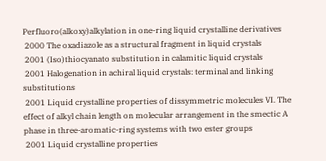Perfluoro(alkoxy)alkylation in one-ring liquid crystalline derivatives
 2000 The oxadiazole as a structural fragment in liquid crystals
 2001 (Iso)thiocyanato substitution in calamitic liquid crystals
 2001 Halogenation in achiral liquid crystals: terminal and linking substitutions
 2001 Liquid crystalline properties of dissymmetric molecules VI. The effect of alkyl chain length on molecular arrangement in the smectic A phase in three-aromatic-ring systems with two ester groups
 2001 Liquid crystalline properties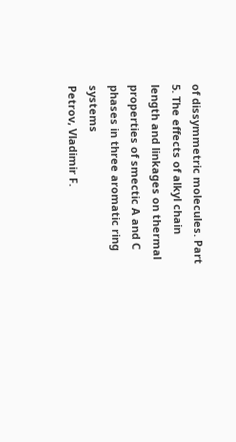of dissymmetric molecules. Part 5. The effects of alkyl chain length and linkages on thermal properties of smectic A and C phases in three aromatic ring systems
Petrov, Vladimir F.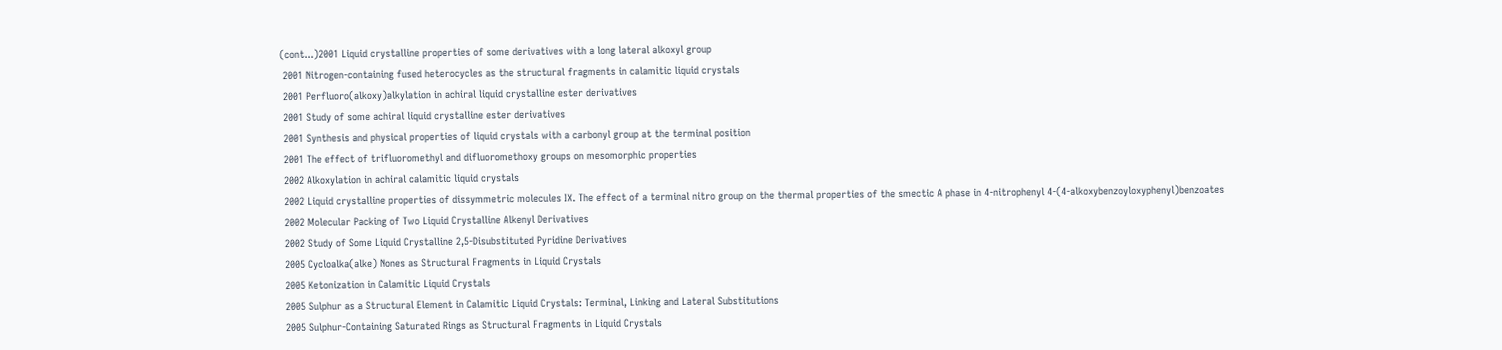(cont...)2001 Liquid crystalline properties of some derivatives with a long lateral alkoxyl group
 2001 Nitrogen-containing fused heterocycles as the structural fragments in calamitic liquid crystals
 2001 Perfluoro(alkoxy)alkylation in achiral liquid crystalline ester derivatives
 2001 Study of some achiral liquid crystalline ester derivatives
 2001 Synthesis and physical properties of liquid crystals with a carbonyl group at the terminal position
 2001 The effect of trifluoromethyl and difluoromethoxy groups on mesomorphic properties
 2002 Alkoxylation in achiral calamitic liquid crystals
 2002 Liquid crystalline properties of dissymmetric molecules IX. The effect of a terminal nitro group on the thermal properties of the smectic A phase in 4-nitrophenyl 4-(4-alkoxybenzoyloxyphenyl)benzoates
 2002 Molecular Packing of Two Liquid Crystalline Alkenyl Derivatives
 2002 Study of Some Liquid Crystalline 2,5-Disubstituted Pyridine Derivatives
 2005 Cycloalka(alke) Nones as Structural Fragments in Liquid Crystals
 2005 Ketonization in Calamitic Liquid Crystals
 2005 Sulphur as a Structural Element in Calamitic Liquid Crystals: Terminal, Linking and Lateral Substitutions
 2005 Sulphur-Containing Saturated Rings as Structural Fragments in Liquid Crystals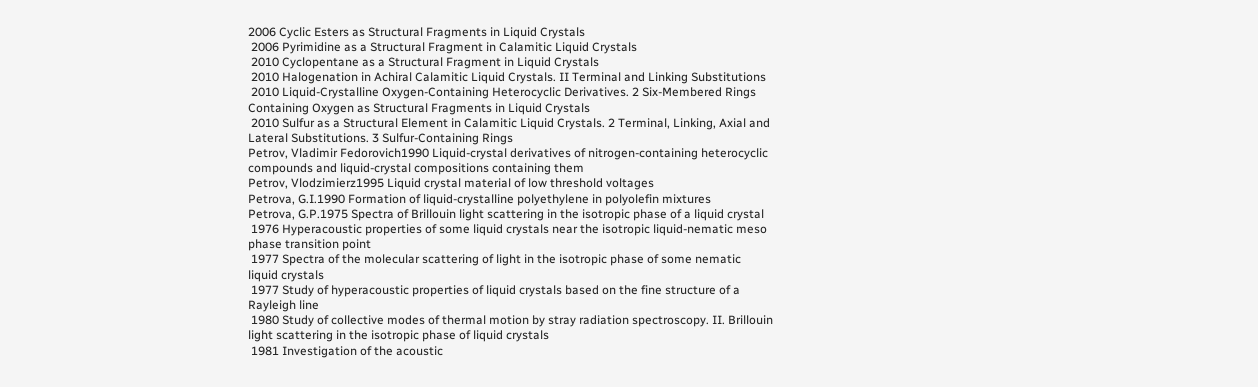2006 Cyclic Esters as Structural Fragments in Liquid Crystals
 2006 Pyrimidine as a Structural Fragment in Calamitic Liquid Crystals
 2010 Cyclopentane as a Structural Fragment in Liquid Crystals
 2010 Halogenation in Achiral Calamitic Liquid Crystals. II Terminal and Linking Substitutions
 2010 Liquid-Crystalline Oxygen-Containing Heterocyclic Derivatives. 2 Six-Membered Rings Containing Oxygen as Structural Fragments in Liquid Crystals
 2010 Sulfur as a Structural Element in Calamitic Liquid Crystals. 2 Terminal, Linking, Axial and Lateral Substitutions. 3 Sulfur-Containing Rings
Petrov, Vladimir Fedorovich1990 Liquid-crystal derivatives of nitrogen-containing heterocyclic compounds and liquid-crystal compositions containing them
Petrov, Vlodzimierz1995 Liquid crystal material of low threshold voltages
Petrova, G.I.1990 Formation of liquid-crystalline polyethylene in polyolefin mixtures
Petrova, G.P.1975 Spectra of Brillouin light scattering in the isotropic phase of a liquid crystal
 1976 Hyperacoustic properties of some liquid crystals near the isotropic liquid-nematic meso phase transition point
 1977 Spectra of the molecular scattering of light in the isotropic phase of some nematic liquid crystals
 1977 Study of hyperacoustic properties of liquid crystals based on the fine structure of a Rayleigh line
 1980 Study of collective modes of thermal motion by stray radiation spectroscopy. II. Brillouin light scattering in the isotropic phase of liquid crystals
 1981 Investigation of the acoustic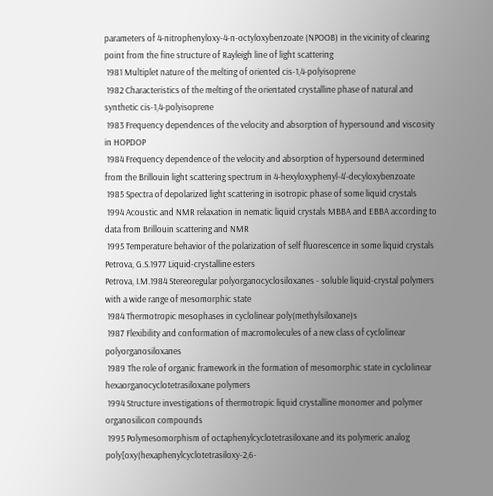parameters of 4-nitrophenyloxy-4-n-octyloxybenzoate (NPOOB) in the vicinity of clearing point from the fine structure of Rayleigh line of light scattering
 1981 Multiplet nature of the melting of oriented cis-1,4-polyisoprene
 1982 Characteristics of the melting of the orientated crystalline phase of natural and synthetic cis-1,4-polyisoprene
 1983 Frequency dependences of the velocity and absorption of hypersound and viscosity in HOPDOP
 1984 Frequency dependence of the velocity and absorption of hypersound determined from the Brillouin light scattering spectrum in 4-hexyloxyphenyl-4'-decyloxybenzoate
 1985 Spectra of depolarized light scattering in isotropic phase of some liquid crystals
 1994 Acoustic and NMR relaxation in nematic liquid crystals MBBA and EBBA according to data from Brillouin scattering and NMR
 1995 Temperature behavior of the polarization of self fluorescence in some liquid crystals
Petrova, G.S.1977 Liquid-crystalline esters
Petrova, I.M.1984 Stereoregular polyorganocyclosiloxanes - soluble liquid-crystal polymers with a wide range of mesomorphic state
 1984 Thermotropic mesophases in cyclolinear poly(methylsiloxane)s
 1987 Flexibility and conformation of macromolecules of a new class of cyclolinear polyorganosiloxanes
 1989 The role of organic framework in the formation of mesomorphic state in cyclolinear hexaorganocyclotetrasiloxane polymers
 1994 Structure investigations of thermotropic liquid crystalline monomer and polymer organosilicon compounds
 1995 Polymesomorphism of octaphenylcyclotetrasiloxane and its polymeric analog poly[oxy(hexaphenylcyclotetrasiloxy-2,6-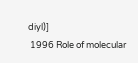diyl)]
 1996 Role of molecular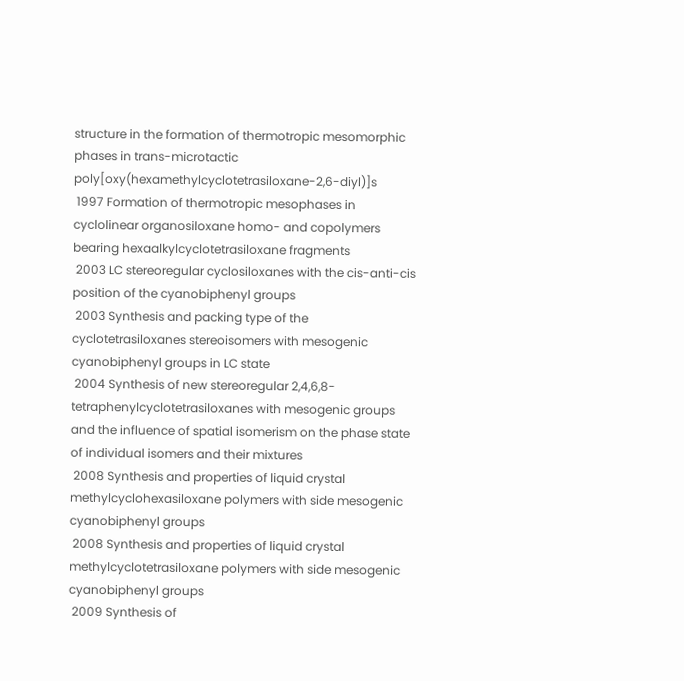structure in the formation of thermotropic mesomorphic phases in trans-microtactic poly[oxy(hexamethylcyclotetrasiloxane-2,6-diyl)]s
 1997 Formation of thermotropic mesophases in cyclolinear organosiloxane homo- and copolymers bearing hexaalkylcyclotetrasiloxane fragments
 2003 LC stereoregular cyclosiloxanes with the cis-anti-cis position of the cyanobiphenyl groups
 2003 Synthesis and packing type of the cyclotetrasiloxanes stereoisomers with mesogenic cyanobiphenyl groups in LC state
 2004 Synthesis of new stereoregular 2,4,6,8-tetraphenylcyclotetrasiloxanes with mesogenic groups and the influence of spatial isomerism on the phase state of individual isomers and their mixtures
 2008 Synthesis and properties of liquid crystal methylcyclohexasiloxane polymers with side mesogenic cyanobiphenyl groups
 2008 Synthesis and properties of liquid crystal methylcyclotetrasiloxane polymers with side mesogenic cyanobiphenyl groups
 2009 Synthesis of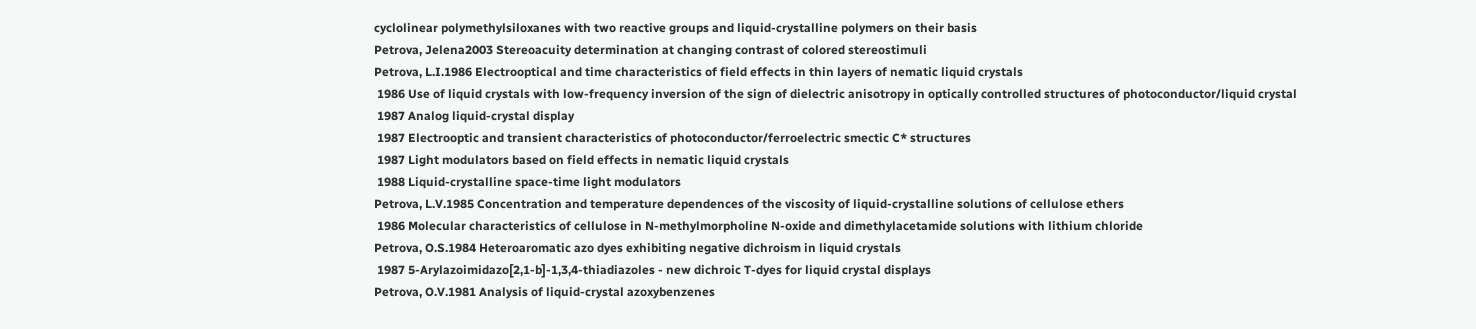cyclolinear polymethylsiloxanes with two reactive groups and liquid-crystalline polymers on their basis
Petrova, Jelena2003 Stereoacuity determination at changing contrast of colored stereostimuli
Petrova, L.I.1986 Electrooptical and time characteristics of field effects in thin layers of nematic liquid crystals
 1986 Use of liquid crystals with low-frequency inversion of the sign of dielectric anisotropy in optically controlled structures of photoconductor/liquid crystal
 1987 Analog liquid-crystal display
 1987 Electrooptic and transient characteristics of photoconductor/ferroelectric smectic C* structures
 1987 Light modulators based on field effects in nematic liquid crystals
 1988 Liquid-crystalline space-time light modulators
Petrova, L.V.1985 Concentration and temperature dependences of the viscosity of liquid-crystalline solutions of cellulose ethers
 1986 Molecular characteristics of cellulose in N-methylmorpholine N-oxide and dimethylacetamide solutions with lithium chloride
Petrova, O.S.1984 Heteroaromatic azo dyes exhibiting negative dichroism in liquid crystals
 1987 5-Arylazoimidazo[2,1-b]-1,3,4-thiadiazoles - new dichroic T-dyes for liquid crystal displays
Petrova, O.V.1981 Analysis of liquid-crystal azoxybenzenes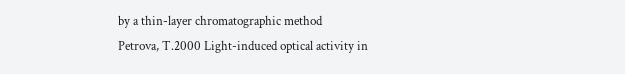by a thin-layer chromatographic method
Petrova, T.2000 Light-induced optical activity in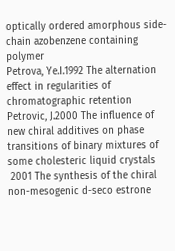optically ordered amorphous side-chain azobenzene containing polymer
Petrova, Ye.I.1992 The alternation effect in regularities of chromatographic retention
Petrovic, J.2000 The influence of new chiral additives on phase transitions of binary mixtures of some cholesteric liquid crystals
 2001 The synthesis of the chiral non-mesogenic d-seco estrone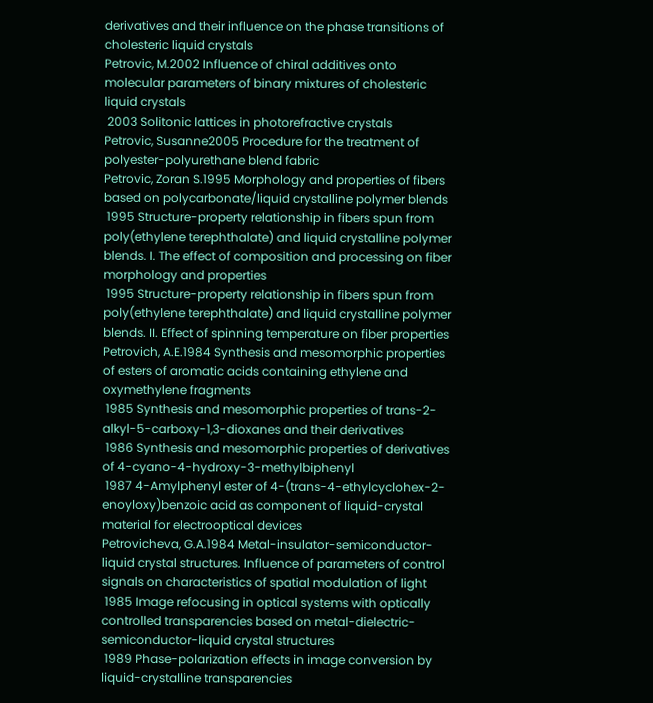derivatives and their influence on the phase transitions of cholesteric liquid crystals
Petrovic, M.2002 Influence of chiral additives onto molecular parameters of binary mixtures of cholesteric liquid crystals
 2003 Solitonic lattices in photorefractive crystals
Petrovic, Susanne2005 Procedure for the treatment of polyester-polyurethane blend fabric
Petrovic, Zoran S.1995 Morphology and properties of fibers based on polycarbonate/liquid crystalline polymer blends
 1995 Structure-property relationship in fibers spun from poly(ethylene terephthalate) and liquid crystalline polymer blends. I. The effect of composition and processing on fiber morphology and properties
 1995 Structure-property relationship in fibers spun from poly(ethylene terephthalate) and liquid crystalline polymer blends. II. Effect of spinning temperature on fiber properties
Petrovich, A.E.1984 Synthesis and mesomorphic properties of esters of aromatic acids containing ethylene and oxymethylene fragments
 1985 Synthesis and mesomorphic properties of trans-2-alkyl-5-carboxy-1,3-dioxanes and their derivatives
 1986 Synthesis and mesomorphic properties of derivatives of 4-cyano-4-hydroxy-3-methylbiphenyl
 1987 4-Amylphenyl ester of 4-(trans-4-ethylcyclohex-2-enoyloxy)benzoic acid as component of liquid-crystal material for electrooptical devices
Petrovicheva, G.A.1984 Metal-insulator-semiconductor-liquid crystal structures. Influence of parameters of control signals on characteristics of spatial modulation of light
 1985 Image refocusing in optical systems with optically controlled transparencies based on metal-dielectric-semiconductor-liquid crystal structures
 1989 Phase-polarization effects in image conversion by liquid-crystalline transparencies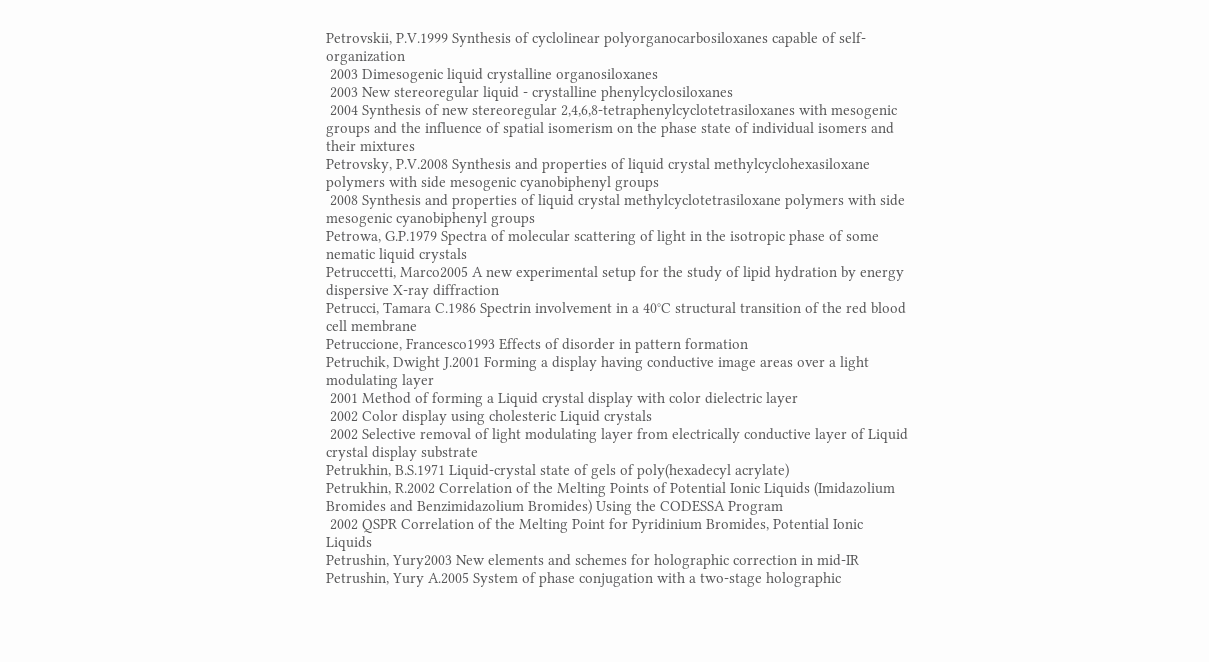Petrovskii, P.V.1999 Synthesis of cyclolinear polyorganocarbosiloxanes capable of self-organization
 2003 Dimesogenic liquid crystalline organosiloxanes
 2003 New stereoregular liquid - crystalline phenylcyclosiloxanes
 2004 Synthesis of new stereoregular 2,4,6,8-tetraphenylcyclotetrasiloxanes with mesogenic groups and the influence of spatial isomerism on the phase state of individual isomers and their mixtures
Petrovsky, P.V.2008 Synthesis and properties of liquid crystal methylcyclohexasiloxane polymers with side mesogenic cyanobiphenyl groups
 2008 Synthesis and properties of liquid crystal methylcyclotetrasiloxane polymers with side mesogenic cyanobiphenyl groups
Petrowa, G.P.1979 Spectra of molecular scattering of light in the isotropic phase of some nematic liquid crystals
Petruccetti, Marco2005 A new experimental setup for the study of lipid hydration by energy dispersive X-ray diffraction
Petrucci, Tamara C.1986 Spectrin involvement in a 40°C structural transition of the red blood cell membrane
Petruccione, Francesco1993 Effects of disorder in pattern formation
Petruchik, Dwight J.2001 Forming a display having conductive image areas over a light modulating layer
 2001 Method of forming a Liquid crystal display with color dielectric layer
 2002 Color display using cholesteric Liquid crystals
 2002 Selective removal of light modulating layer from electrically conductive layer of Liquid crystal display substrate
Petrukhin, B.S.1971 Liquid-crystal state of gels of poly(hexadecyl acrylate)
Petrukhin, R.2002 Correlation of the Melting Points of Potential Ionic Liquids (Imidazolium Bromides and Benzimidazolium Bromides) Using the CODESSA Program
 2002 QSPR Correlation of the Melting Point for Pyridinium Bromides, Potential Ionic Liquids
Petrushin, Yury2003 New elements and schemes for holographic correction in mid-IR
Petrushin, Yury A.2005 System of phase conjugation with a two-stage holographic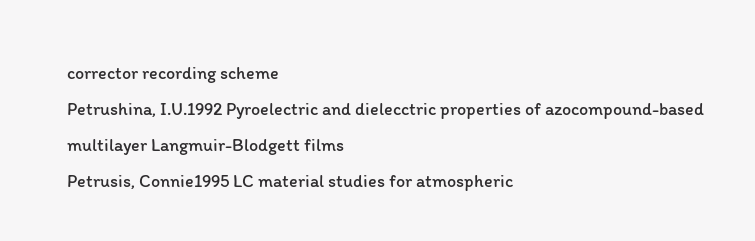corrector recording scheme
Petrushina, I.U.1992 Pyroelectric and dielecctric properties of azocompound-based multilayer Langmuir-Blodgett films
Petrusis, Connie1995 LC material studies for atmospheric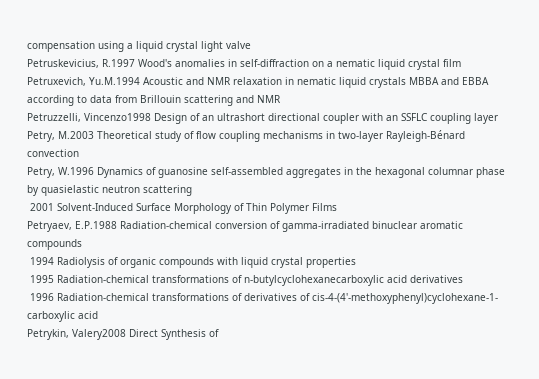compensation using a liquid crystal light valve
Petruskevicius, R.1997 Wood's anomalies in self-diffraction on a nematic liquid crystal film
Petruxevich, Yu.M.1994 Acoustic and NMR relaxation in nematic liquid crystals MBBA and EBBA according to data from Brillouin scattering and NMR
Petruzzelli, Vincenzo1998 Design of an ultrashort directional coupler with an SSFLC coupling layer
Petry, M.2003 Theoretical study of flow coupling mechanisms in two-layer Rayleigh-Bénard convection
Petry, W.1996 Dynamics of guanosine self-assembled aggregates in the hexagonal columnar phase by quasielastic neutron scattering
 2001 Solvent-Induced Surface Morphology of Thin Polymer Films
Petryaev, E.P.1988 Radiation-chemical conversion of gamma-irradiated binuclear aromatic compounds
 1994 Radiolysis of organic compounds with liquid crystal properties
 1995 Radiation-chemical transformations of n-butylcyclohexanecarboxylic acid derivatives
 1996 Radiation-chemical transformations of derivatives of cis-4-(4'-methoxyphenyl)cyclohexane-1-carboxylic acid
Petrykin, Valery2008 Direct Synthesis of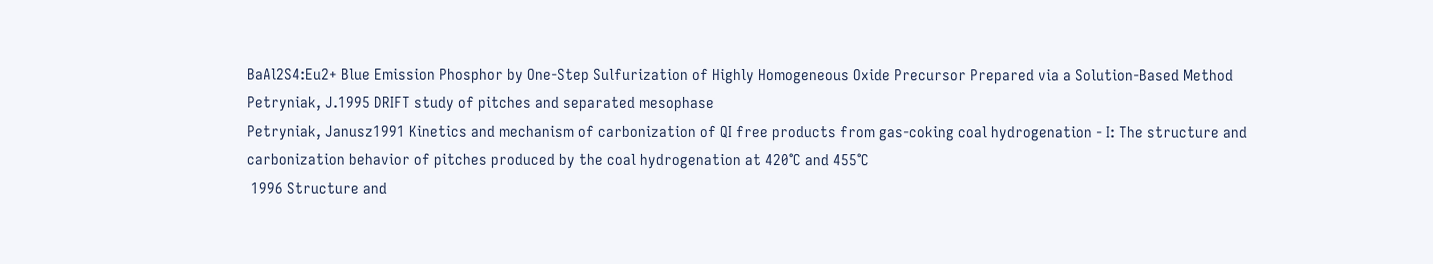BaAl2S4:Eu2+ Blue Emission Phosphor by One-Step Sulfurization of Highly Homogeneous Oxide Precursor Prepared via a Solution-Based Method
Petryniak, J.1995 DRIFT study of pitches and separated mesophase
Petryniak, Janusz1991 Kinetics and mechanism of carbonization of QI free products from gas-coking coal hydrogenation - I: The structure and carbonization behavior of pitches produced by the coal hydrogenation at 420°C and 455°C
 1996 Structure and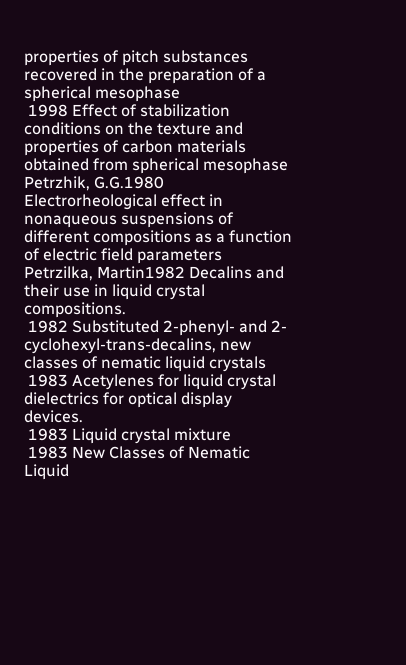properties of pitch substances recovered in the preparation of a spherical mesophase
 1998 Effect of stabilization conditions on the texture and properties of carbon materials obtained from spherical mesophase
Petrzhik, G.G.1980 Electrorheological effect in nonaqueous suspensions of different compositions as a function of electric field parameters
Petrzilka, Martin1982 Decalins and their use in liquid crystal compositions.
 1982 Substituted 2-phenyl- and 2-cyclohexyl-trans-decalins, new classes of nematic liquid crystals
 1983 Acetylenes for liquid crystal dielectrics for optical display devices.
 1983 Liquid crystal mixture
 1983 New Classes of Nematic Liquid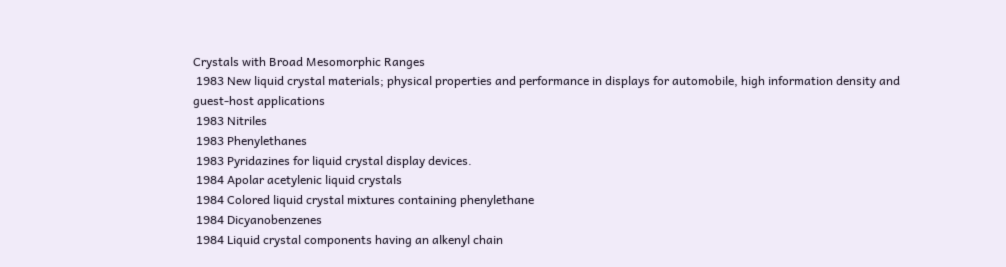Crystals with Broad Mesomorphic Ranges
 1983 New liquid crystal materials; physical properties and performance in displays for automobile, high information density and guest-host applications
 1983 Nitriles
 1983 Phenylethanes
 1983 Pyridazines for liquid crystal display devices.
 1984 Apolar acetylenic liquid crystals
 1984 Colored liquid crystal mixtures containing phenylethane
 1984 Dicyanobenzenes
 1984 Liquid crystal components having an alkenyl chain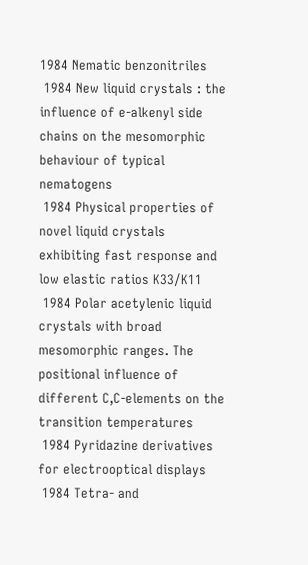1984 Nematic benzonitriles
 1984 New liquid crystals : the influence of e-alkenyl side chains on the mesomorphic behaviour of typical nematogens
 1984 Physical properties of novel liquid crystals exhibiting fast response and low elastic ratios K33/K11
 1984 Polar acetylenic liquid crystals with broad mesomorphic ranges. The positional influence of different C,C-elements on the transition temperatures
 1984 Pyridazine derivatives for electrooptical displays
 1984 Tetra- and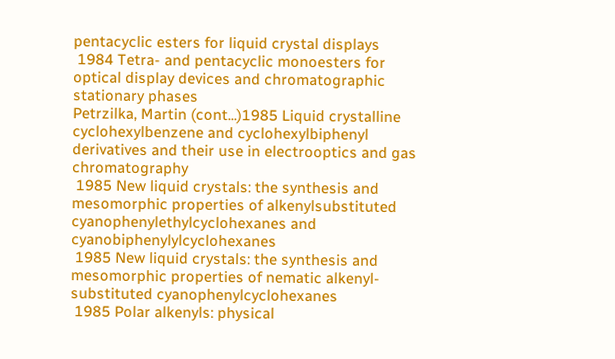pentacyclic esters for liquid crystal displays
 1984 Tetra- and pentacyclic monoesters for optical display devices and chromatographic stationary phases
Petrzilka, Martin (cont...)1985 Liquid crystalline cyclohexylbenzene and cyclohexylbiphenyl derivatives and their use in electrooptics and gas chromatography
 1985 New liquid crystals: the synthesis and mesomorphic properties of alkenylsubstituted cyanophenylethylcyclohexanes and cyanobiphenylylcyclohexanes
 1985 New liquid crystals: the synthesis and mesomorphic properties of nematic alkenyl-substituted cyanophenylcyclohexanes
 1985 Polar alkenyls: physical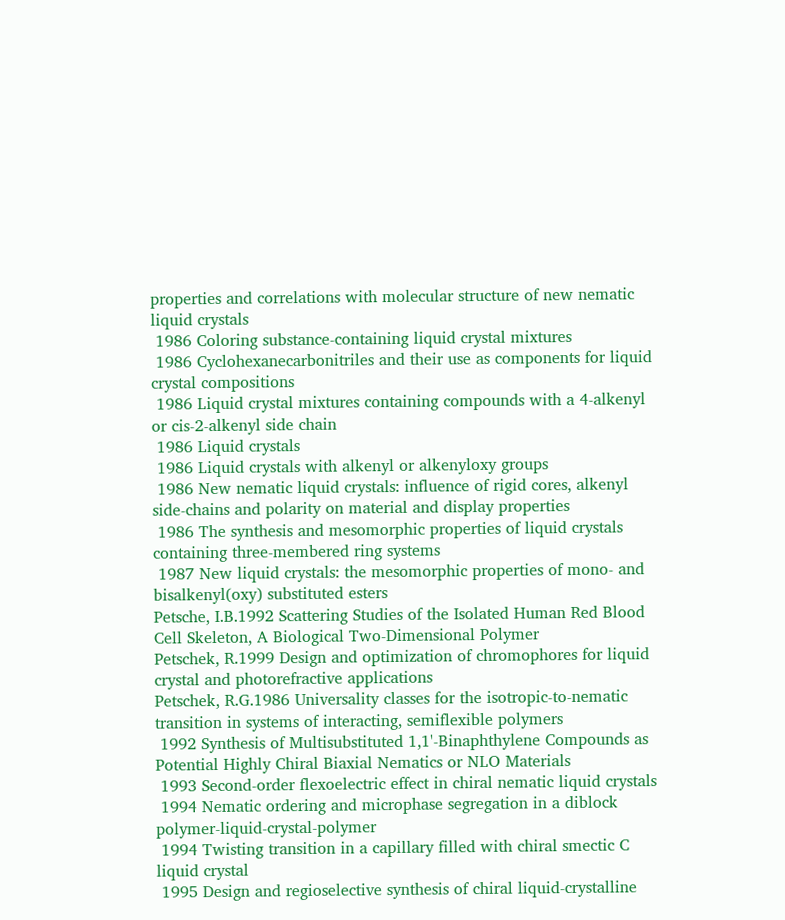properties and correlations with molecular structure of new nematic liquid crystals
 1986 Coloring substance-containing liquid crystal mixtures
 1986 Cyclohexanecarbonitriles and their use as components for liquid crystal compositions
 1986 Liquid crystal mixtures containing compounds with a 4-alkenyl or cis-2-alkenyl side chain
 1986 Liquid crystals
 1986 Liquid crystals with alkenyl or alkenyloxy groups
 1986 New nematic liquid crystals: influence of rigid cores, alkenyl side-chains and polarity on material and display properties
 1986 The synthesis and mesomorphic properties of liquid crystals containing three-membered ring systems
 1987 New liquid crystals: the mesomorphic properties of mono- and bisalkenyl(oxy) substituted esters
Petsche, I.B.1992 Scattering Studies of the Isolated Human Red Blood Cell Skeleton, A Biological Two-Dimensional Polymer
Petschek, R.1999 Design and optimization of chromophores for liquid crystal and photorefractive applications
Petschek, R.G.1986 Universality classes for the isotropic-to-nematic transition in systems of interacting, semiflexible polymers
 1992 Synthesis of Multisubstituted 1,1'-Binaphthylene Compounds as Potential Highly Chiral Biaxial Nematics or NLO Materials
 1993 Second-order flexoelectric effect in chiral nematic liquid crystals
 1994 Nematic ordering and microphase segregation in a diblock polymer-liquid-crystal-polymer
 1994 Twisting transition in a capillary filled with chiral smectic C liquid crystal
 1995 Design and regioselective synthesis of chiral liquid-crystalline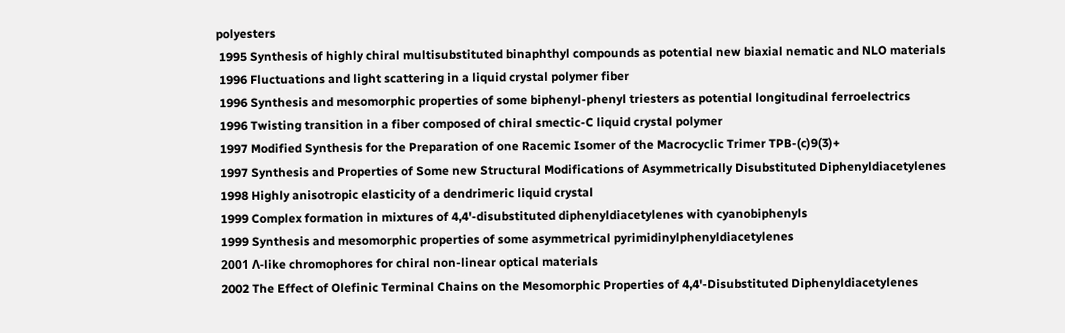polyesters
 1995 Synthesis of highly chiral multisubstituted binaphthyl compounds as potential new biaxial nematic and NLO materials
 1996 Fluctuations and light scattering in a liquid crystal polymer fiber
 1996 Synthesis and mesomorphic properties of some biphenyl-phenyl triesters as potential longitudinal ferroelectrics
 1996 Twisting transition in a fiber composed of chiral smectic-C liquid crystal polymer
 1997 Modified Synthesis for the Preparation of one Racemic Isomer of the Macrocyclic Trimer TPB-(c)9(3)+
 1997 Synthesis and Properties of Some new Structural Modifications of Asymmetrically Disubstituted Diphenyldiacetylenes
 1998 Highly anisotropic elasticity of a dendrimeric liquid crystal
 1999 Complex formation in mixtures of 4,4'-disubstituted diphenyldiacetylenes with cyanobiphenyls
 1999 Synthesis and mesomorphic properties of some asymmetrical pyrimidinylphenyldiacetylenes
 2001 Λ-like chromophores for chiral non-linear optical materials
 2002 The Effect of Olefinic Terminal Chains on the Mesomorphic Properties of 4,4'-Disubstituted Diphenyldiacetylenes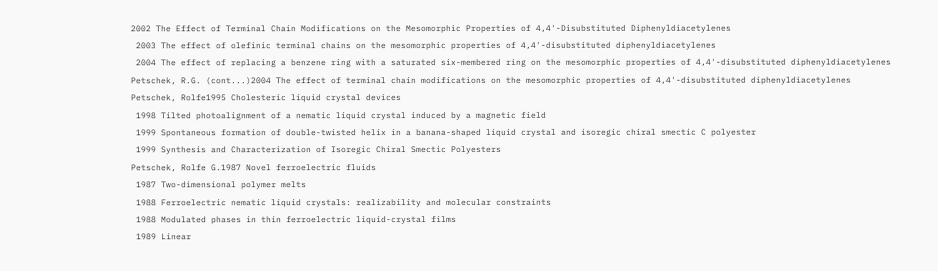2002 The Effect of Terminal Chain Modifications on the Mesomorphic Properties of 4,4'-Disubstituted Diphenyldiacetylenes
 2003 The effect of olefinic terminal chains on the mesomorphic properties of 4,4'-disubstituted diphenyldiacetylenes
 2004 The effect of replacing a benzene ring with a saturated six-membered ring on the mesomorphic properties of 4,4'-disubstituted diphenyldiacetylenes
Petschek, R.G. (cont...)2004 The effect of terminal chain modifications on the mesomorphic properties of 4,4'-disubstituted diphenyldiacetylenes
Petschek, Rolfe1995 Cholesteric liquid crystal devices
 1998 Tilted photoalignment of a nematic liquid crystal induced by a magnetic field
 1999 Spontaneous formation of double-twisted helix in a banana-shaped liquid crystal and isoregic chiral smectic C polyester
 1999 Synthesis and Characterization of Isoregic Chiral Smectic Polyesters
Petschek, Rolfe G.1987 Novel ferroelectric fluids
 1987 Two-dimensional polymer melts
 1988 Ferroelectric nematic liquid crystals: realizability and molecular constraints
 1988 Modulated phases in thin ferroelectric liquid-crystal films
 1989 Linear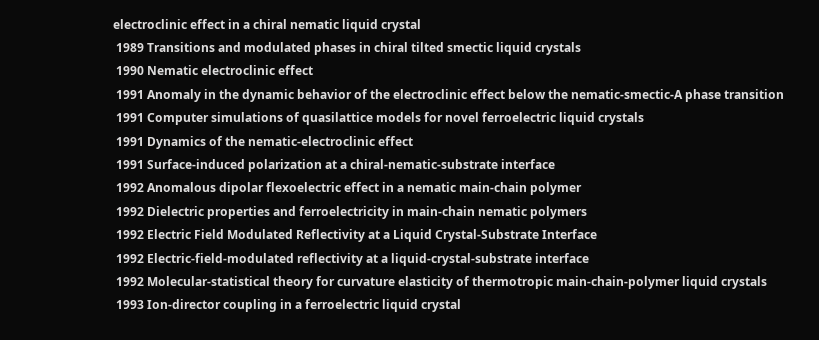electroclinic effect in a chiral nematic liquid crystal
 1989 Transitions and modulated phases in chiral tilted smectic liquid crystals
 1990 Nematic electroclinic effect
 1991 Anomaly in the dynamic behavior of the electroclinic effect below the nematic-smectic-A phase transition
 1991 Computer simulations of quasilattice models for novel ferroelectric liquid crystals
 1991 Dynamics of the nematic-electroclinic effect
 1991 Surface-induced polarization at a chiral-nematic-substrate interface
 1992 Anomalous dipolar flexoelectric effect in a nematic main-chain polymer
 1992 Dielectric properties and ferroelectricity in main-chain nematic polymers
 1992 Electric Field Modulated Reflectivity at a Liquid Crystal-Substrate Interface
 1992 Electric-field-modulated reflectivity at a liquid-crystal-substrate interface
 1992 Molecular-statistical theory for curvature elasticity of thermotropic main-chain-polymer liquid crystals
 1993 Ion-director coupling in a ferroelectric liquid crystal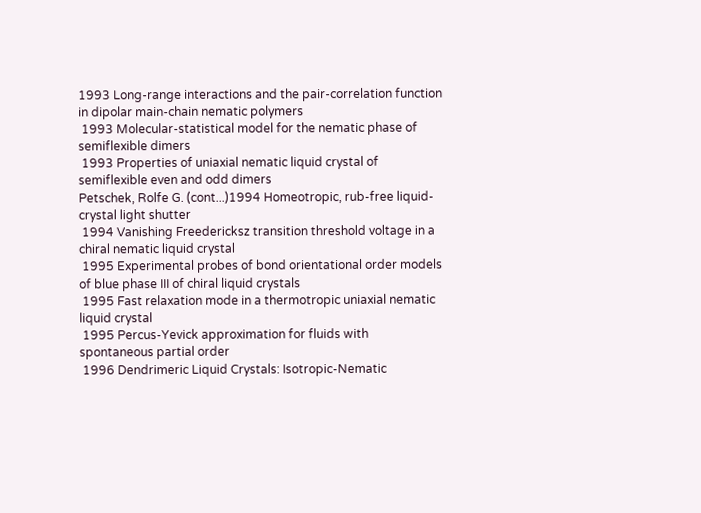1993 Long-range interactions and the pair-correlation function in dipolar main-chain nematic polymers
 1993 Molecular-statistical model for the nematic phase of semiflexible dimers
 1993 Properties of uniaxial nematic liquid crystal of semiflexible even and odd dimers
Petschek, Rolfe G. (cont...)1994 Homeotropic, rub-free liquid-crystal light shutter
 1994 Vanishing Freedericksz transition threshold voltage in a chiral nematic liquid crystal
 1995 Experimental probes of bond orientational order models of blue phase III of chiral liquid crystals
 1995 Fast relaxation mode in a thermotropic uniaxial nematic liquid crystal
 1995 Percus-Yevick approximation for fluids with spontaneous partial order
 1996 Dendrimeric Liquid Crystals: Isotropic-Nematic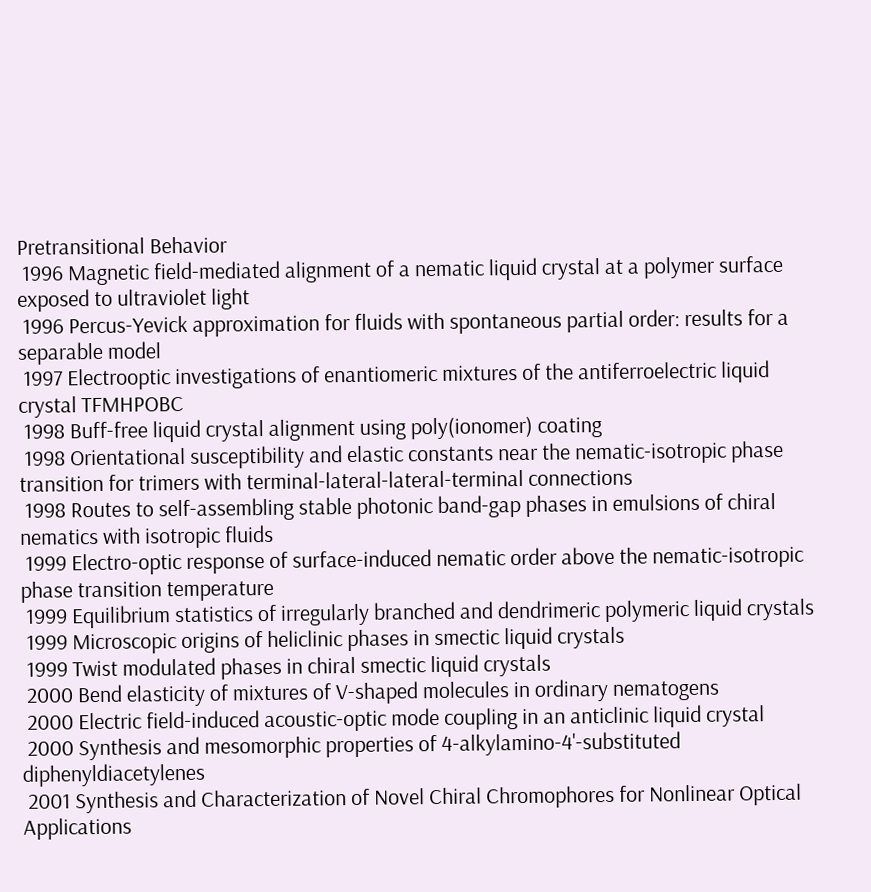Pretransitional Behavior
 1996 Magnetic field-mediated alignment of a nematic liquid crystal at a polymer surface exposed to ultraviolet light
 1996 Percus-Yevick approximation for fluids with spontaneous partial order: results for a separable model
 1997 Electrooptic investigations of enantiomeric mixtures of the antiferroelectric liquid crystal TFMHPOBC
 1998 Buff-free liquid crystal alignment using poly(ionomer) coating
 1998 Orientational susceptibility and elastic constants near the nematic-isotropic phase transition for trimers with terminal-lateral-lateral-terminal connections
 1998 Routes to self-assembling stable photonic band-gap phases in emulsions of chiral nematics with isotropic fluids
 1999 Electro-optic response of surface-induced nematic order above the nematic-isotropic phase transition temperature
 1999 Equilibrium statistics of irregularly branched and dendrimeric polymeric liquid crystals
 1999 Microscopic origins of heliclinic phases in smectic liquid crystals
 1999 Twist modulated phases in chiral smectic liquid crystals
 2000 Bend elasticity of mixtures of V-shaped molecules in ordinary nematogens
 2000 Electric field-induced acoustic-optic mode coupling in an anticlinic liquid crystal
 2000 Synthesis and mesomorphic properties of 4-alkylamino-4'-substituted diphenyldiacetylenes
 2001 Synthesis and Characterization of Novel Chiral Chromophores for Nonlinear Optical Applications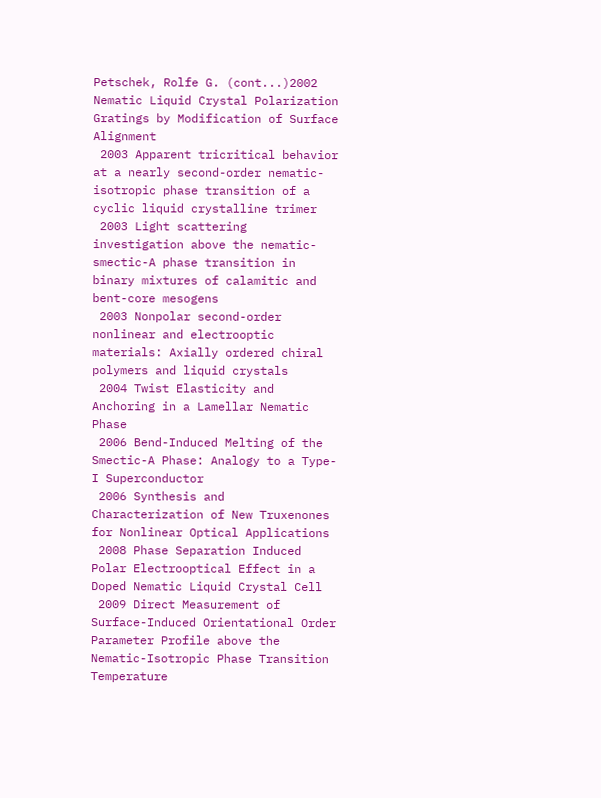Petschek, Rolfe G. (cont...)2002 Nematic Liquid Crystal Polarization Gratings by Modification of Surface Alignment
 2003 Apparent tricritical behavior at a nearly second-order nematic-isotropic phase transition of a cyclic liquid crystalline trimer
 2003 Light scattering investigation above the nematic-smectic-A phase transition in binary mixtures of calamitic and bent-core mesogens
 2003 Nonpolar second-order nonlinear and electrooptic materials: Axially ordered chiral polymers and liquid crystals
 2004 Twist Elasticity and Anchoring in a Lamellar Nematic Phase
 2006 Bend-Induced Melting of the Smectic-A Phase: Analogy to a Type-I Superconductor
 2006 Synthesis and Characterization of New Truxenones for Nonlinear Optical Applications
 2008 Phase Separation Induced Polar Electrooptical Effect in a Doped Nematic Liquid Crystal Cell
 2009 Direct Measurement of Surface-Induced Orientational Order Parameter Profile above the Nematic-Isotropic Phase Transition Temperature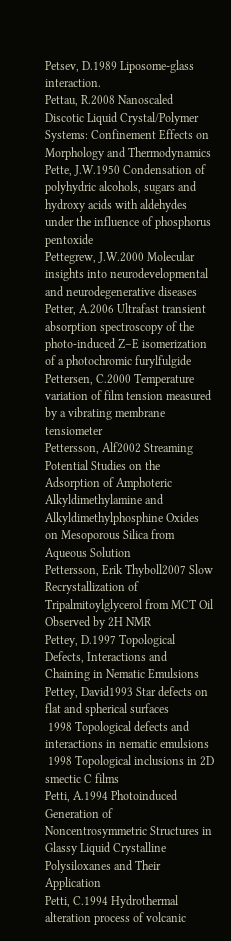Petsev, D.1989 Liposome-glass interaction.
Pettau, R.2008 Nanoscaled Discotic Liquid Crystal/Polymer Systems: Confinement Effects on Morphology and Thermodynamics
Pette, J.W.1950 Condensation of polyhydric alcohols, sugars and hydroxy acids with aldehydes under the influence of phosphorus pentoxide
Pettegrew, J.W.2000 Molecular insights into neurodevelopmental and neurodegenerative diseases
Petter, A.2006 Ultrafast transient absorption spectroscopy of the photo-induced Z–E isomerization of a photochromic furylfulgide
Pettersen, C.2000 Temperature variation of film tension measured by a vibrating membrane tensiometer
Pettersson, Alf2002 Streaming Potential Studies on the Adsorption of Amphoteric Alkyldimethylamine and Alkyldimethylphosphine Oxides on Mesoporous Silica from Aqueous Solution
Pettersson, Erik Thyboll2007 Slow Recrystallization of Tripalmitoylglycerol from MCT Oil Observed by 2H NMR
Pettey, D.1997 Topological Defects, Interactions and Chaining in Nematic Emulsions
Pettey, David1993 Star defects on flat and spherical surfaces
 1998 Topological defects and interactions in nematic emulsions
 1998 Topological inclusions in 2D smectic C films
Petti, A.1994 Photoinduced Generation of Noncentrosymmetric Structures in Glassy Liquid Crystalline Polysiloxanes and Their Application
Petti, C.1994 Hydrothermal alteration process of volcanic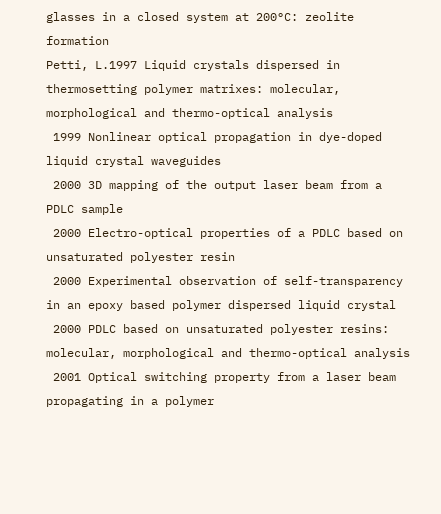glasses in a closed system at 200°C: zeolite formation
Petti, L.1997 Liquid crystals dispersed in thermosetting polymer matrixes: molecular, morphological and thermo-optical analysis
 1999 Nonlinear optical propagation in dye-doped liquid crystal waveguides
 2000 3D mapping of the output laser beam from a PDLC sample
 2000 Electro-optical properties of a PDLC based on unsaturated polyester resin
 2000 Experimental observation of self-transparency in an epoxy based polymer dispersed liquid crystal
 2000 PDLC based on unsaturated polyester resins: molecular, morphological and thermo-optical analysis
 2001 Optical switching property from a laser beam propagating in a polymer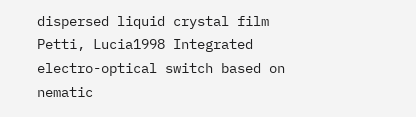dispersed liquid crystal film
Petti, Lucia1998 Integrated electro-optical switch based on nematic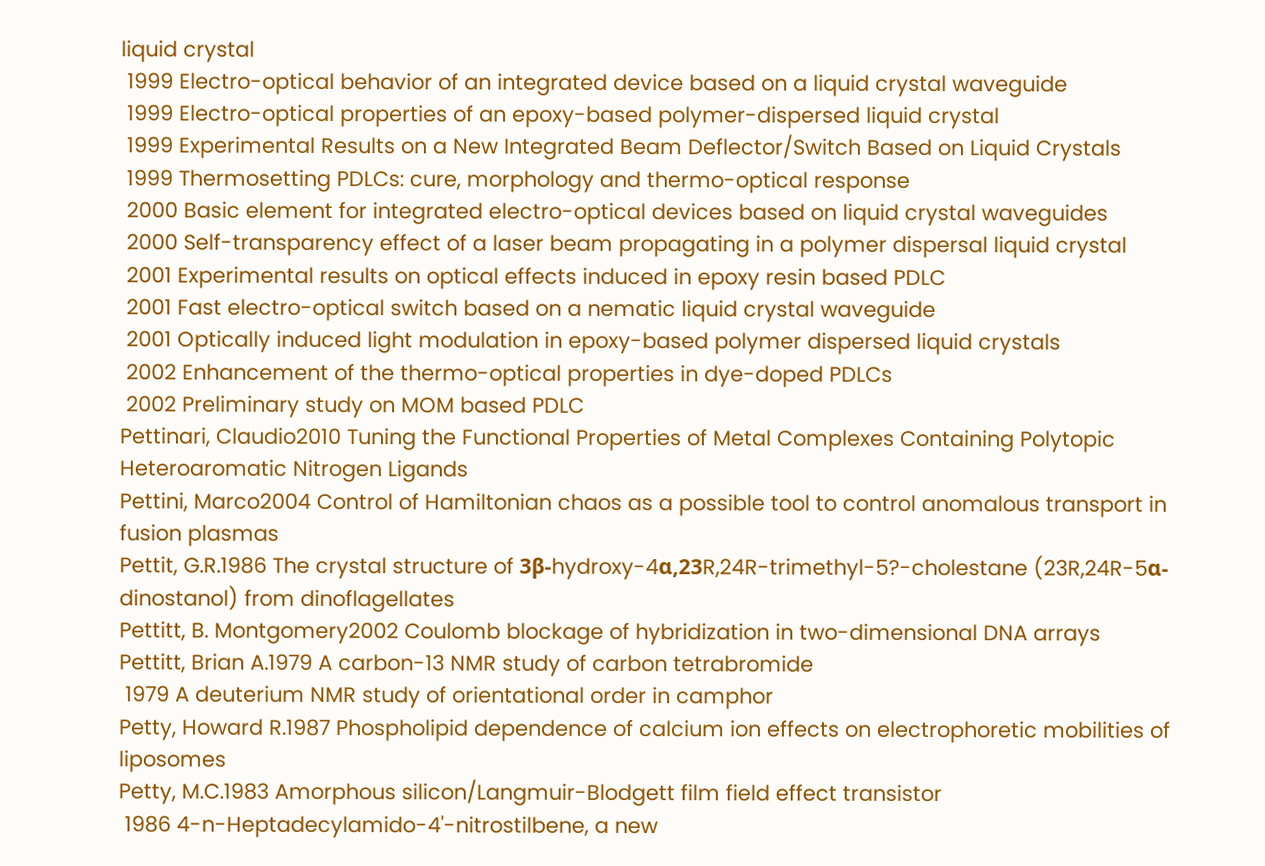liquid crystal
 1999 Electro-optical behavior of an integrated device based on a liquid crystal waveguide
 1999 Electro-optical properties of an epoxy-based polymer-dispersed liquid crystal
 1999 Experimental Results on a New Integrated Beam Deflector/Switch Based on Liquid Crystals
 1999 Thermosetting PDLCs: cure, morphology and thermo-optical response
 2000 Basic element for integrated electro-optical devices based on liquid crystal waveguides
 2000 Self-transparency effect of a laser beam propagating in a polymer dispersal liquid crystal
 2001 Experimental results on optical effects induced in epoxy resin based PDLC
 2001 Fast electro-optical switch based on a nematic liquid crystal waveguide
 2001 Optically induced light modulation in epoxy-based polymer dispersed liquid crystals
 2002 Enhancement of the thermo-optical properties in dye-doped PDLCs
 2002 Preliminary study on MOM based PDLC
Pettinari, Claudio2010 Tuning the Functional Properties of Metal Complexes Containing Polytopic Heteroaromatic Nitrogen Ligands
Pettini, Marco2004 Control of Hamiltonian chaos as a possible tool to control anomalous transport in fusion plasmas
Pettit, G.R.1986 The crystal structure of 3β-hydroxy-4α,23R,24R-trimethyl-5?-cholestane (23R,24R-5α-dinostanol) from dinoflagellates
Pettitt, B. Montgomery2002 Coulomb blockage of hybridization in two-dimensional DNA arrays
Pettitt, Brian A.1979 A carbon-13 NMR study of carbon tetrabromide
 1979 A deuterium NMR study of orientational order in camphor
Petty, Howard R.1987 Phospholipid dependence of calcium ion effects on electrophoretic mobilities of liposomes
Petty, M.C.1983 Amorphous silicon/Langmuir-Blodgett film field effect transistor
 1986 4-n-Heptadecylamido-4'-nitrostilbene, a new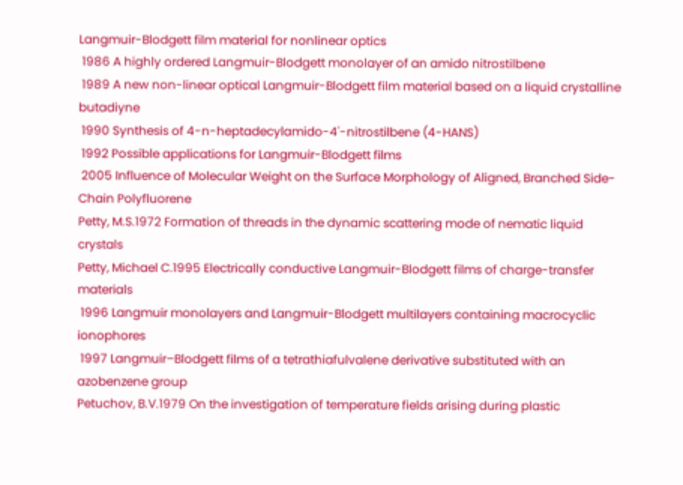Langmuir-Blodgett film material for nonlinear optics
 1986 A highly ordered Langmuir-Blodgett monolayer of an amido nitrostilbene
 1989 A new non-linear optical Langmuir-Blodgett film material based on a liquid crystalline butadiyne
 1990 Synthesis of 4-n-heptadecylamido-4'-nitrostilbene (4-HANS)
 1992 Possible applications for Langmuir-Blodgett films
 2005 Influence of Molecular Weight on the Surface Morphology of Aligned, Branched Side-Chain Polyfluorene
Petty, M.S.1972 Formation of threads in the dynamic scattering mode of nematic liquid crystals
Petty, Michael C.1995 Electrically conductive Langmuir-Blodgett films of charge-transfer materials
 1996 Langmuir monolayers and Langmuir-Blodgett multilayers containing macrocyclic ionophores
 1997 Langmuir–Blodgett films of a tetrathiafulvalene derivative substituted with an azobenzene group
Petuchov, B.V.1979 On the investigation of temperature fields arising during plastic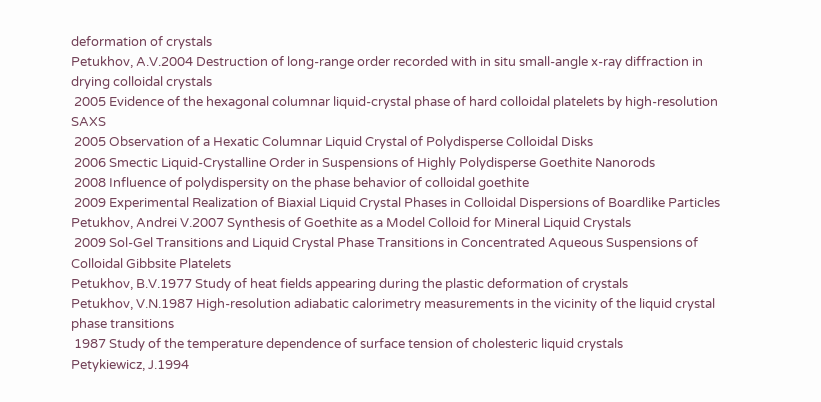deformation of crystals
Petukhov, A.V.2004 Destruction of long-range order recorded with in situ small-angle x-ray diffraction in drying colloidal crystals
 2005 Evidence of the hexagonal columnar liquid-crystal phase of hard colloidal platelets by high-resolution SAXS
 2005 Observation of a Hexatic Columnar Liquid Crystal of Polydisperse Colloidal Disks
 2006 Smectic Liquid-Crystalline Order in Suspensions of Highly Polydisperse Goethite Nanorods
 2008 Influence of polydispersity on the phase behavior of colloidal goethite
 2009 Experimental Realization of Biaxial Liquid Crystal Phases in Colloidal Dispersions of Boardlike Particles
Petukhov, Andrei V.2007 Synthesis of Goethite as a Model Colloid for Mineral Liquid Crystals
 2009 Sol-Gel Transitions and Liquid Crystal Phase Transitions in Concentrated Aqueous Suspensions of Colloidal Gibbsite Platelets
Petukhov, B.V.1977 Study of heat fields appearing during the plastic deformation of crystals
Petukhov, V.N.1987 High-resolution adiabatic calorimetry measurements in the vicinity of the liquid crystal phase transitions
 1987 Study of the temperature dependence of surface tension of cholesteric liquid crystals
Petykiewicz, J.1994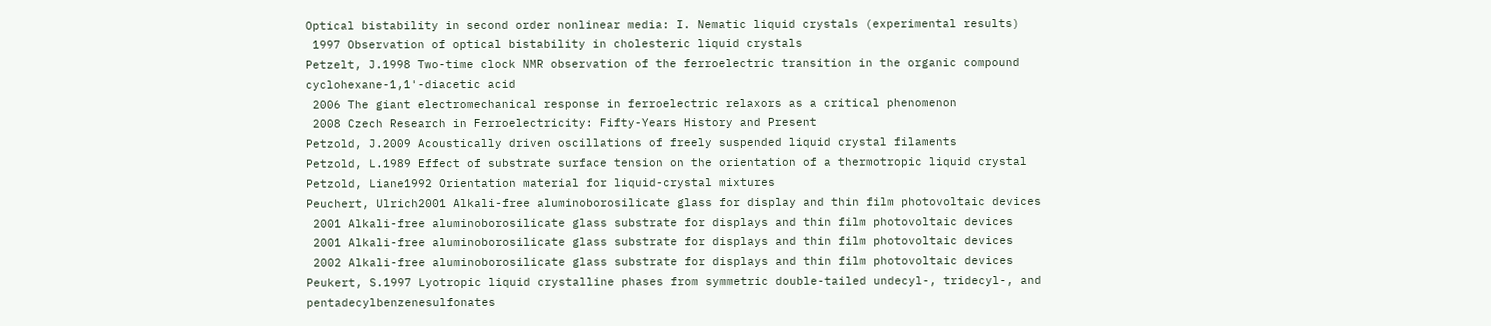Optical bistability in second order nonlinear media: I. Nematic liquid crystals (experimental results)
 1997 Observation of optical bistability in cholesteric liquid crystals
Petzelt, J.1998 Two-time clock NMR observation of the ferroelectric transition in the organic compound cyclohexane-1,1'-diacetic acid
 2006 The giant electromechanical response in ferroelectric relaxors as a critical phenomenon
 2008 Czech Research in Ferroelectricity: Fifty-Years History and Present
Petzold, J.2009 Acoustically driven oscillations of freely suspended liquid crystal filaments
Petzold, L.1989 Effect of substrate surface tension on the orientation of a thermotropic liquid crystal
Petzold, Liane1992 Orientation material for liquid-crystal mixtures
Peuchert, Ulrich2001 Alkali-free aluminoborosilicate glass for display and thin film photovoltaic devices
 2001 Alkali-free aluminoborosilicate glass substrate for displays and thin film photovoltaic devices
 2001 Alkali-free aluminoborosilicate glass substrate for displays and thin film photovoltaic devices
 2002 Alkali-free aluminoborosilicate glass substrate for displays and thin film photovoltaic devices
Peukert, S.1997 Lyotropic liquid crystalline phases from symmetric double-tailed undecyl-, tridecyl-, and pentadecylbenzenesulfonates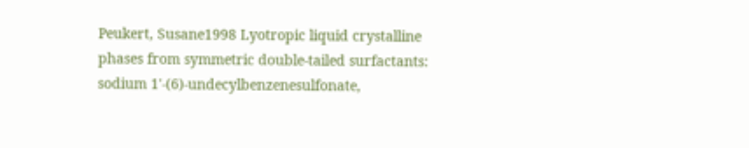Peukert, Susane1998 Lyotropic liquid crystalline phases from symmetric double-tailed surfactants: sodium 1'-(6)-undecylbenzenesulfonate,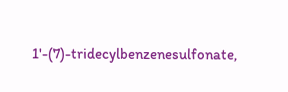1'-(7)-tridecylbenzenesulfonate,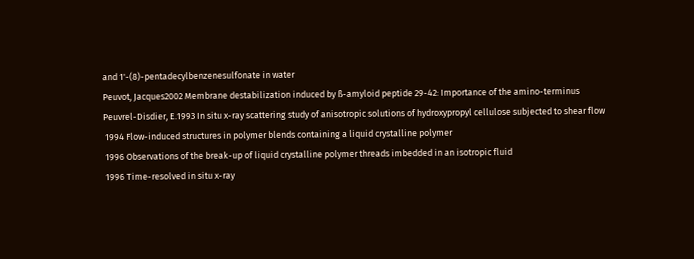and 1'-(8)-pentadecylbenzenesulfonate in water
Peuvot, Jacques2002 Membrane destabilization induced by ß-amyloid peptide 29-42: Importance of the amino-terminus
Peuvrel-Disdier, E.1993 In situ x-ray scattering study of anisotropic solutions of hydroxypropyl cellulose subjected to shear flow
 1994 Flow-induced structures in polymer blends containing a liquid crystalline polymer
 1996 Observations of the break-up of liquid crystalline polymer threads imbedded in an isotropic fluid
 1996 Time-resolved in situ x-ray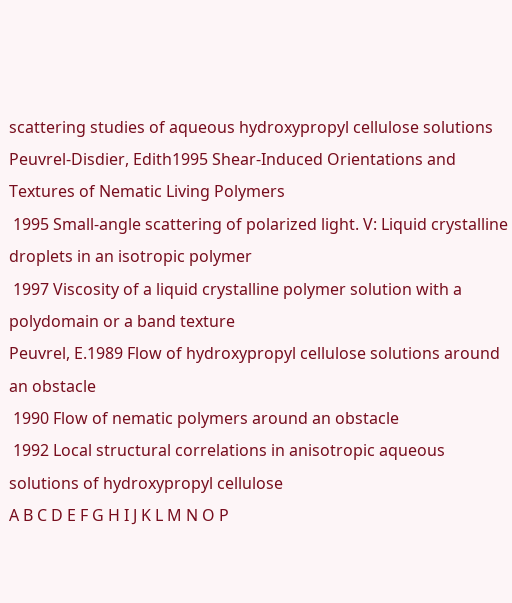scattering studies of aqueous hydroxypropyl cellulose solutions
Peuvrel-Disdier, Edith1995 Shear-Induced Orientations and Textures of Nematic Living Polymers
 1995 Small-angle scattering of polarized light. V: Liquid crystalline droplets in an isotropic polymer
 1997 Viscosity of a liquid crystalline polymer solution with a polydomain or a band texture
Peuvrel, E.1989 Flow of hydroxypropyl cellulose solutions around an obstacle
 1990 Flow of nematic polymers around an obstacle
 1992 Local structural correlations in anisotropic aqueous solutions of hydroxypropyl cellulose
A B C D E F G H I J K L M N O P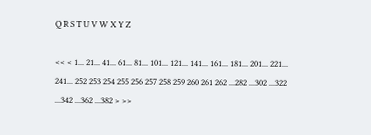Q R S T U V W X Y Z

<< < 1... 21... 41... 61... 81... 101... 121... 141... 161... 181... 201... 221... 241... 252 253 254 255 256 257 258 259 260 261 262 ...282 ...302 ...322 ...342 ...362 ...382 > >>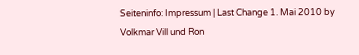Seiteninfo: Impressum | Last Change 1. Mai 2010 by Volkmar Vill und Ron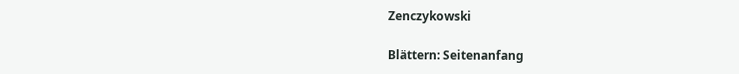Zenczykowski

Blättern: Seitenanfang